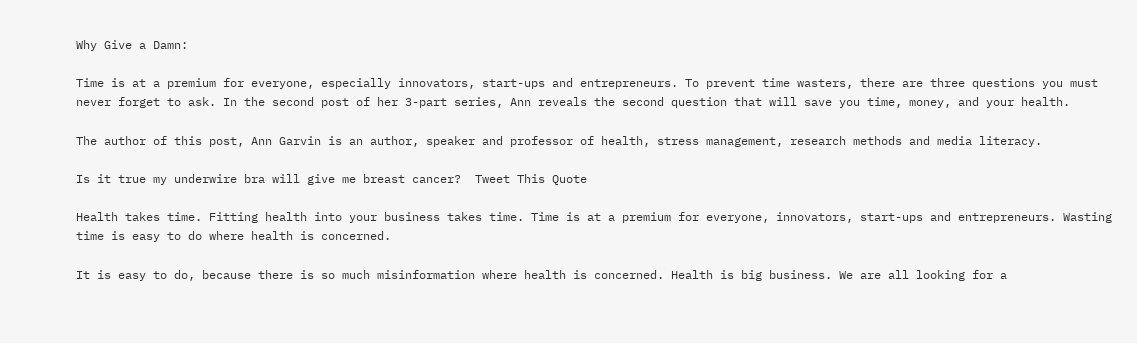Why Give a Damn:

Time is at a premium for everyone, especially innovators, start-ups and entrepreneurs. To prevent time wasters, there are three questions you must never forget to ask. In the second post of her 3-part series, Ann reveals the second question that will save you time, money, and your health.

The author of this post, Ann Garvin is an author, speaker and professor of health, stress management, research methods and media literacy.

Is it true my underwire bra will give me breast cancer?  Tweet This Quote

Health takes time. Fitting health into your business takes time. Time is at a premium for everyone, innovators, start-ups and entrepreneurs. Wasting time is easy to do where health is concerned.

It is easy to do, because there is so much misinformation where health is concerned. Health is big business. We are all looking for a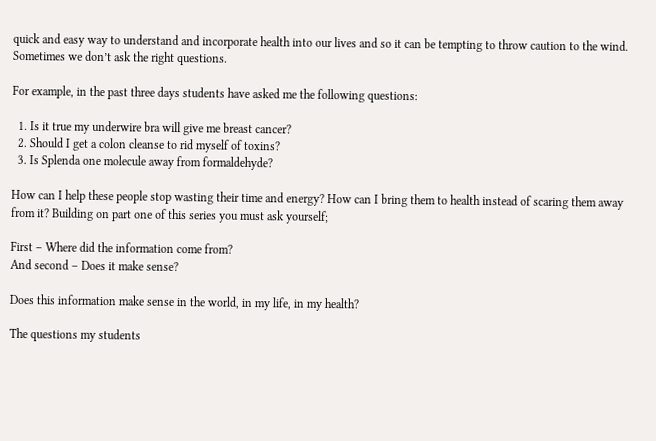quick and easy way to understand and incorporate health into our lives and so it can be tempting to throw caution to the wind. Sometimes we don’t ask the right questions.

For example, in the past three days students have asked me the following questions:

  1. Is it true my underwire bra will give me breast cancer?
  2. Should I get a colon cleanse to rid myself of toxins?
  3. Is Splenda one molecule away from formaldehyde?

How can I help these people stop wasting their time and energy? How can I bring them to health instead of scaring them away from it? Building on part one of this series you must ask yourself;

First – Where did the information come from?
And second – Does it make sense?

Does this information make sense in the world, in my life, in my health?

The questions my students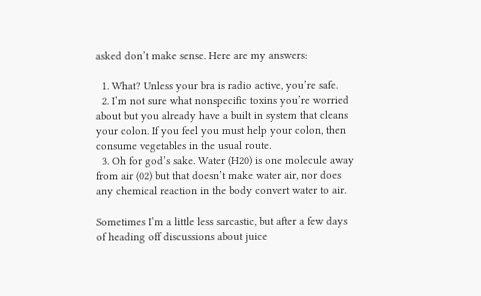asked don’t make sense. Here are my answers:

  1. What? Unless your bra is radio active, you’re safe.
  2. I’m not sure what nonspecific toxins you’re worried about but you already have a built in system that cleans your colon. If you feel you must help your colon, then consume vegetables in the usual route.
  3. Oh for god’s sake. Water (H20) is one molecule away from air (02) but that doesn’t make water air, nor does any chemical reaction in the body convert water to air.

Sometimes I’m a little less sarcastic, but after a few days of heading off discussions about juice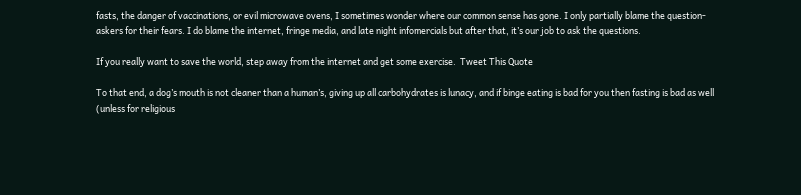fasts, the danger of vaccinations, or evil microwave ovens, I sometimes wonder where our common sense has gone. I only partially blame the question-askers for their fears. I do blame the internet, fringe media, and late night infomercials but after that, it’s our job to ask the questions.

If you really want to save the world, step away from the internet and get some exercise.  Tweet This Quote

To that end, a dog’s mouth is not cleaner than a human’s, giving up all carbohydrates is lunacy, and if binge eating is bad for you then fasting is bad as well (unless for religious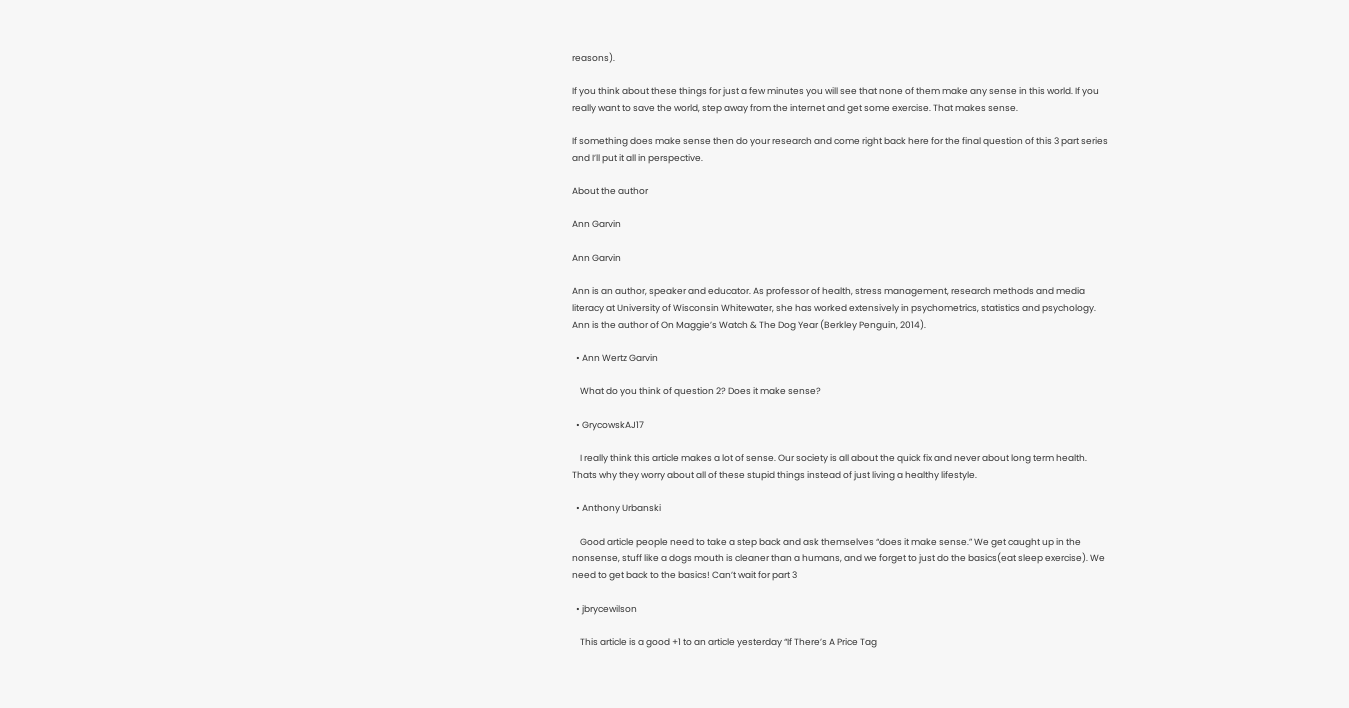reasons).

If you think about these things for just a few minutes you will see that none of them make any sense in this world. If you really want to save the world, step away from the internet and get some exercise. That makes sense.

If something does make sense then do your research and come right back here for the final question of this 3 part series and I’ll put it all in perspective.

About the author

Ann Garvin

Ann Garvin

Ann is an author, speaker and educator. As professor of health, stress management, research methods and media literacy at University of Wisconsin Whitewater, she has worked extensively in psychometrics, statistics and psychology. Ann is the author of On Maggie’s Watch & The Dog Year (Berkley Penguin, 2014).

  • Ann Wertz Garvin

    What do you think of question 2? Does it make sense?

  • GrycowskAJ17

    I really think this article makes a lot of sense. Our society is all about the quick fix and never about long term health. Thats why they worry about all of these stupid things instead of just living a healthy lifestyle.

  • Anthony Urbanski

    Good article people need to take a step back and ask themselves “does it make sense.” We get caught up in the nonsense, stuff like a dogs mouth is cleaner than a humans, and we forget to just do the basics(eat sleep exercise). We need to get back to the basics! Can’t wait for part 3

  • jbrycewilson

    This article is a good +1 to an article yesterday “If There’s A Price Tag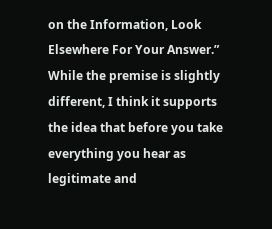on the Information, Look Elsewhere For Your Answer.” While the premise is slightly different, I think it supports the idea that before you take everything you hear as legitimate and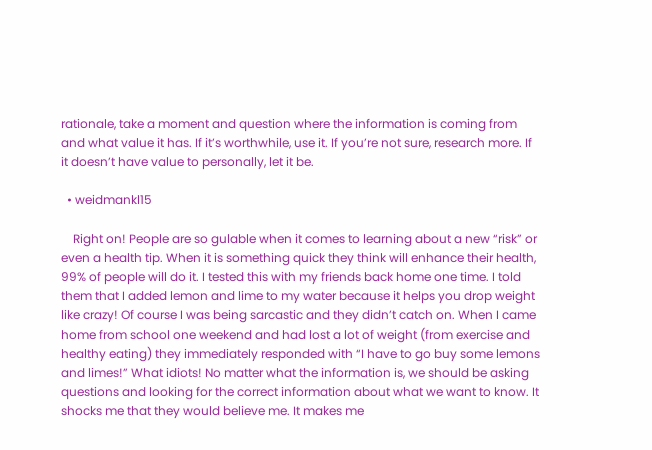rationale, take a moment and question where the information is coming from and what value it has. If it’s worthwhile, use it. If you’re not sure, research more. If it doesn’t have value to personally, let it be.

  • weidmankl15

    Right on! People are so gulable when it comes to learning about a new “risk” or even a health tip. When it is something quick they think will enhance their health, 99% of people will do it. I tested this with my friends back home one time. I told them that I added lemon and lime to my water because it helps you drop weight like crazy! Of course I was being sarcastic and they didn’t catch on. When I came home from school one weekend and had lost a lot of weight (from exercise and healthy eating) they immediately responded with “I have to go buy some lemons and limes!” What idiots! No matter what the information is, we should be asking questions and looking for the correct information about what we want to know. It shocks me that they would believe me. It makes me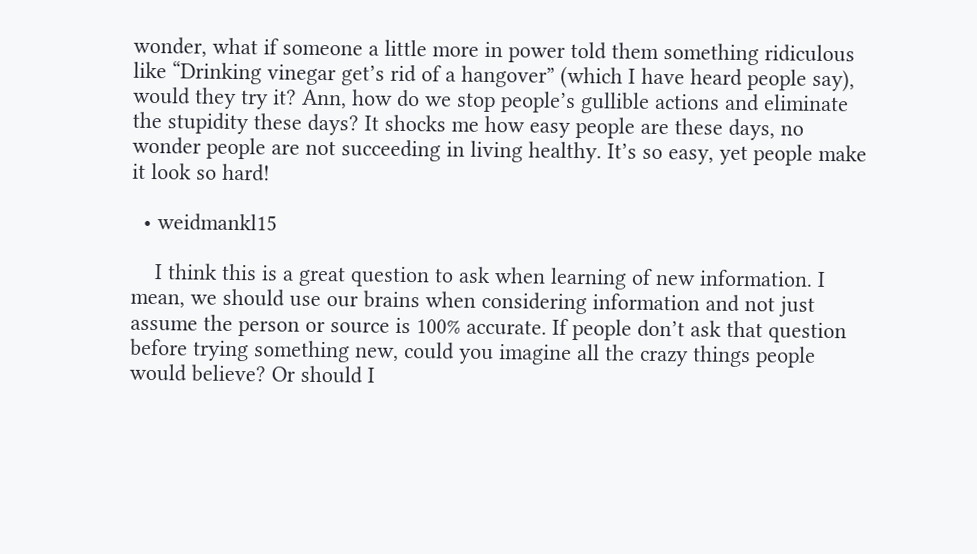wonder, what if someone a little more in power told them something ridiculous like “Drinking vinegar get’s rid of a hangover” (which I have heard people say), would they try it? Ann, how do we stop people’s gullible actions and eliminate the stupidity these days? It shocks me how easy people are these days, no wonder people are not succeeding in living healthy. It’s so easy, yet people make it look so hard!

  • weidmankl15

    I think this is a great question to ask when learning of new information. I mean, we should use our brains when considering information and not just assume the person or source is 100% accurate. If people don’t ask that question before trying something new, could you imagine all the crazy things people would believe? Or should I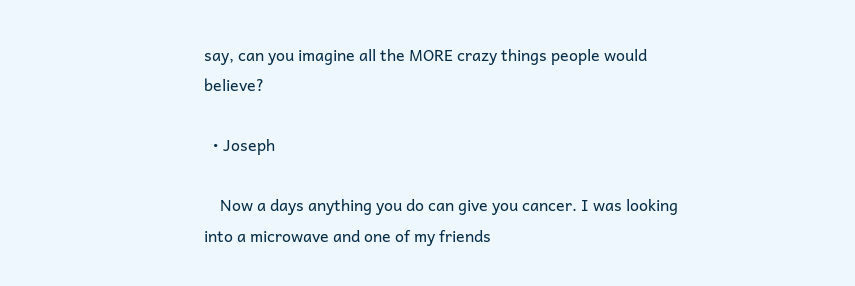say, can you imagine all the MORE crazy things people would believe?

  • Joseph

    Now a days anything you do can give you cancer. I was looking into a microwave and one of my friends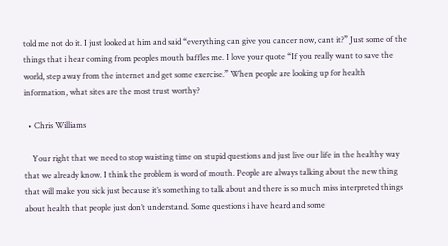told me not do it. I just looked at him and said “everything can give you cancer now, cant it?” Just some of the things that i hear coming from peoples mouth baffles me. I love your quote “If you really want to save the world, step away from the internet and get some exercise.” When people are looking up for health information, what sites are the most trust worthy?

  • Chris Williams

    Your right that we need to stop waisting time on stupid questions and just live our life in the healthy way that we already know. I think the problem is word of mouth. People are always talking about the new thing that will make you sick just because it’s something to talk about and there is so much miss interpreted things about health that people just don’t understand. Some questions i have heard and some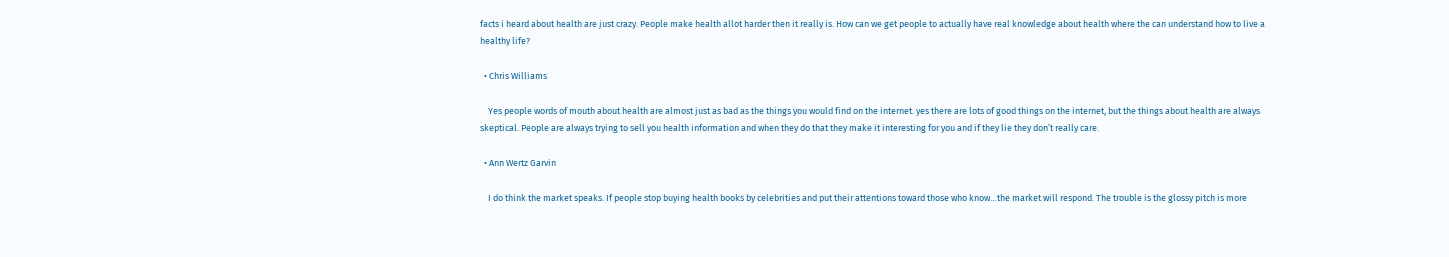facts i heard about health are just crazy. People make health allot harder then it really is. How can we get people to actually have real knowledge about health where the can understand how to live a healthy life?

  • Chris Williams

    Yes people words of mouth about health are almost just as bad as the things you would find on the internet. yes there are lots of good things on the internet, but the things about health are always skeptical. People are always trying to sell you health information and when they do that they make it interesting for you and if they lie they don’t really care.

  • Ann Wertz Garvin

    I do think the market speaks. If people stop buying health books by celebrities and put their attentions toward those who know…the market will respond. The trouble is the glossy pitch is more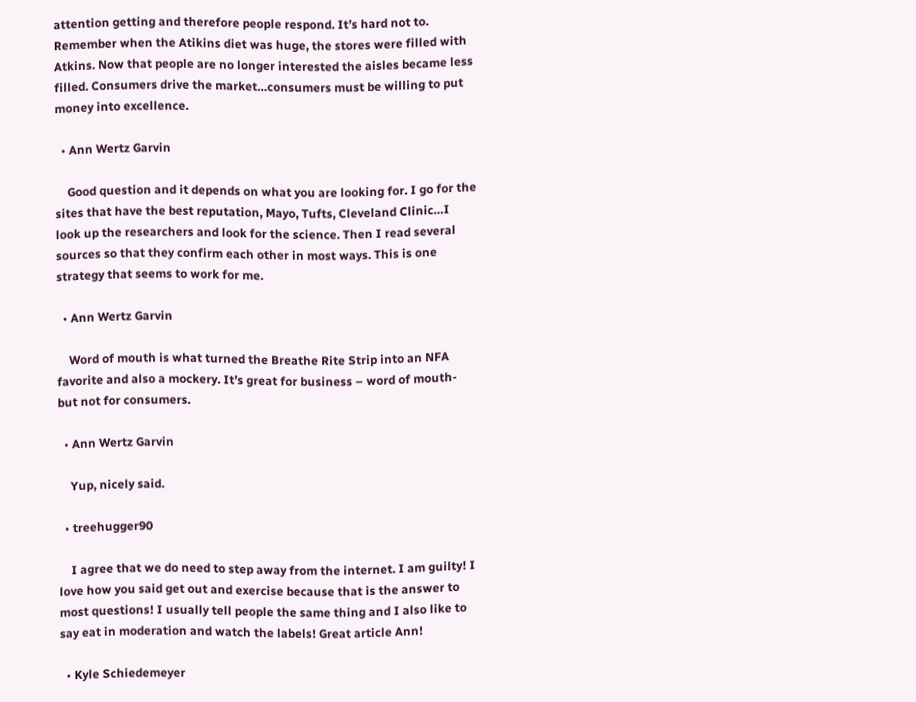attention getting and therefore people respond. It’s hard not to. Remember when the Atikins diet was huge, the stores were filled with Atkins. Now that people are no longer interested the aisles became less filled. Consumers drive the market…consumers must be willing to put money into excellence.

  • Ann Wertz Garvin

    Good question and it depends on what you are looking for. I go for the sites that have the best reputation, Mayo, Tufts, Cleveland Clinic…I look up the researchers and look for the science. Then I read several sources so that they confirm each other in most ways. This is one strategy that seems to work for me.

  • Ann Wertz Garvin

    Word of mouth is what turned the Breathe Rite Strip into an NFA favorite and also a mockery. It’s great for business – word of mouth- but not for consumers.

  • Ann Wertz Garvin

    Yup, nicely said.

  • treehugger90

    I agree that we do need to step away from the internet. I am guilty! I love how you said get out and exercise because that is the answer to most questions! I usually tell people the same thing and I also like to say eat in moderation and watch the labels! Great article Ann!

  • Kyle Schiedemeyer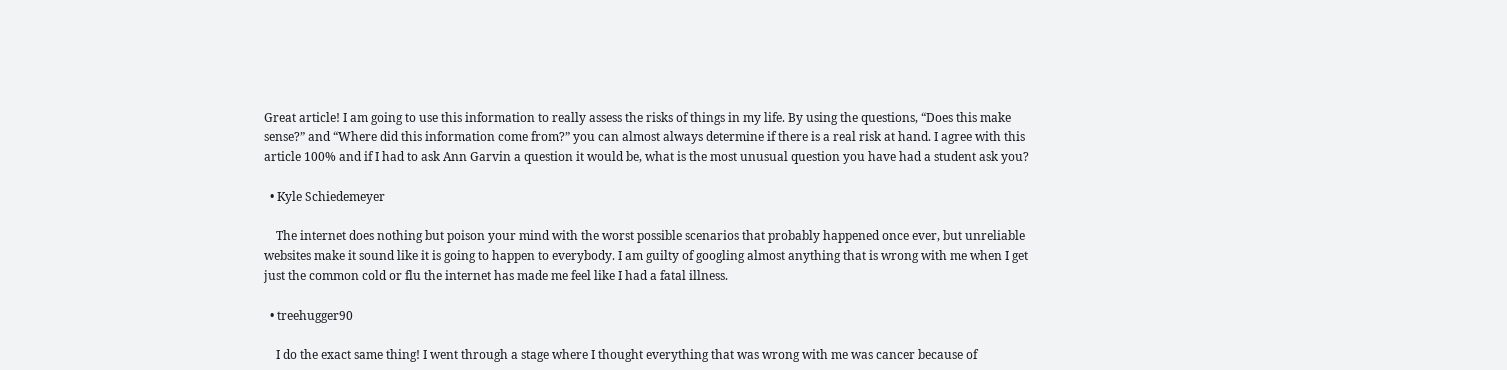Great article! I am going to use this information to really assess the risks of things in my life. By using the questions, “Does this make sense?” and “Where did this information come from?” you can almost always determine if there is a real risk at hand. I agree with this article 100% and if I had to ask Ann Garvin a question it would be, what is the most unusual question you have had a student ask you?

  • Kyle Schiedemeyer

    The internet does nothing but poison your mind with the worst possible scenarios that probably happened once ever, but unreliable websites make it sound like it is going to happen to everybody. I am guilty of googling almost anything that is wrong with me when I get just the common cold or flu the internet has made me feel like I had a fatal illness.

  • treehugger90

    I do the exact same thing! I went through a stage where I thought everything that was wrong with me was cancer because of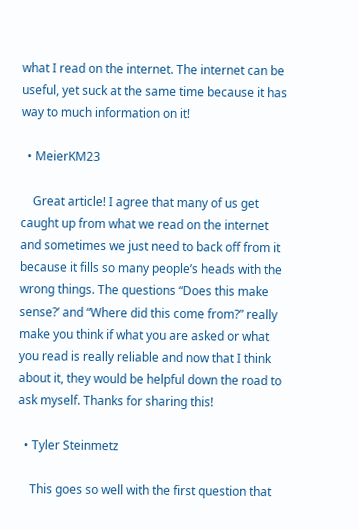what I read on the internet. The internet can be useful, yet suck at the same time because it has way to much information on it!

  • MeierKM23

    Great article! I agree that many of us get caught up from what we read on the internet and sometimes we just need to back off from it because it fills so many people’s heads with the wrong things. The questions “Does this make sense?’ and “Where did this come from?” really make you think if what you are asked or what you read is really reliable and now that I think about it, they would be helpful down the road to ask myself. Thanks for sharing this!

  • Tyler Steinmetz

    This goes so well with the first question that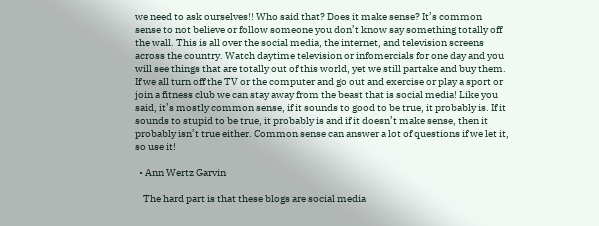we need to ask ourselves!! Who said that? Does it make sense? It’s common sense to not believe or follow someone you don’t know say something totally off the wall. This is all over the social media, the internet, and television screens across the country. Watch daytime television or infomercials for one day and you will see things that are totally out of this world, yet we still partake and buy them. If we all turn off the TV or the computer and go out and exercise or play a sport or join a fitness club we can stay away from the beast that is social media! Like you said, it’s mostly common sense, if it sounds to good to be true, it probably is. If it sounds to stupid to be true, it probably is and if it doesn’t make sense, then it probably isn’t true either. Common sense can answer a lot of questions if we let it, so use it!

  • Ann Wertz Garvin

    The hard part is that these blogs are social media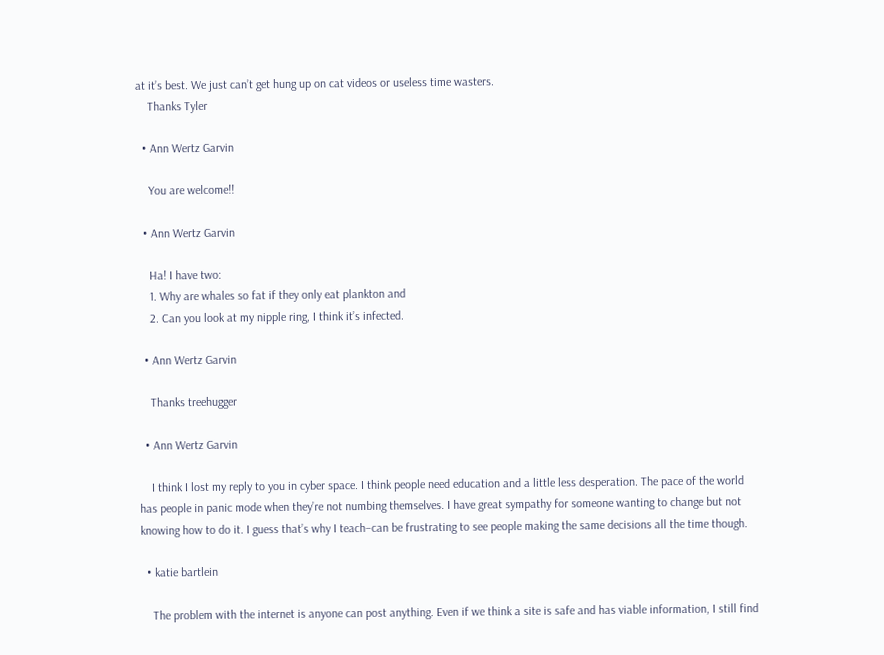at it’s best. We just can’t get hung up on cat videos or useless time wasters.
    Thanks Tyler

  • Ann Wertz Garvin

    You are welcome!!

  • Ann Wertz Garvin

    Ha! I have two:
    1. Why are whales so fat if they only eat plankton and
    2. Can you look at my nipple ring, I think it’s infected.

  • Ann Wertz Garvin

    Thanks treehugger

  • Ann Wertz Garvin

    I think I lost my reply to you in cyber space. I think people need education and a little less desperation. The pace of the world has people in panic mode when they’re not numbing themselves. I have great sympathy for someone wanting to change but not knowing how to do it. I guess that’s why I teach–can be frustrating to see people making the same decisions all the time though.

  • katie bartlein

    The problem with the internet is anyone can post anything. Even if we think a site is safe and has viable information, I still find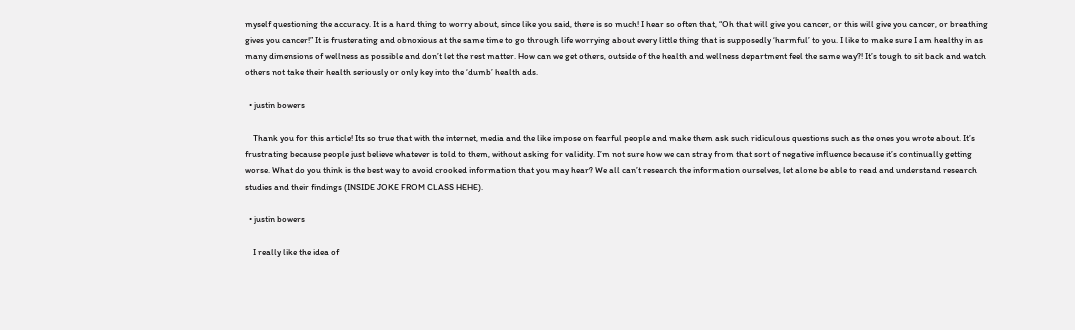myself questioning the accuracy. It is a hard thing to worry about, since like you said, there is so much! I hear so often that, “Oh that will give you cancer, or this will give you cancer, or breathing gives you cancer!” It is frusterating and obnoxious at the same time to go through life worrying about every little thing that is supposedly ‘harmful’ to you. I like to make sure I am healthy in as many dimensions of wellness as possible and don’t let the rest matter. How can we get others, outside of the health and wellness department feel the same way?! It’s tough to sit back and watch others not take their health seriously or only key into the ‘dumb’ health ads.

  • justin bowers

    Thank you for this article! Its so true that with the internet, media and the like impose on fearful people and make them ask such ridiculous questions such as the ones you wrote about. It’s frustrating because people just believe whatever is told to them, without asking for validity. I’m not sure how we can stray from that sort of negative influence because it’s continually getting worse. What do you think is the best way to avoid crooked information that you may hear? We all can’t research the information ourselves, let alone be able to read and understand research studies and their findings (INSIDE JOKE FROM CLASS HEHE).

  • justin bowers

    I really like the idea of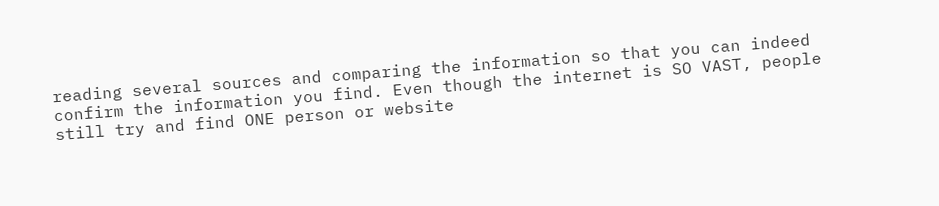reading several sources and comparing the information so that you can indeed confirm the information you find. Even though the internet is SO VAST, people still try and find ONE person or website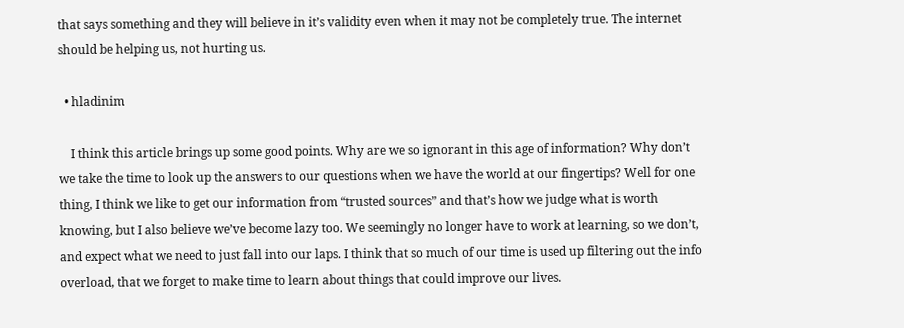that says something and they will believe in it’s validity even when it may not be completely true. The internet should be helping us, not hurting us.

  • hladinim

    I think this article brings up some good points. Why are we so ignorant in this age of information? Why don’t we take the time to look up the answers to our questions when we have the world at our fingertips? Well for one thing, I think we like to get our information from “trusted sources” and that’s how we judge what is worth knowing, but I also believe we’ve become lazy too. We seemingly no longer have to work at learning, so we don’t, and expect what we need to just fall into our laps. I think that so much of our time is used up filtering out the info overload, that we forget to make time to learn about things that could improve our lives.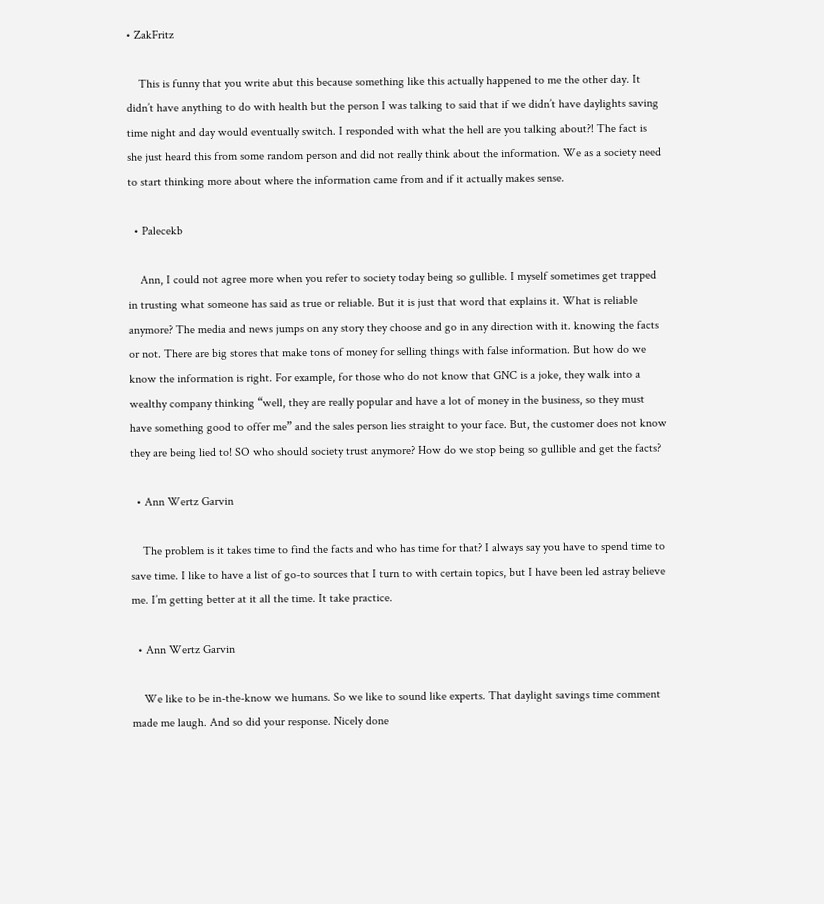• ZakFritz

    This is funny that you write abut this because something like this actually happened to me the other day. It didn’t have anything to do with health but the person I was talking to said that if we didn’t have daylights saving time night and day would eventually switch. I responded with what the hell are you talking about?! The fact is she just heard this from some random person and did not really think about the information. We as a society need to start thinking more about where the information came from and if it actually makes sense.

  • Palecekb

    Ann, I could not agree more when you refer to society today being so gullible. I myself sometimes get trapped in trusting what someone has said as true or reliable. But it is just that word that explains it. What is reliable anymore? The media and news jumps on any story they choose and go in any direction with it. knowing the facts or not. There are big stores that make tons of money for selling things with false information. But how do we know the information is right. For example, for those who do not know that GNC is a joke, they walk into a wealthy company thinking “well, they are really popular and have a lot of money in the business, so they must have something good to offer me” and the sales person lies straight to your face. But, the customer does not know they are being lied to! SO who should society trust anymore? How do we stop being so gullible and get the facts?

  • Ann Wertz Garvin

    The problem is it takes time to find the facts and who has time for that? I always say you have to spend time to save time. I like to have a list of go-to sources that I turn to with certain topics, but I have been led astray believe me. I’m getting better at it all the time. It take practice.

  • Ann Wertz Garvin

    We like to be in-the-know we humans. So we like to sound like experts. That daylight savings time comment made me laugh. And so did your response. Nicely done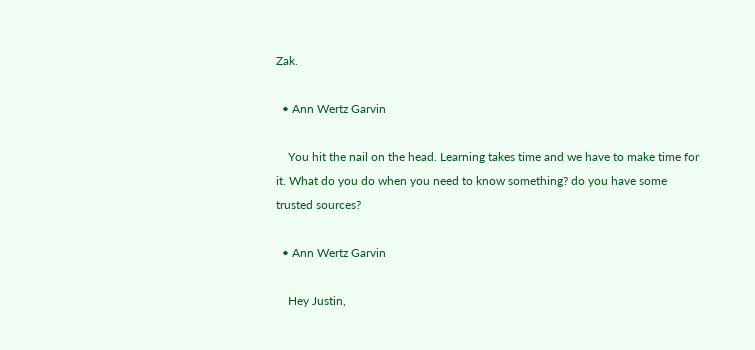Zak.

  • Ann Wertz Garvin

    You hit the nail on the head. Learning takes time and we have to make time for it. What do you do when you need to know something? do you have some trusted sources?

  • Ann Wertz Garvin

    Hey Justin,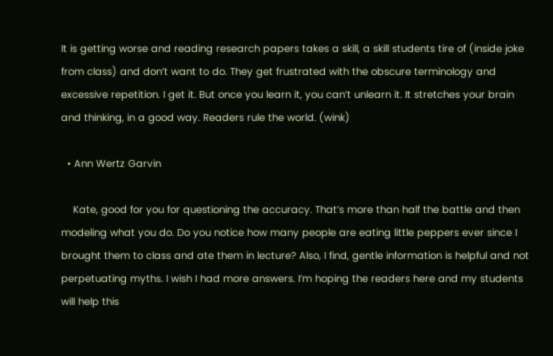It is getting worse and reading research papers takes a skill, a skill students tire of (inside joke from class) and don’t want to do. They get frustrated with the obscure terminology and excessive repetition. I get it. But once you learn it, you can’t unlearn it. It stretches your brain and thinking, in a good way. Readers rule the world. (wink)

  • Ann Wertz Garvin

    Kate, good for you for questioning the accuracy. That’s more than half the battle and then modeling what you do. Do you notice how many people are eating little peppers ever since I brought them to class and ate them in lecture? Also, I find, gentle information is helpful and not perpetuating myths. I wish I had more answers. I’m hoping the readers here and my students will help this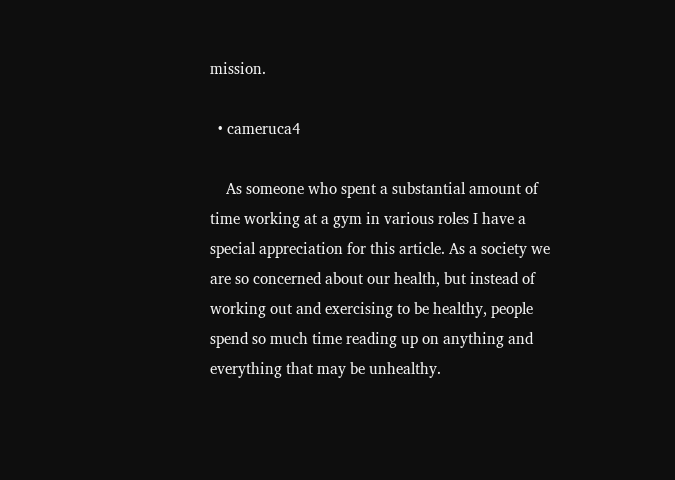mission.

  • cameruca4

    As someone who spent a substantial amount of time working at a gym in various roles I have a special appreciation for this article. As a society we are so concerned about our health, but instead of working out and exercising to be healthy, people spend so much time reading up on anything and everything that may be unhealthy.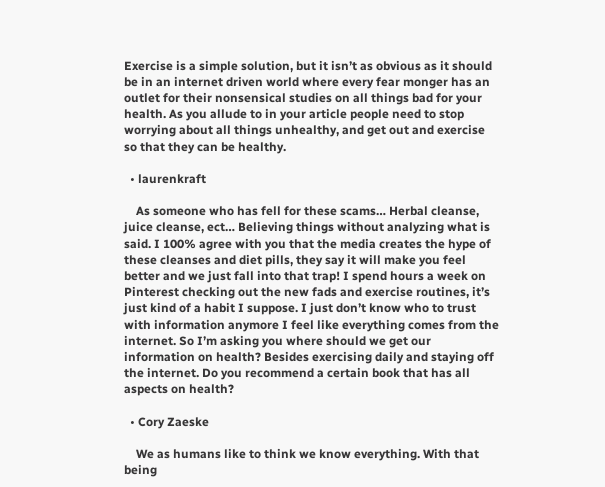Exercise is a simple solution, but it isn’t as obvious as it should be in an internet driven world where every fear monger has an outlet for their nonsensical studies on all things bad for your health. As you allude to in your article people need to stop worrying about all things unhealthy, and get out and exercise so that they can be healthy.

  • laurenkraft

    As someone who has fell for these scams… Herbal cleanse, juice cleanse, ect… Believing things without analyzing what is said. I 100% agree with you that the media creates the hype of these cleanses and diet pills, they say it will make you feel better and we just fall into that trap! I spend hours a week on Pinterest checking out the new fads and exercise routines, it’s just kind of a habit I suppose. I just don’t know who to trust with information anymore I feel like everything comes from the internet. So I’m asking you where should we get our information on health? Besides exercising daily and staying off the internet. Do you recommend a certain book that has all aspects on health?

  • Cory Zaeske

    We as humans like to think we know everything. With that being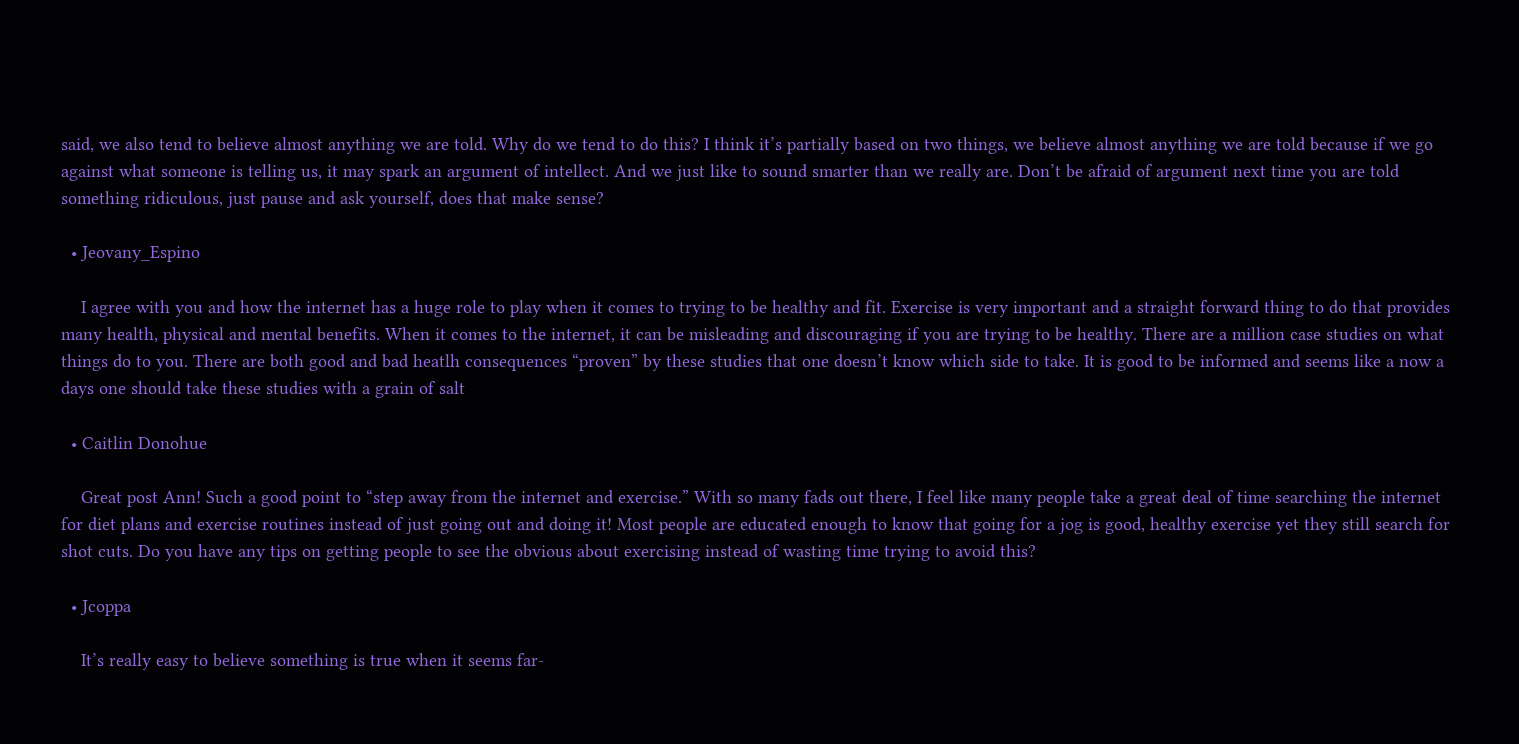said, we also tend to believe almost anything we are told. Why do we tend to do this? I think it’s partially based on two things, we believe almost anything we are told because if we go against what someone is telling us, it may spark an argument of intellect. And we just like to sound smarter than we really are. Don’t be afraid of argument next time you are told something ridiculous, just pause and ask yourself, does that make sense?

  • Jeovany_Espino

    I agree with you and how the internet has a huge role to play when it comes to trying to be healthy and fit. Exercise is very important and a straight forward thing to do that provides many health, physical and mental benefits. When it comes to the internet, it can be misleading and discouraging if you are trying to be healthy. There are a million case studies on what things do to you. There are both good and bad heatlh consequences “proven” by these studies that one doesn’t know which side to take. It is good to be informed and seems like a now a days one should take these studies with a grain of salt

  • Caitlin Donohue

    Great post Ann! Such a good point to “step away from the internet and exercise.” With so many fads out there, I feel like many people take a great deal of time searching the internet for diet plans and exercise routines instead of just going out and doing it! Most people are educated enough to know that going for a jog is good, healthy exercise yet they still search for shot cuts. Do you have any tips on getting people to see the obvious about exercising instead of wasting time trying to avoid this?

  • Jcoppa

    It’s really easy to believe something is true when it seems far-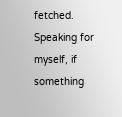fetched. Speaking for myself, if something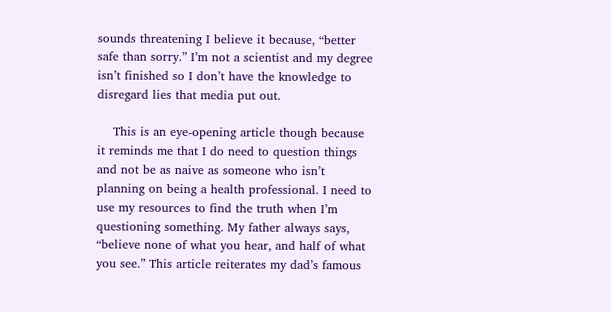sounds threatening I believe it because, “better safe than sorry.” I’m not a scientist and my degree isn’t finished so I don’t have the knowledge to disregard lies that media put out.

    This is an eye-opening article though because it reminds me that I do need to question things and not be as naive as someone who isn’t planning on being a health professional. I need to use my resources to find the truth when I’m questioning something. My father always says, “believe none of what you hear, and half of what you see.” This article reiterates my dad’s famous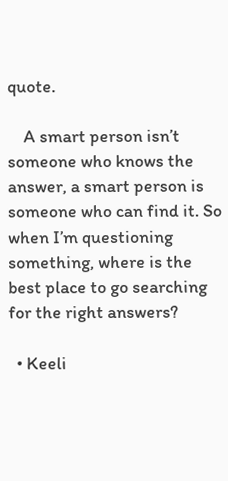quote.

    A smart person isn’t someone who knows the answer, a smart person is someone who can find it. So when I’m questioning something, where is the best place to go searching for the right answers?

  • Keeli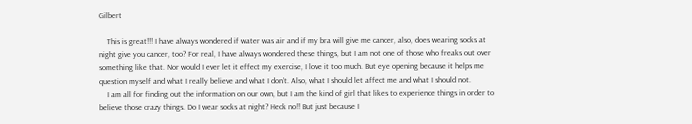Gilbert

    This is great!!! I have always wondered if water was air and if my bra will give me cancer, also, does wearing socks at night give you cancer, too? For real, I have always wondered these things, but I am not one of those who freaks out over something like that. Nor would I ever let it effect my exercise, I love it too much. But eye opening because it helps me question myself and what I really believe and what I don’t. Also, what I should let affect me and what I should not.
    I am all for finding out the information on our own, but I am the kind of girl that likes to experience things in order to believe those crazy things. Do I wear socks at night? Heck no!! But just because I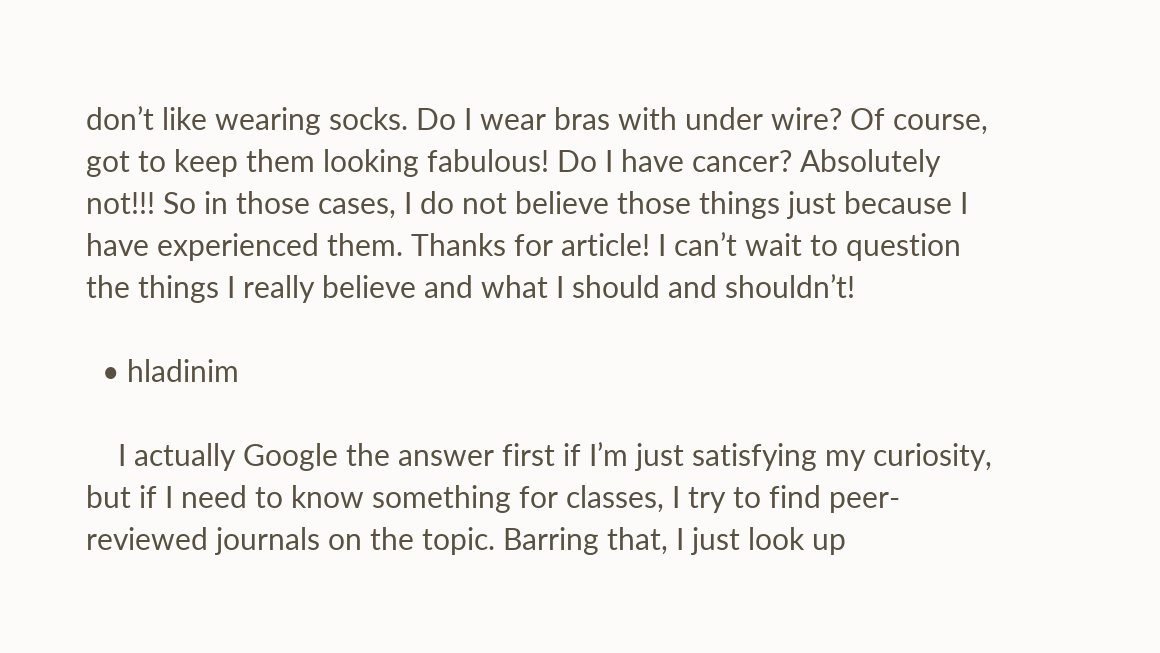don’t like wearing socks. Do I wear bras with under wire? Of course, got to keep them looking fabulous! Do I have cancer? Absolutely not!!! So in those cases, I do not believe those things just because I have experienced them. Thanks for article! I can’t wait to question the things I really believe and what I should and shouldn’t!

  • hladinim

    I actually Google the answer first if I’m just satisfying my curiosity, but if I need to know something for classes, I try to find peer-reviewed journals on the topic. Barring that, I just look up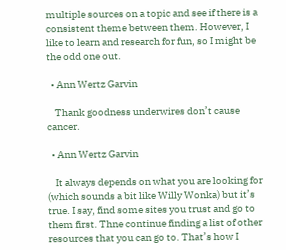multiple sources on a topic and see if there is a consistent theme between them. However, I like to learn and research for fun, so I might be the odd one out.

  • Ann Wertz Garvin

    Thank goodness underwires don’t cause cancer.

  • Ann Wertz Garvin

    It always depends on what you are looking for (which sounds a bit like Willy Wonka) but it’s true. I say, find some sites you trust and go to them first. Thne continue finding a list of other resources that you can go to. That’s how I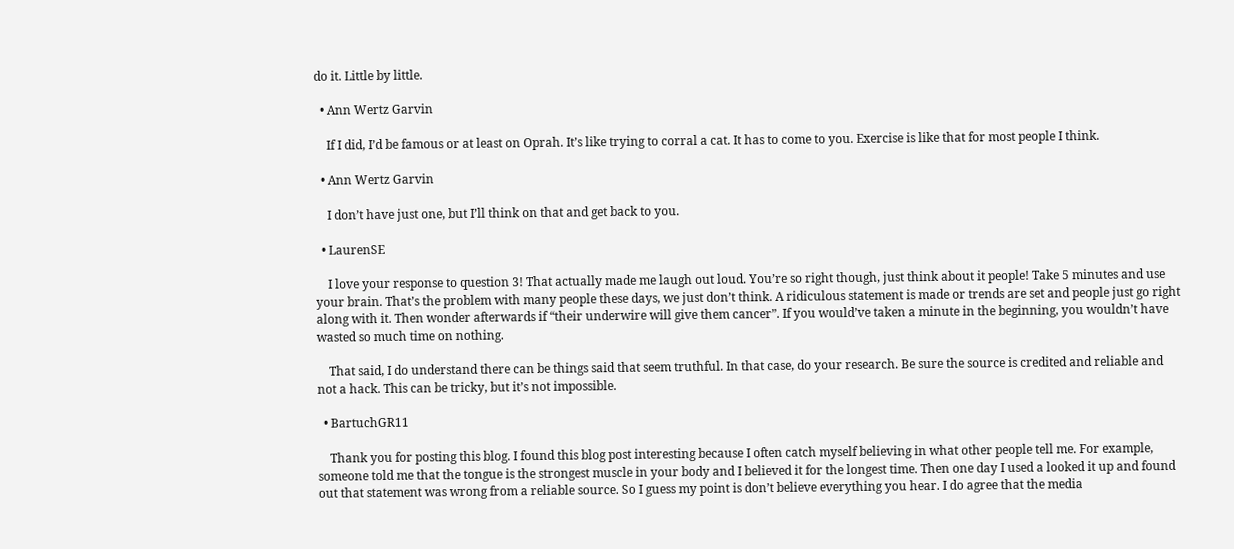do it. Little by little.

  • Ann Wertz Garvin

    If I did, I’d be famous or at least on Oprah. It’s like trying to corral a cat. It has to come to you. Exercise is like that for most people I think.

  • Ann Wertz Garvin

    I don’t have just one, but I’ll think on that and get back to you.

  • LaurenSE

    I love your response to question 3! That actually made me laugh out loud. You’re so right though, just think about it people! Take 5 minutes and use your brain. That’s the problem with many people these days, we just don’t think. A ridiculous statement is made or trends are set and people just go right along with it. Then wonder afterwards if “their underwire will give them cancer”. If you would’ve taken a minute in the beginning, you wouldn’t have wasted so much time on nothing.

    That said, I do understand there can be things said that seem truthful. In that case, do your research. Be sure the source is credited and reliable and not a hack. This can be tricky, but it’s not impossible.

  • BartuchGR11

    Thank you for posting this blog. I found this blog post interesting because I often catch myself believing in what other people tell me. For example, someone told me that the tongue is the strongest muscle in your body and I believed it for the longest time. Then one day I used a looked it up and found out that statement was wrong from a reliable source. So I guess my point is don’t believe everything you hear. I do agree that the media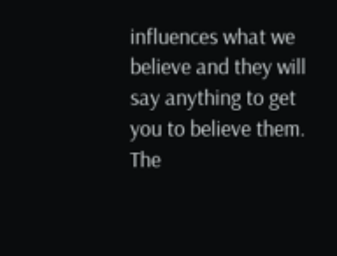influences what we believe and they will say anything to get you to believe them. The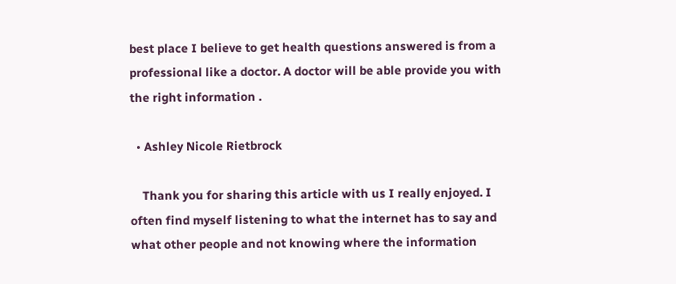best place I believe to get health questions answered is from a professional like a doctor. A doctor will be able provide you with the right information .

  • Ashley Nicole Rietbrock

    Thank you for sharing this article with us I really enjoyed. I often find myself listening to what the internet has to say and what other people and not knowing where the information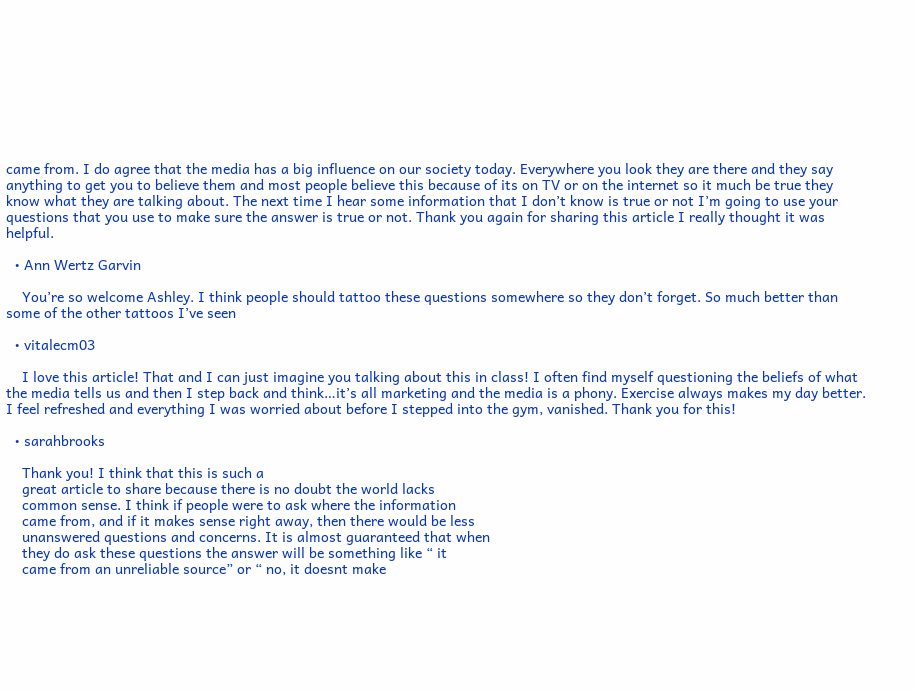came from. I do agree that the media has a big influence on our society today. Everywhere you look they are there and they say anything to get you to believe them and most people believe this because of its on TV or on the internet so it much be true they know what they are talking about. The next time I hear some information that I don’t know is true or not I’m going to use your questions that you use to make sure the answer is true or not. Thank you again for sharing this article I really thought it was helpful.

  • Ann Wertz Garvin

    You’re so welcome Ashley. I think people should tattoo these questions somewhere so they don’t forget. So much better than some of the other tattoos I’ve seen

  • vitalecm03

    I love this article! That and I can just imagine you talking about this in class! I often find myself questioning the beliefs of what the media tells us and then I step back and think…it’s all marketing and the media is a phony. Exercise always makes my day better. I feel refreshed and everything I was worried about before I stepped into the gym, vanished. Thank you for this!

  • sarahbrooks

    Thank you! I think that this is such a
    great article to share because there is no doubt the world lacks
    common sense. I think if people were to ask where the information
    came from, and if it makes sense right away, then there would be less
    unanswered questions and concerns. It is almost guaranteed that when
    they do ask these questions the answer will be something like “ it
    came from an unreliable source” or “ no, it doesnt make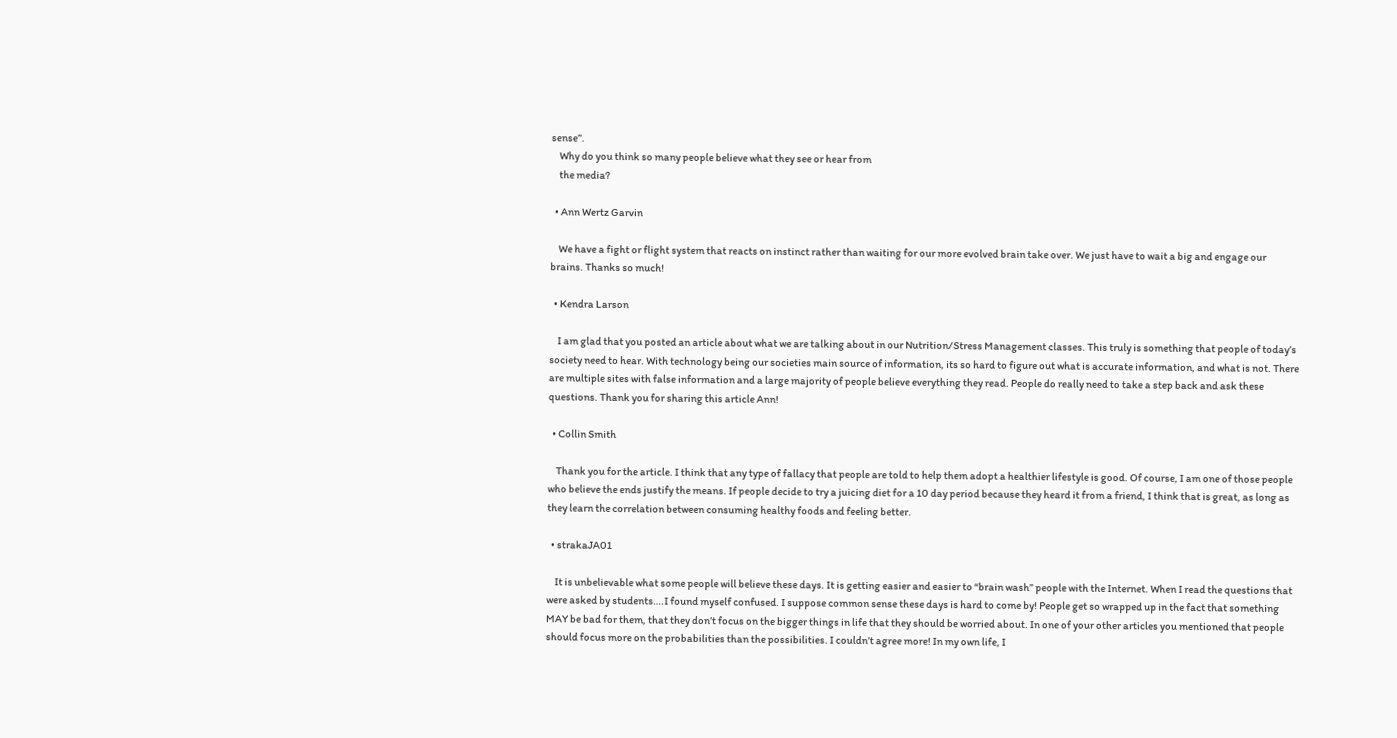sense”.
    Why do you think so many people believe what they see or hear from
    the media?

  • Ann Wertz Garvin

    We have a fight or flight system that reacts on instinct rather than waiting for our more evolved brain take over. We just have to wait a big and engage our brains. Thanks so much!

  • Kendra Larson

    I am glad that you posted an article about what we are talking about in our Nutrition/Stress Management classes. This truly is something that people of today’s society need to hear. With technology being our societies main source of information, its so hard to figure out what is accurate information, and what is not. There are multiple sites with false information and a large majority of people believe everything they read. People do really need to take a step back and ask these questions. Thank you for sharing this article Ann!

  • Collin Smith

    Thank you for the article. I think that any type of fallacy that people are told to help them adopt a healthier lifestyle is good. Of course, I am one of those people who believe the ends justify the means. If people decide to try a juicing diet for a 10 day period because they heard it from a friend, I think that is great, as long as they learn the correlation between consuming healthy foods and feeling better.

  • strakaJA01

    It is unbelievable what some people will believe these days. It is getting easier and easier to “brain wash” people with the Internet. When I read the questions that were asked by students….I found myself confused. I suppose common sense these days is hard to come by! People get so wrapped up in the fact that something MAY be bad for them, that they don’t focus on the bigger things in life that they should be worried about. In one of your other articles you mentioned that people should focus more on the probabilities than the possibilities. I couldn’t agree more! In my own life, I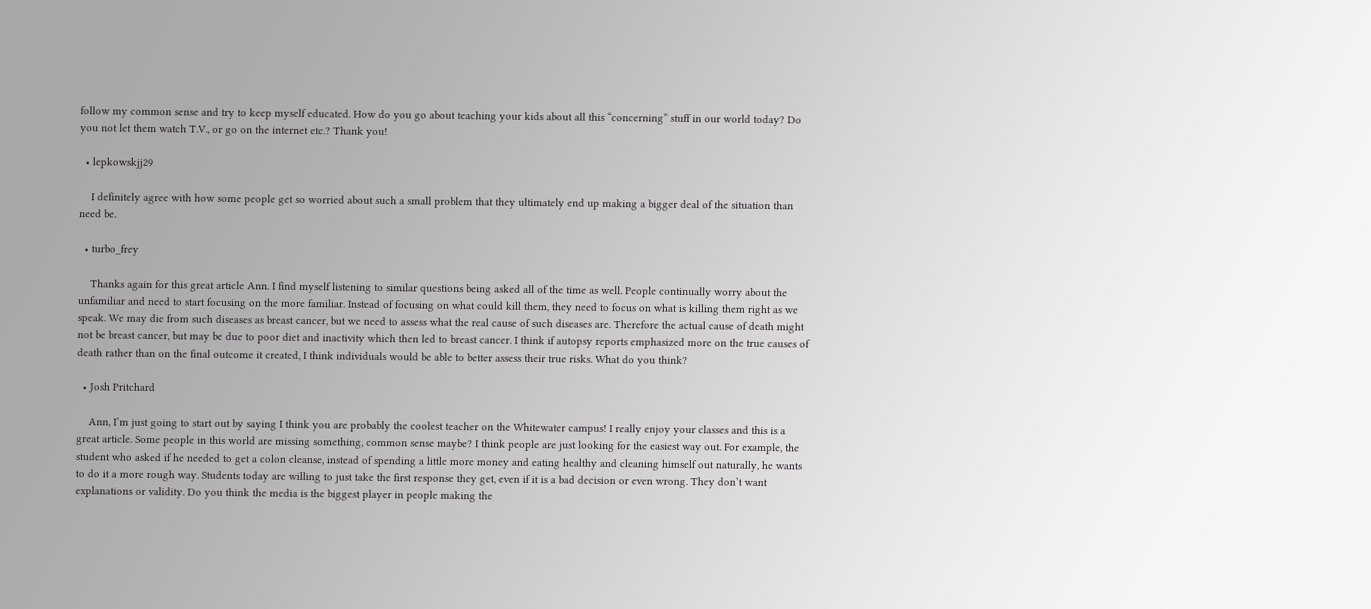follow my common sense and try to keep myself educated. How do you go about teaching your kids about all this “concerning” stuff in our world today? Do you not let them watch T.V., or go on the internet etc.? Thank you!

  • lepkowskjj29

    I definitely agree with how some people get so worried about such a small problem that they ultimately end up making a bigger deal of the situation than need be.

  • turbo_frey

    Thanks again for this great article Ann. I find myself listening to similar questions being asked all of the time as well. People continually worry about the unfamiliar and need to start focusing on the more familiar. Instead of focusing on what could kill them, they need to focus on what is killing them right as we speak. We may die from such diseases as breast cancer, but we need to assess what the real cause of such diseases are. Therefore the actual cause of death might not be breast cancer, but may be due to poor diet and inactivity which then led to breast cancer. I think if autopsy reports emphasized more on the true causes of death rather than on the final outcome it created, I think individuals would be able to better assess their true risks. What do you think?

  • Josh Pritchard

    Ann, I’m just going to start out by saying I think you are probably the coolest teacher on the Whitewater campus! I really enjoy your classes and this is a great article. Some people in this world are missing something, common sense maybe? I think people are just looking for the easiest way out. For example, the student who asked if he needed to get a colon cleanse, instead of spending a little more money and eating healthy and cleaning himself out naturally, he wants to do it a more rough way. Students today are willing to just take the first response they get, even if it is a bad decision or even wrong. They don’t want explanations or validity. Do you think the media is the biggest player in people making the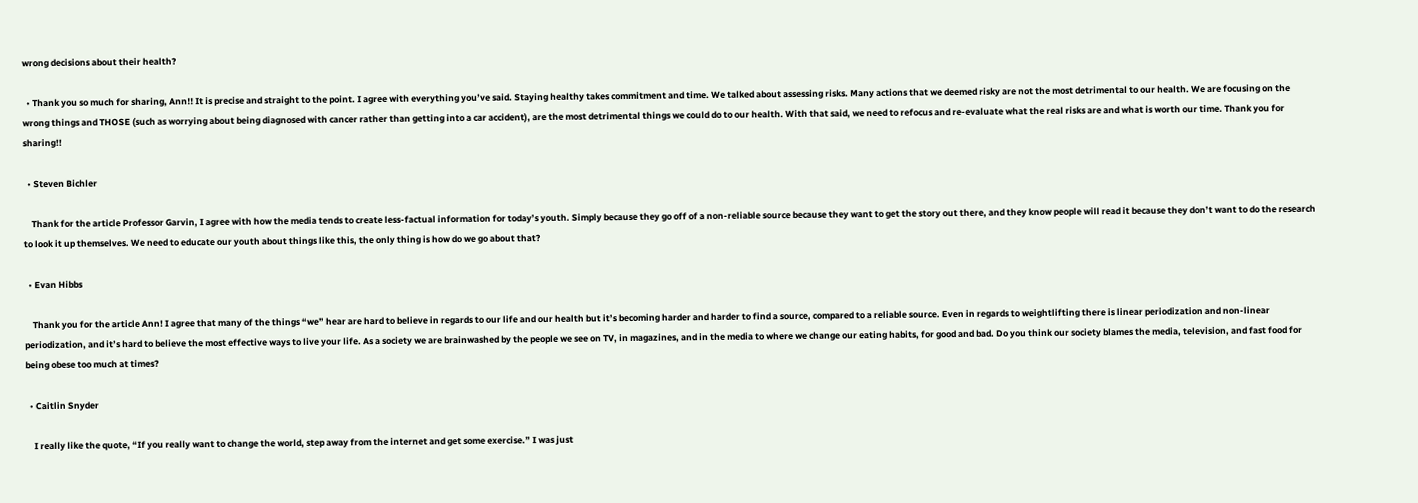wrong decisions about their health?

  • Thank you so much for sharing, Ann!! It is precise and straight to the point. I agree with everything you’ve said. Staying healthy takes commitment and time. We talked about assessing risks. Many actions that we deemed risky are not the most detrimental to our health. We are focusing on the wrong things and THOSE (such as worrying about being diagnosed with cancer rather than getting into a car accident), are the most detrimental things we could do to our health. With that said, we need to refocus and re-evaluate what the real risks are and what is worth our time. Thank you for sharing!!

  • Steven Bichler

    Thank for the article Professor Garvin, I agree with how the media tends to create less-factual information for today’s youth. Simply because they go off of a non-reliable source because they want to get the story out there, and they know people will read it because they don’t want to do the research to look it up themselves. We need to educate our youth about things like this, the only thing is how do we go about that?

  • Evan Hibbs

    Thank you for the article Ann! I agree that many of the things “we” hear are hard to believe in regards to our life and our health but it’s becoming harder and harder to find a source, compared to a reliable source. Even in regards to weightlifting there is linear periodization and non-linear periodization, and it’s hard to believe the most effective ways to live your life. As a society we are brainwashed by the people we see on TV, in magazines, and in the media to where we change our eating habits, for good and bad. Do you think our society blames the media, television, and fast food for being obese too much at times?

  • Caitlin Snyder

    I really like the quote, “If you really want to change the world, step away from the internet and get some exercise.” I was just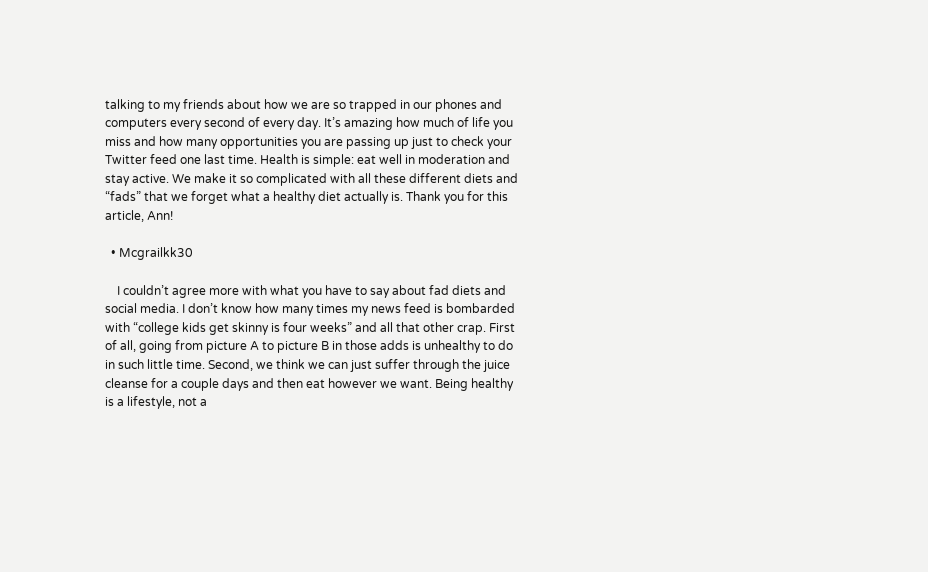talking to my friends about how we are so trapped in our phones and computers every second of every day. It’s amazing how much of life you miss and how many opportunities you are passing up just to check your Twitter feed one last time. Health is simple: eat well in moderation and stay active. We make it so complicated with all these different diets and “fads” that we forget what a healthy diet actually is. Thank you for this article, Ann!

  • Mcgrailkk30

    I couldn’t agree more with what you have to say about fad diets and social media. I don’t know how many times my news feed is bombarded with “college kids get skinny is four weeks” and all that other crap. First of all, going from picture A to picture B in those adds is unhealthy to do in such little time. Second, we think we can just suffer through the juice cleanse for a couple days and then eat however we want. Being healthy is a lifestyle, not a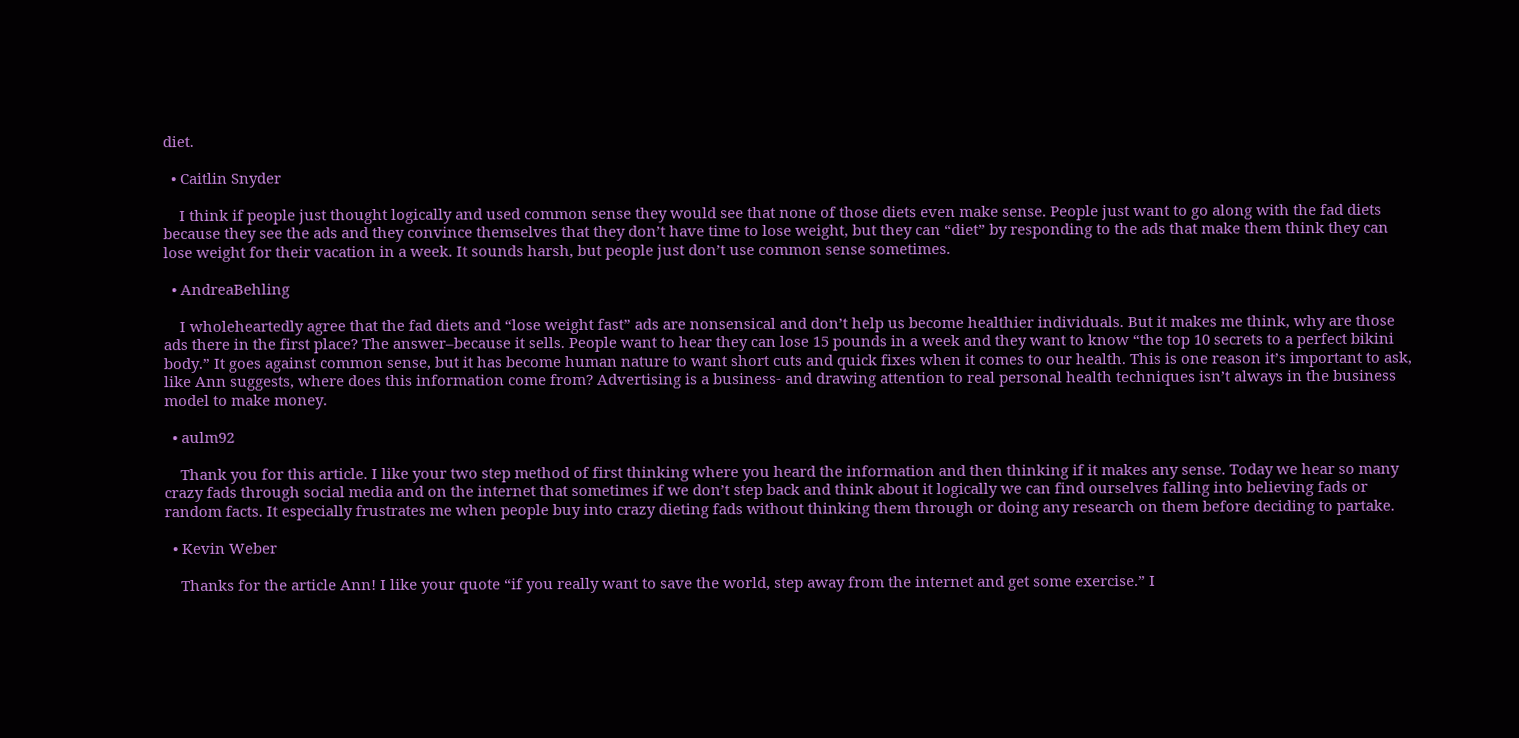diet.

  • Caitlin Snyder

    I think if people just thought logically and used common sense they would see that none of those diets even make sense. People just want to go along with the fad diets because they see the ads and they convince themselves that they don’t have time to lose weight, but they can “diet” by responding to the ads that make them think they can lose weight for their vacation in a week. It sounds harsh, but people just don’t use common sense sometimes.

  • AndreaBehling

    I wholeheartedly agree that the fad diets and “lose weight fast” ads are nonsensical and don’t help us become healthier individuals. But it makes me think, why are those ads there in the first place? The answer–because it sells. People want to hear they can lose 15 pounds in a week and they want to know “the top 10 secrets to a perfect bikini body.” It goes against common sense, but it has become human nature to want short cuts and quick fixes when it comes to our health. This is one reason it’s important to ask, like Ann suggests, where does this information come from? Advertising is a business- and drawing attention to real personal health techniques isn’t always in the business model to make money.

  • aulm92

    Thank you for this article. I like your two step method of first thinking where you heard the information and then thinking if it makes any sense. Today we hear so many crazy fads through social media and on the internet that sometimes if we don’t step back and think about it logically we can find ourselves falling into believing fads or random facts. It especially frustrates me when people buy into crazy dieting fads without thinking them through or doing any research on them before deciding to partake.

  • Kevin Weber

    Thanks for the article Ann! I like your quote “if you really want to save the world, step away from the internet and get some exercise.” I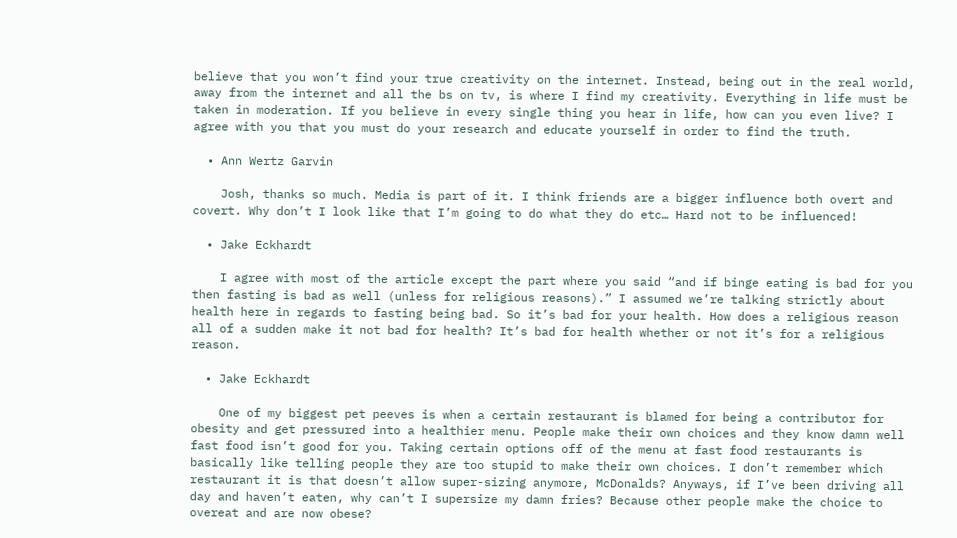believe that you won’t find your true creativity on the internet. Instead, being out in the real world, away from the internet and all the bs on tv, is where I find my creativity. Everything in life must be taken in moderation. If you believe in every single thing you hear in life, how can you even live? I agree with you that you must do your research and educate yourself in order to find the truth.

  • Ann Wertz Garvin

    Josh, thanks so much. Media is part of it. I think friends are a bigger influence both overt and covert. Why don’t I look like that I’m going to do what they do etc… Hard not to be influenced!

  • Jake Eckhardt

    I agree with most of the article except the part where you said “and if binge eating is bad for you then fasting is bad as well (unless for religious reasons).” I assumed we’re talking strictly about health here in regards to fasting being bad. So it’s bad for your health. How does a religious reason all of a sudden make it not bad for health? It’s bad for health whether or not it’s for a religious reason.

  • Jake Eckhardt

    One of my biggest pet peeves is when a certain restaurant is blamed for being a contributor for obesity and get pressured into a healthier menu. People make their own choices and they know damn well fast food isn’t good for you. Taking certain options off of the menu at fast food restaurants is basically like telling people they are too stupid to make their own choices. I don’t remember which restaurant it is that doesn’t allow super-sizing anymore, McDonalds? Anyways, if I’ve been driving all day and haven’t eaten, why can’t I supersize my damn fries? Because other people make the choice to overeat and are now obese?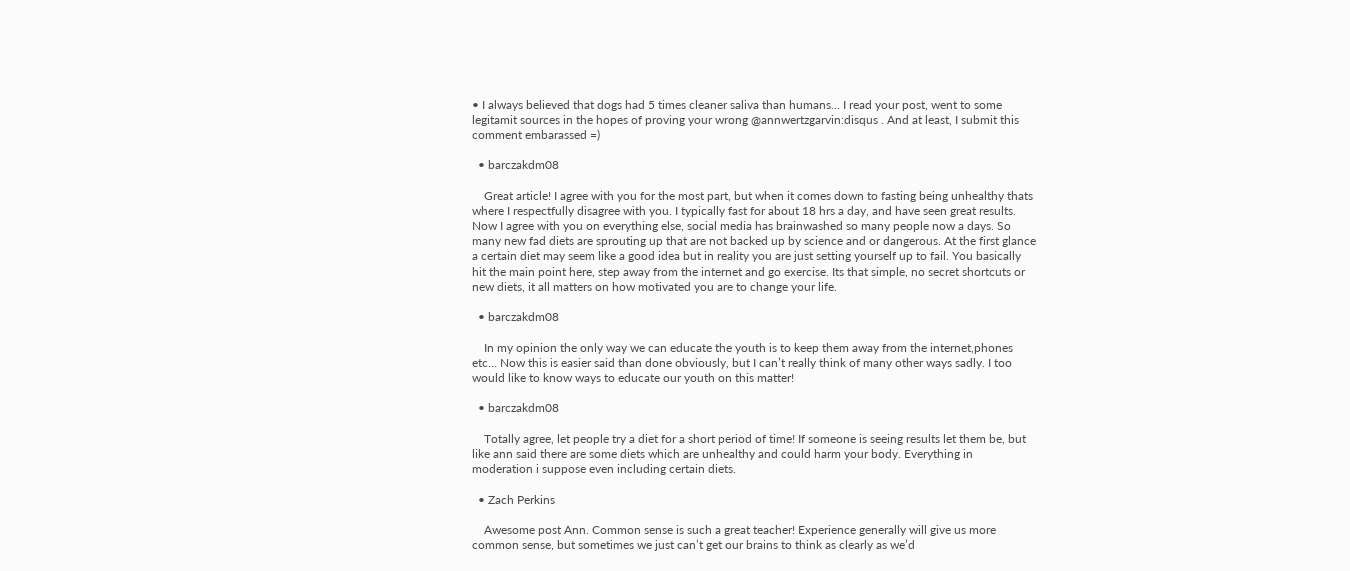• I always believed that dogs had 5 times cleaner saliva than humans… I read your post, went to some legitamit sources in the hopes of proving your wrong @annwertzgarvin:disqus . And at least, I submit this comment embarassed =)

  • barczakdm08

    Great article! I agree with you for the most part, but when it comes down to fasting being unhealthy thats where I respectfully disagree with you. I typically fast for about 18 hrs a day, and have seen great results. Now I agree with you on everything else, social media has brainwashed so many people now a days. So many new fad diets are sprouting up that are not backed up by science and or dangerous. At the first glance a certain diet may seem like a good idea but in reality you are just setting yourself up to fail. You basically hit the main point here, step away from the internet and go exercise. Its that simple, no secret shortcuts or new diets, it all matters on how motivated you are to change your life.

  • barczakdm08

    In my opinion the only way we can educate the youth is to keep them away from the internet,phones etc… Now this is easier said than done obviously, but I can’t really think of many other ways sadly. I too would like to know ways to educate our youth on this matter!

  • barczakdm08

    Totally agree, let people try a diet for a short period of time! If someone is seeing results let them be, but like ann said there are some diets which are unhealthy and could harm your body. Everything in moderation i suppose even including certain diets.

  • Zach Perkins

    Awesome post Ann. Common sense is such a great teacher! Experience generally will give us more common sense, but sometimes we just can’t get our brains to think as clearly as we’d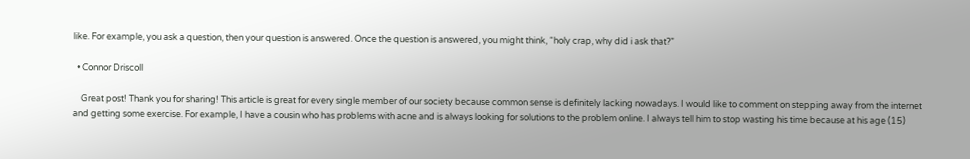like. For example, you ask a question, then your question is answered. Once the question is answered, you might think, “holy crap, why did i ask that?”

  • Connor Driscoll

    Great post! Thank you for sharing! This article is great for every single member of our society because common sense is definitely lacking nowadays. I would like to comment on stepping away from the internet and getting some exercise. For example, I have a cousin who has problems with acne and is always looking for solutions to the problem online. I always tell him to stop wasting his time because at his age (15)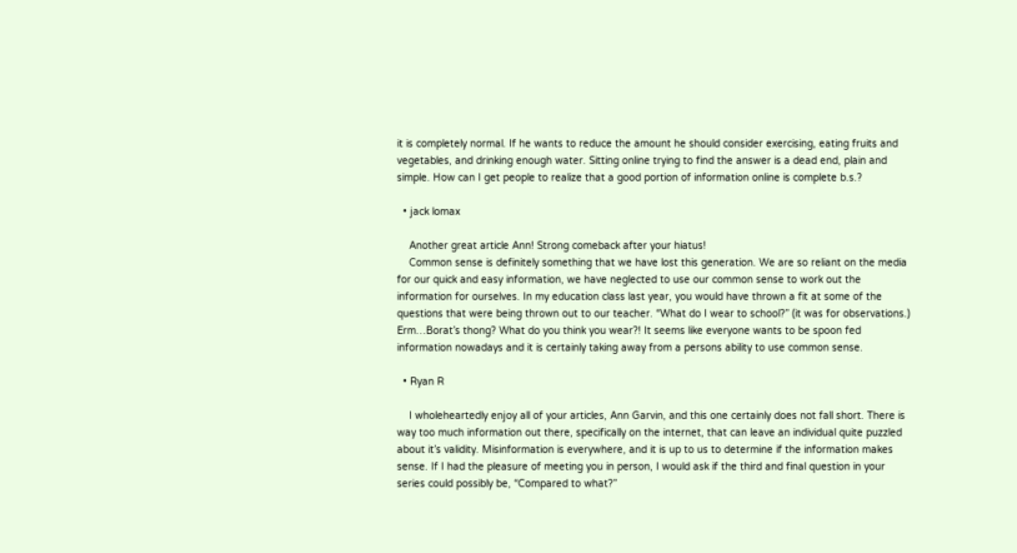it is completely normal. If he wants to reduce the amount he should consider exercising, eating fruits and vegetables, and drinking enough water. Sitting online trying to find the answer is a dead end, plain and simple. How can I get people to realize that a good portion of information online is complete b.s.?

  • jack lomax

    Another great article Ann! Strong comeback after your hiatus!
    Common sense is definitely something that we have lost this generation. We are so reliant on the media for our quick and easy information, we have neglected to use our common sense to work out the information for ourselves. In my education class last year, you would have thrown a fit at some of the questions that were being thrown out to our teacher. “What do I wear to school?” (it was for observations.) Erm…Borat’s thong? What do you think you wear?! It seems like everyone wants to be spoon fed information nowadays and it is certainly taking away from a persons ability to use common sense.

  • Ryan R

    I wholeheartedly enjoy all of your articles, Ann Garvin, and this one certainly does not fall short. There is way too much information out there, specifically on the internet, that can leave an individual quite puzzled about it’s validity. Misinformation is everywhere, and it is up to us to determine if the information makes sense. If I had the pleasure of meeting you in person, I would ask if the third and final question in your series could possibly be, “Compared to what?”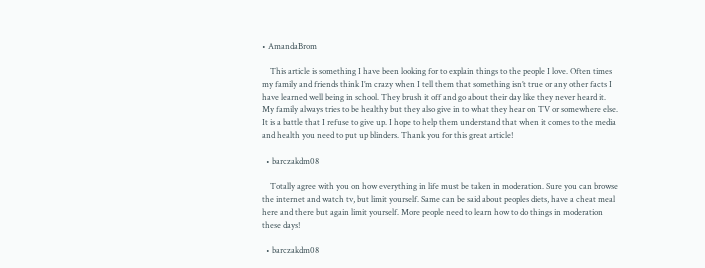• AmandaBrom

    This article is something I have been looking for to explain things to the people I love. Often times my family and friends think I’m crazy when I tell them that something isn’t true or any other facts I have learned well being in school. They brush it off and go about their day like they never heard it. My family always tries to be healthy but they also give in to what they hear on TV or somewhere else. It is a battle that I refuse to give up. I hope to help them understand that when it comes to the media and health you need to put up blinders. Thank you for this great article!

  • barczakdm08

    Totally agree with you on how everything in life must be taken in moderation. Sure you can browse the internet and watch tv, but limit yourself. Same can be said about peoples diets, have a cheat meal here and there but again limit yourself. More people need to learn how to do things in moderation these days!

  • barczakdm08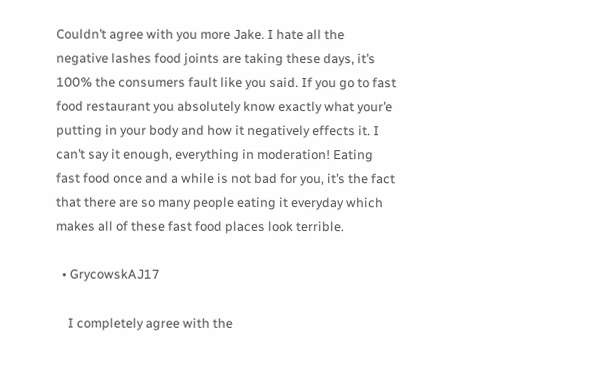Couldn’t agree with you more Jake. I hate all the negative lashes food joints are taking these days, it’s 100% the consumers fault like you said. If you go to fast food restaurant you absolutely know exactly what your’e putting in your body and how it negatively effects it. I can’t say it enough, everything in moderation! Eating fast food once and a while is not bad for you, it’s the fact that there are so many people eating it everyday which makes all of these fast food places look terrible.

  • GrycowskAJ17

    I completely agree with the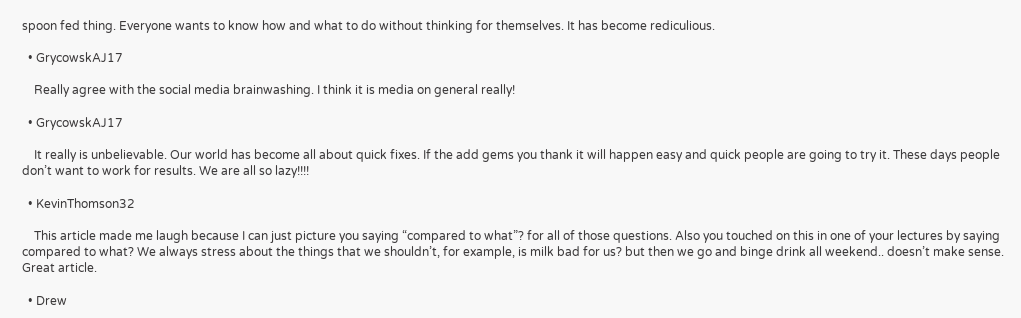spoon fed thing. Everyone wants to know how and what to do without thinking for themselves. It has become rediculious.

  • GrycowskAJ17

    Really agree with the social media brainwashing. I think it is media on general really!

  • GrycowskAJ17

    It really is unbelievable. Our world has become all about quick fixes. If the add gems you thank it will happen easy and quick people are going to try it. These days people don’t want to work for results. We are all so lazy!!!!

  • KevinThomson32

    This article made me laugh because I can just picture you saying “compared to what”? for all of those questions. Also you touched on this in one of your lectures by saying compared to what? We always stress about the things that we shouldn’t, for example, is milk bad for us? but then we go and binge drink all weekend.. doesn’t make sense. Great article.

  • Drew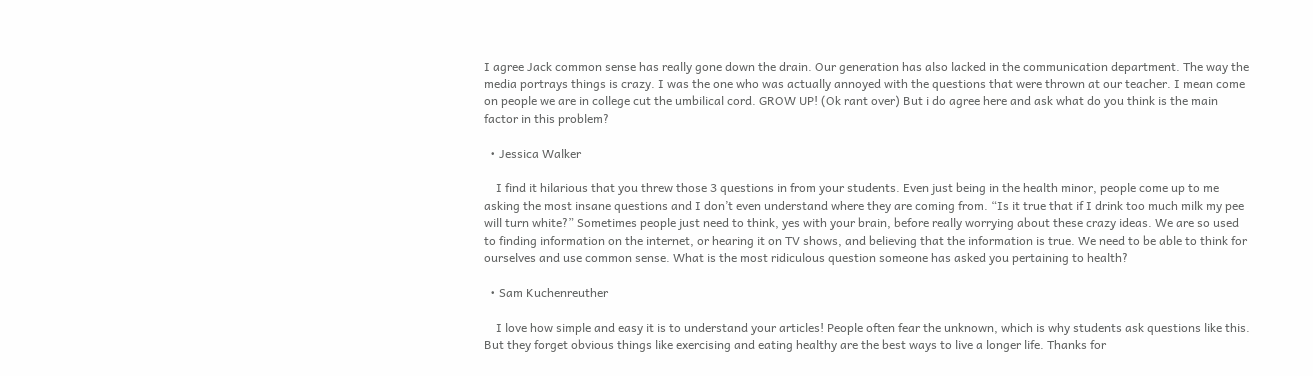I agree Jack common sense has really gone down the drain. Our generation has also lacked in the communication department. The way the media portrays things is crazy. I was the one who was actually annoyed with the questions that were thrown at our teacher. I mean come on people we are in college cut the umbilical cord. GROW UP! (Ok rant over) But i do agree here and ask what do you think is the main factor in this problem?

  • Jessica Walker

    I find it hilarious that you threw those 3 questions in from your students. Even just being in the health minor, people come up to me asking the most insane questions and I don’t even understand where they are coming from. “Is it true that if I drink too much milk my pee will turn white?” Sometimes people just need to think, yes with your brain, before really worrying about these crazy ideas. We are so used to finding information on the internet, or hearing it on TV shows, and believing that the information is true. We need to be able to think for ourselves and use common sense. What is the most ridiculous question someone has asked you pertaining to health?

  • Sam Kuchenreuther

    I love how simple and easy it is to understand your articles! People often fear the unknown, which is why students ask questions like this. But they forget obvious things like exercising and eating healthy are the best ways to live a longer life. Thanks for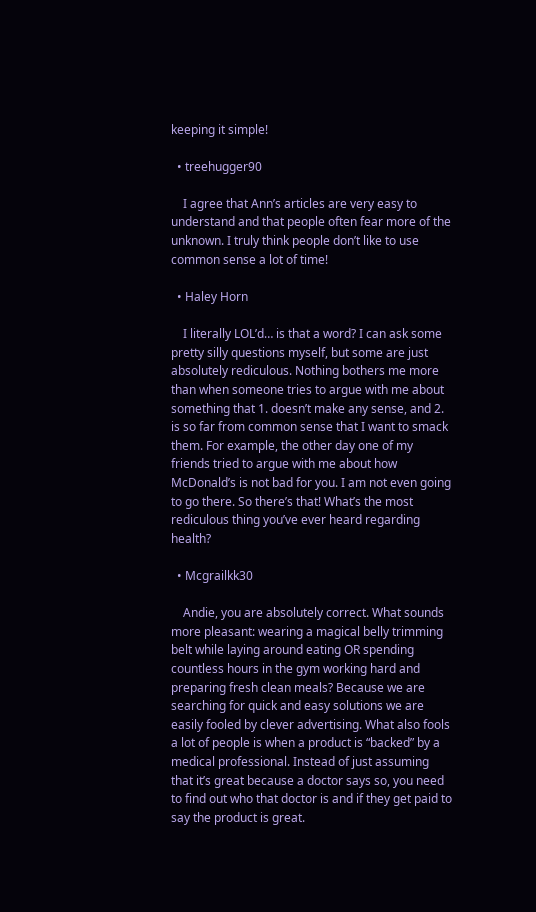keeping it simple!

  • treehugger90

    I agree that Ann’s articles are very easy to understand and that people often fear more of the unknown. I truly think people don’t like to use common sense a lot of time!

  • Haley Horn

    I literally LOL’d… is that a word? I can ask some pretty silly questions myself, but some are just absolutely rediculous. Nothing bothers me more than when someone tries to argue with me about something that 1. doesn’t make any sense, and 2. is so far from common sense that I want to smack them. For example, the other day one of my friends tried to argue with me about how McDonald’s is not bad for you. I am not even going to go there. So there’s that! What’s the most rediculous thing you’ve ever heard regarding health?

  • Mcgrailkk30

    Andie, you are absolutely correct. What sounds more pleasant: wearing a magical belly trimming belt while laying around eating OR spending countless hours in the gym working hard and preparing fresh clean meals? Because we are searching for quick and easy solutions we are easily fooled by clever advertising. What also fools a lot of people is when a product is “backed” by a medical professional. Instead of just assuming that it’s great because a doctor says so, you need to find out who that doctor is and if they get paid to say the product is great.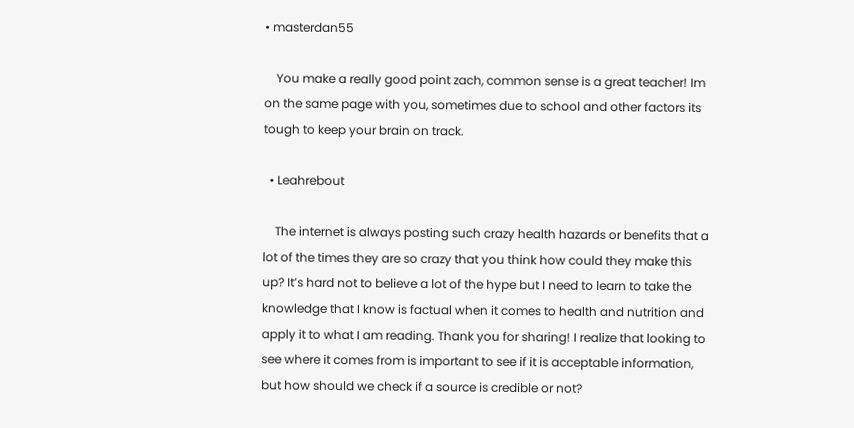• masterdan55

    You make a really good point zach, common sense is a great teacher! Im on the same page with you, sometimes due to school and other factors its tough to keep your brain on track.

  • Leahrebout

    The internet is always posting such crazy health hazards or benefits that a lot of the times they are so crazy that you think how could they make this up? It’s hard not to believe a lot of the hype but I need to learn to take the knowledge that I know is factual when it comes to health and nutrition and apply it to what I am reading. Thank you for sharing! I realize that looking to see where it comes from is important to see if it is acceptable information, but how should we check if a source is credible or not?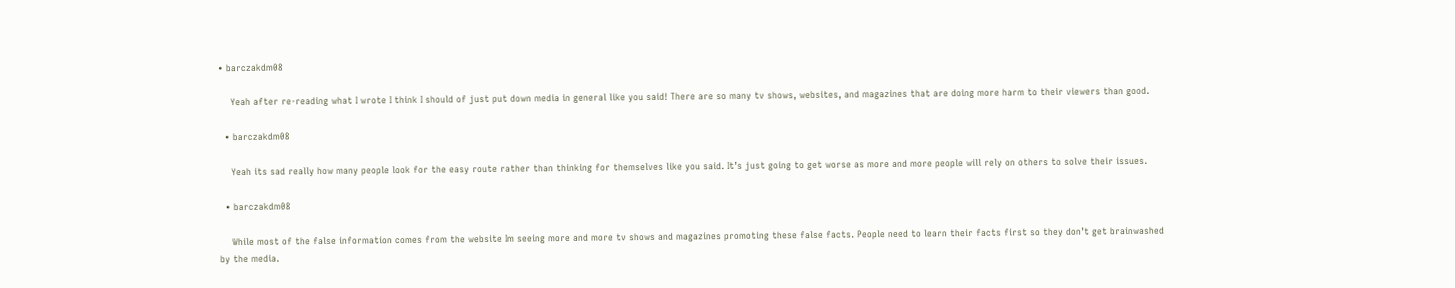• barczakdm08

    Yeah after re-reading what I wrote I think I should of just put down media in general like you said! There are so many tv shows, websites, and magazines that are doing more harm to their viewers than good.

  • barczakdm08

    Yeah its sad really how many people look for the easy route rather than thinking for themselves like you said. It’s just going to get worse as more and more people will rely on others to solve their issues.

  • barczakdm08

    While most of the false information comes from the website Im seeing more and more tv shows and magazines promoting these false facts. People need to learn their facts first so they don’t get brainwashed by the media.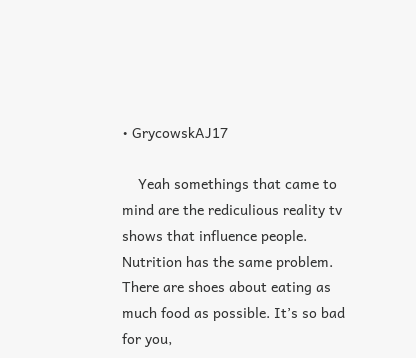• GrycowskAJ17

    Yeah somethings that came to mind are the rediculious reality tv shows that influence people. Nutrition has the same problem. There are shoes about eating as much food as possible. It’s so bad for you,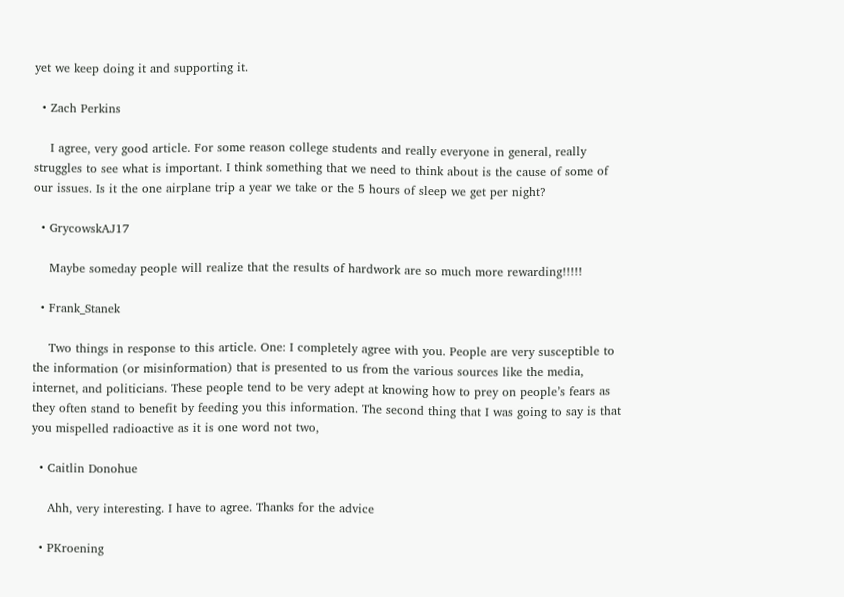yet we keep doing it and supporting it.

  • Zach Perkins

    I agree, very good article. For some reason college students and really everyone in general, really struggles to see what is important. I think something that we need to think about is the cause of some of our issues. Is it the one airplane trip a year we take or the 5 hours of sleep we get per night?

  • GrycowskAJ17

    Maybe someday people will realize that the results of hardwork are so much more rewarding!!!!!

  • Frank_Stanek

    Two things in response to this article. One: I completely agree with you. People are very susceptible to the information (or misinformation) that is presented to us from the various sources like the media, internet, and politicians. These people tend to be very adept at knowing how to prey on people’s fears as they often stand to benefit by feeding you this information. The second thing that I was going to say is that you mispelled radioactive as it is one word not two,

  • Caitlin Donohue

    Ahh, very interesting. I have to agree. Thanks for the advice

  • PKroening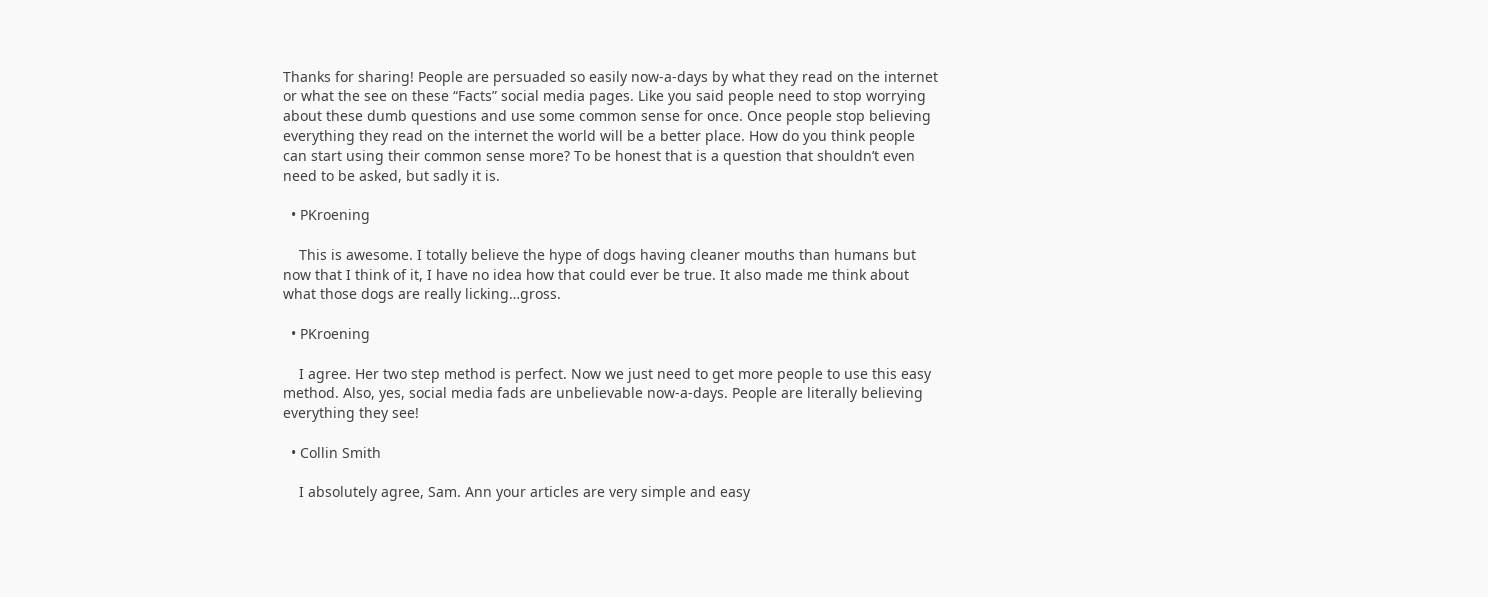Thanks for sharing! People are persuaded so easily now-a-days by what they read on the internet or what the see on these “Facts” social media pages. Like you said people need to stop worrying about these dumb questions and use some common sense for once. Once people stop believing everything they read on the internet the world will be a better place. How do you think people can start using their common sense more? To be honest that is a question that shouldn’t even need to be asked, but sadly it is.

  • PKroening

    This is awesome. I totally believe the hype of dogs having cleaner mouths than humans but now that I think of it, I have no idea how that could ever be true. It also made me think about what those dogs are really licking…gross.

  • PKroening

    I agree. Her two step method is perfect. Now we just need to get more people to use this easy method. Also, yes, social media fads are unbelievable now-a-days. People are literally believing everything they see!

  • Collin Smith

    I absolutely agree, Sam. Ann your articles are very simple and easy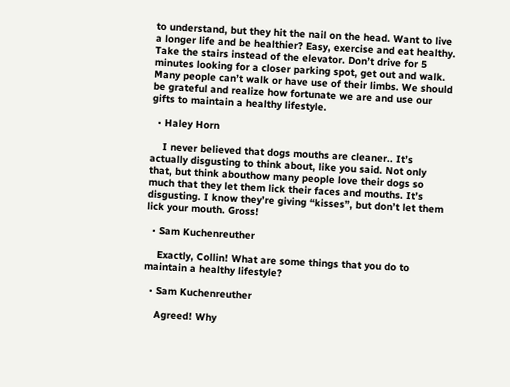to understand, but they hit the nail on the head. Want to live a longer life and be healthier? Easy, exercise and eat healthy. Take the stairs instead of the elevator. Don’t drive for 5 minutes looking for a closer parking spot, get out and walk. Many people can’t walk or have use of their limbs. We should be grateful and realize how fortunate we are and use our gifts to maintain a healthy lifestyle.

  • Haley Horn

    I never believed that dogs mouths are cleaner.. It’s actually disgusting to think about, like you said. Not only that, but think abouthow many people love their dogs so much that they let them lick their faces and mouths. It’s disgusting. I know they’re giving “kisses”, but don’t let them lick your mouth. Gross!

  • Sam Kuchenreuther

    Exactly, Collin! What are some things that you do to maintain a healthy lifestyle?

  • Sam Kuchenreuther

    Agreed! Why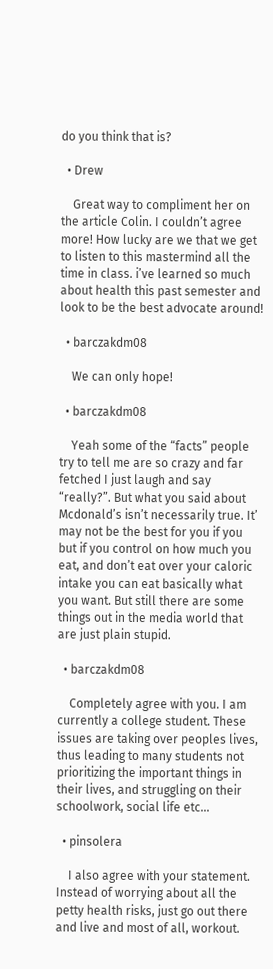do you think that is?

  • Drew

    Great way to compliment her on the article Colin. I couldn’t agree more! How lucky are we that we get to listen to this mastermind all the time in class. i’ve learned so much about health this past semester and look to be the best advocate around!

  • barczakdm08

    We can only hope!

  • barczakdm08

    Yeah some of the “facts” people try to tell me are so crazy and far fetched I just laugh and say “really?”. But what you said about Mcdonald’s isn’t necessarily true. It’ may not be the best for you if you but if you control on how much you eat, and don’t eat over your caloric intake you can eat basically what you want. But still there are some things out in the media world that are just plain stupid.

  • barczakdm08

    Completely agree with you. I am currently a college student. These issues are taking over peoples lives, thus leading to many students not prioritizing the important things in their lives, and struggling on their schoolwork, social life etc…

  • pinsolera

    I also agree with your statement. Instead of worrying about all the petty health risks, just go out there and live and most of all, workout.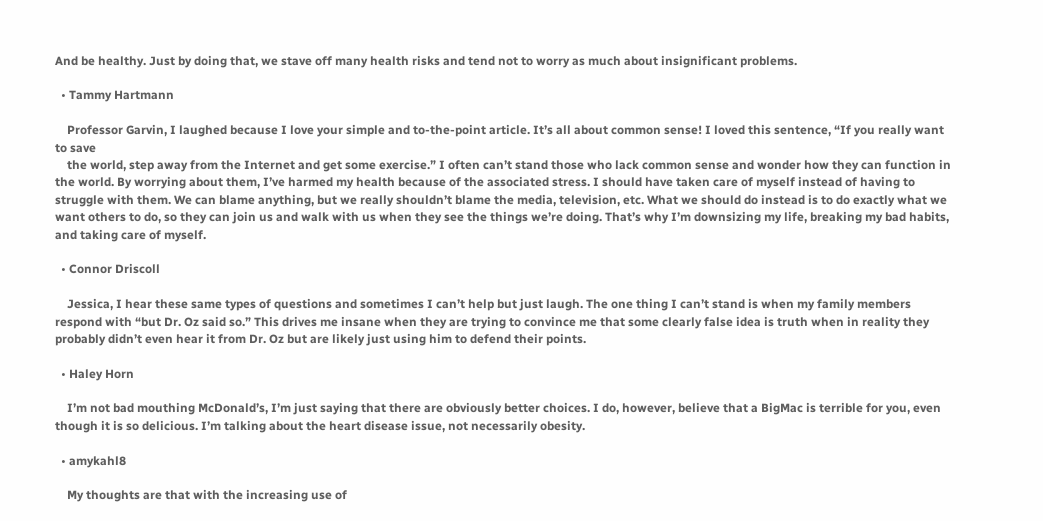And be healthy. Just by doing that, we stave off many health risks and tend not to worry as much about insignificant problems.

  • Tammy Hartmann

    Professor Garvin, I laughed because I love your simple and to-the-point article. It’s all about common sense! I loved this sentence, “If you really want to save
    the world, step away from the Internet and get some exercise.” I often can’t stand those who lack common sense and wonder how they can function in the world. By worrying about them, I’ve harmed my health because of the associated stress. I should have taken care of myself instead of having to struggle with them. We can blame anything, but we really shouldn’t blame the media, television, etc. What we should do instead is to do exactly what we want others to do, so they can join us and walk with us when they see the things we’re doing. That’s why I’m downsizing my life, breaking my bad habits, and taking care of myself.

  • Connor Driscoll

    Jessica, I hear these same types of questions and sometimes I can’t help but just laugh. The one thing I can’t stand is when my family members respond with “but Dr. Oz said so.” This drives me insane when they are trying to convince me that some clearly false idea is truth when in reality they probably didn’t even hear it from Dr. Oz but are likely just using him to defend their points.

  • Haley Horn

    I’m not bad mouthing McDonald’s, I’m just saying that there are obviously better choices. I do, however, believe that a BigMac is terrible for you, even though it is so delicious. I’m talking about the heart disease issue, not necessarily obesity.

  • amykahl8

    My thoughts are that with the increasing use of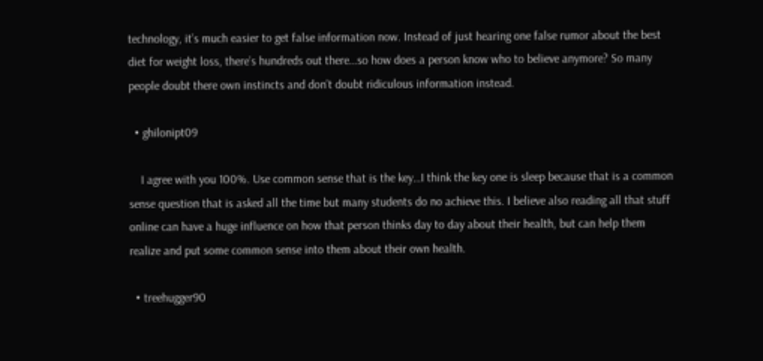technology, it’s much easier to get false information now. Instead of just hearing one false rumor about the best diet for weight loss, there’s hundreds out there…so how does a person know who to believe anymore? So many people doubt there own instincts and don’t doubt ridiculous information instead.

  • ghilonipt09

    I agree with you 100%. Use common sense that is the key…I think the key one is sleep because that is a common sense question that is asked all the time but many students do no achieve this. I believe also reading all that stuff online can have a huge influence on how that person thinks day to day about their health, but can help them realize and put some common sense into them about their own health.

  • treehugger90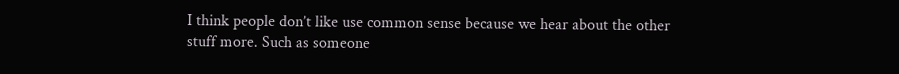I think people don’t like use common sense because we hear about the other stuff more. Such as someone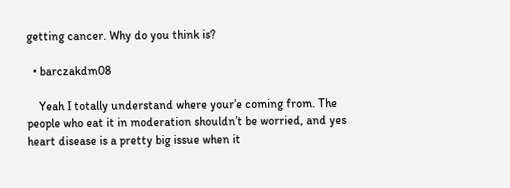getting cancer. Why do you think is?

  • barczakdm08

    Yeah I totally understand where your’e coming from. The people who eat it in moderation shouldn’t be worried, and yes heart disease is a pretty big issue when it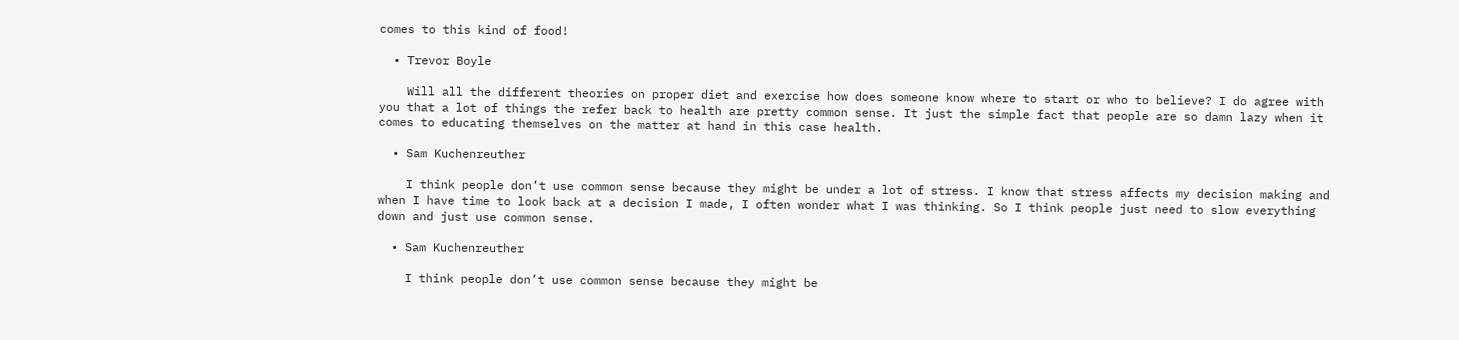comes to this kind of food!

  • Trevor Boyle

    Will all the different theories on proper diet and exercise how does someone know where to start or who to believe? I do agree with you that a lot of things the refer back to health are pretty common sense. It just the simple fact that people are so damn lazy when it comes to educating themselves on the matter at hand in this case health.

  • Sam Kuchenreuther

    I think people don’t use common sense because they might be under a lot of stress. I know that stress affects my decision making and when I have time to look back at a decision I made, I often wonder what I was thinking. So I think people just need to slow everything down and just use common sense.

  • Sam Kuchenreuther

    I think people don’t use common sense because they might be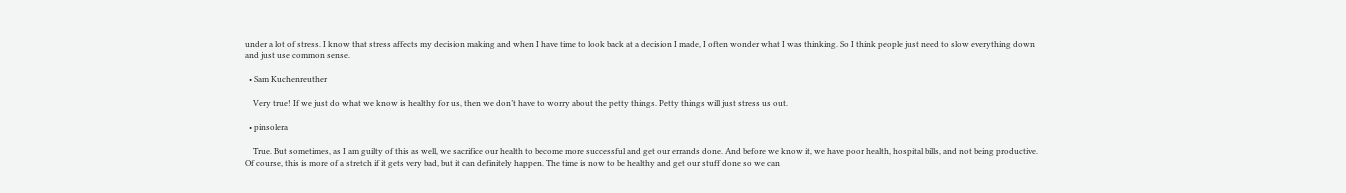under a lot of stress. I know that stress affects my decision making and when I have time to look back at a decision I made, I often wonder what I was thinking. So I think people just need to slow everything down and just use common sense.

  • Sam Kuchenreuther

    Very true! If we just do what we know is healthy for us, then we don’t have to worry about the petty things. Petty things will just stress us out.

  • pinsolera

    True. But sometimes, as I am guilty of this as well, we sacrifice our health to become more successful and get our errands done. And before we know it, we have poor health, hospital bills, and not being productive. Of course, this is more of a stretch if it gets very bad, but it can definitely happen. The time is now to be healthy and get our stuff done so we can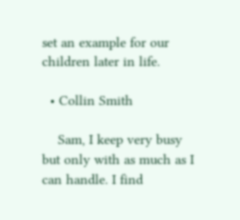set an example for our children later in life.

  • Collin Smith

    Sam, I keep very busy but only with as much as I can handle. I find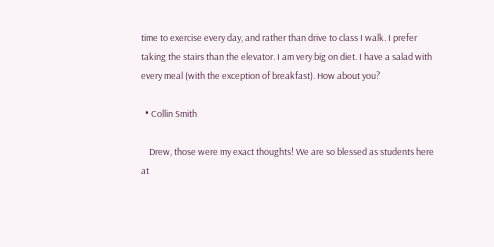time to exercise every day, and rather than drive to class I walk. I prefer taking the stairs than the elevator. I am very big on diet. I have a salad with every meal (with the exception of breakfast). How about you?

  • Collin Smith

    Drew, those were my exact thoughts! We are so blessed as students here at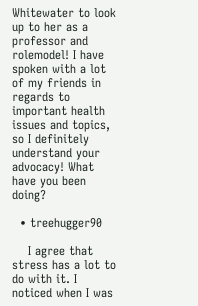Whitewater to look up to her as a professor and rolemodel! I have spoken with a lot of my friends in regards to important health issues and topics, so I definitely understand your advocacy! What have you been doing?

  • treehugger90

    I agree that stress has a lot to do with it. I noticed when I was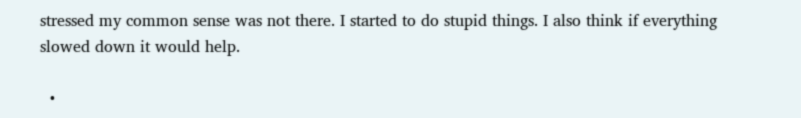stressed my common sense was not there. I started to do stupid things. I also think if everything slowed down it would help.

  •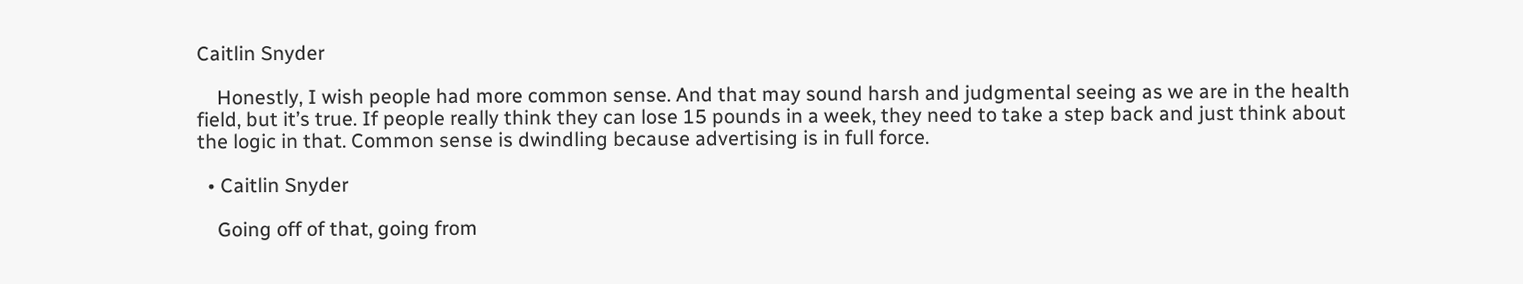Caitlin Snyder

    Honestly, I wish people had more common sense. And that may sound harsh and judgmental seeing as we are in the health field, but it’s true. If people really think they can lose 15 pounds in a week, they need to take a step back and just think about the logic in that. Common sense is dwindling because advertising is in full force.

  • Caitlin Snyder

    Going off of that, going from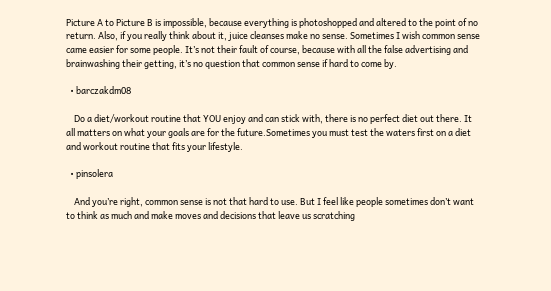Picture A to Picture B is impossible, because everything is photoshopped and altered to the point of no return. Also, if you really think about it, juice cleanses make no sense. Sometimes I wish common sense came easier for some people. It’s not their fault of course, because with all the false advertising and brainwashing their getting, it’s no question that common sense if hard to come by.

  • barczakdm08

    Do a diet/workout routine that YOU enjoy and can stick with, there is no perfect diet out there. It all matters on what your goals are for the future.Sometimes you must test the waters first on a diet and workout routine that fits your lifestyle.

  • pinsolera

    And you’re right, common sense is not that hard to use. But I feel like people sometimes don’t want to think as much and make moves and decisions that leave us scratching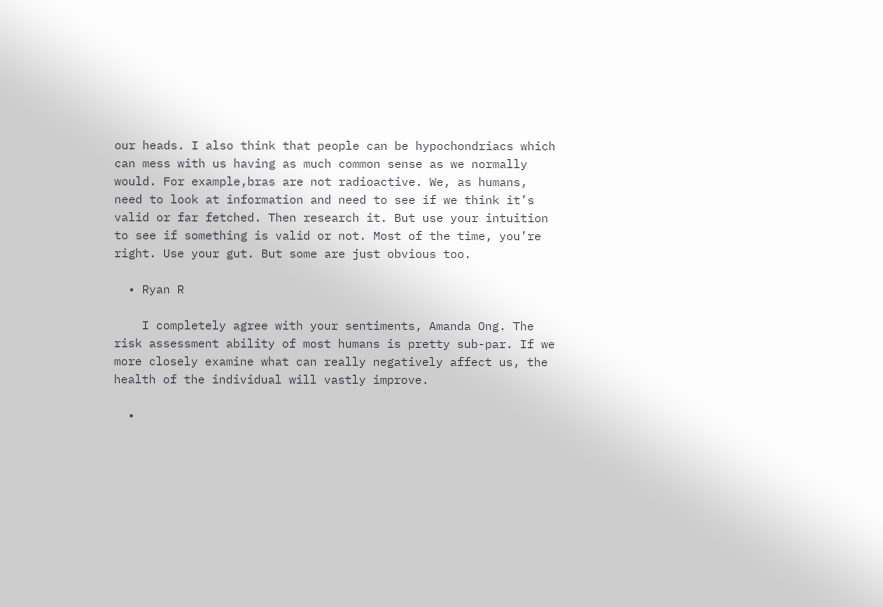our heads. I also think that people can be hypochondriacs which can mess with us having as much common sense as we normally would. For example,bras are not radioactive. We, as humans, need to look at information and need to see if we think it’s valid or far fetched. Then research it. But use your intuition to see if something is valid or not. Most of the time, you’re right. Use your gut. But some are just obvious too.

  • Ryan R

    I completely agree with your sentiments, Amanda Ong. The risk assessment ability of most humans is pretty sub-par. If we more closely examine what can really negatively affect us, the health of the individual will vastly improve.

  •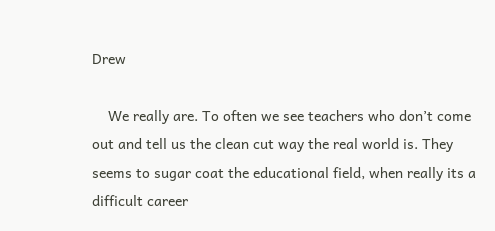Drew

    We really are. To often we see teachers who don’t come out and tell us the clean cut way the real world is. They seems to sugar coat the educational field, when really its a difficult career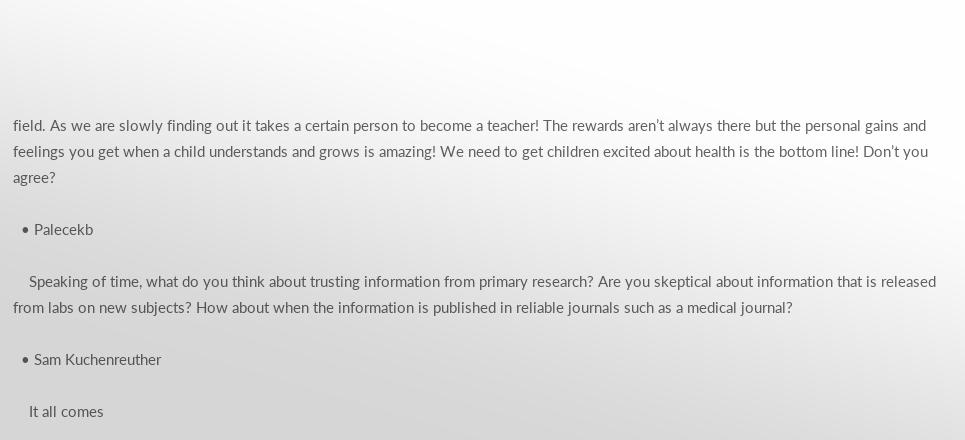field. As we are slowly finding out it takes a certain person to become a teacher! The rewards aren’t always there but the personal gains and feelings you get when a child understands and grows is amazing! We need to get children excited about health is the bottom line! Don’t you agree?

  • Palecekb

    Speaking of time, what do you think about trusting information from primary research? Are you skeptical about information that is released from labs on new subjects? How about when the information is published in reliable journals such as a medical journal?

  • Sam Kuchenreuther

    It all comes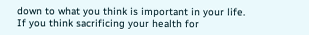down to what you think is important in your life. If you think sacrificing your health for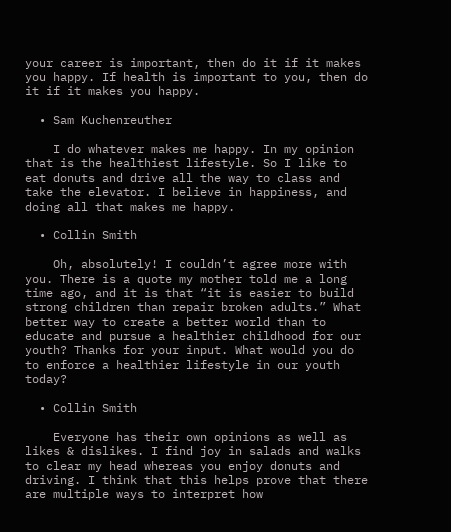your career is important, then do it if it makes you happy. If health is important to you, then do it if it makes you happy.

  • Sam Kuchenreuther

    I do whatever makes me happy. In my opinion that is the healthiest lifestyle. So I like to eat donuts and drive all the way to class and take the elevator. I believe in happiness, and doing all that makes me happy.

  • Collin Smith

    Oh, absolutely! I couldn’t agree more with you. There is a quote my mother told me a long time ago, and it is that “it is easier to build strong children than repair broken adults.” What better way to create a better world than to educate and pursue a healthier childhood for our youth? Thanks for your input. What would you do to enforce a healthier lifestyle in our youth today?

  • Collin Smith

    Everyone has their own opinions as well as likes & dislikes. I find joy in salads and walks to clear my head whereas you enjoy donuts and driving. I think that this helps prove that there are multiple ways to interpret how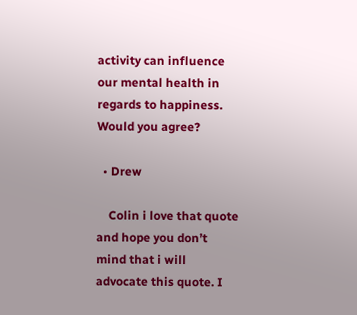activity can influence our mental health in regards to happiness. Would you agree?

  • Drew

    Colin i love that quote and hope you don’t mind that i will advocate this quote. I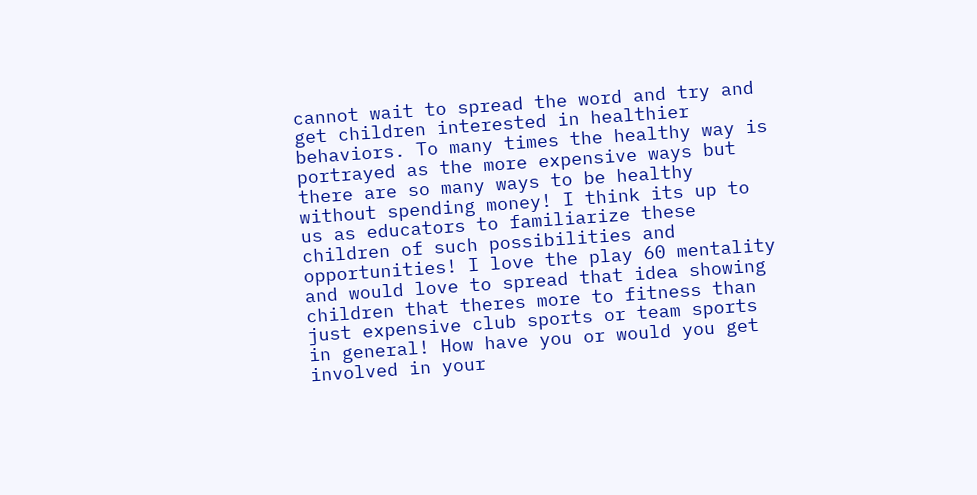cannot wait to spread the word and try and get children interested in healthier behaviors. To many times the healthy way is portrayed as the more expensive ways but there are so many ways to be healthy without spending money! I think its up to us as educators to familiarize these children of such possibilities and opportunities! I love the play 60 mentality and would love to spread that idea showing children that theres more to fitness than just expensive club sports or team sports in general! How have you or would you get involved in your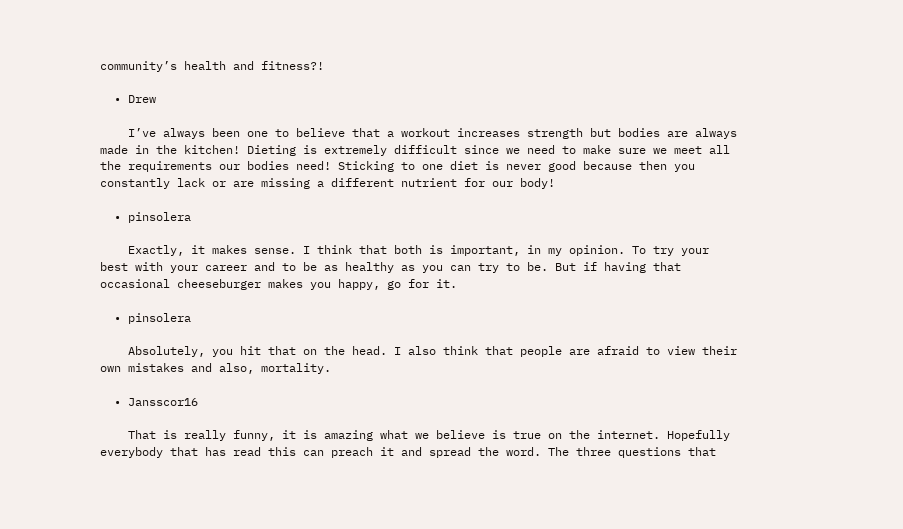community’s health and fitness?!

  • Drew

    I’ve always been one to believe that a workout increases strength but bodies are always made in the kitchen! Dieting is extremely difficult since we need to make sure we meet all the requirements our bodies need! Sticking to one diet is never good because then you constantly lack or are missing a different nutrient for our body!

  • pinsolera

    Exactly, it makes sense. I think that both is important, in my opinion. To try your best with your career and to be as healthy as you can try to be. But if having that occasional cheeseburger makes you happy, go for it.

  • pinsolera

    Absolutely, you hit that on the head. I also think that people are afraid to view their own mistakes and also, mortality.

  • Jansscor16

    That is really funny, it is amazing what we believe is true on the internet. Hopefully everybody that has read this can preach it and spread the word. The three questions that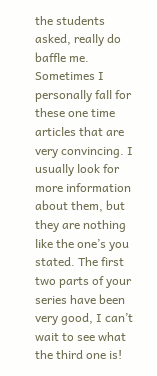the students asked, really do baffle me. Sometimes I personally fall for these one time articles that are very convincing. I usually look for more information about them, but they are nothing like the one’s you stated. The first two parts of your series have been very good, I can’t wait to see what the third one is!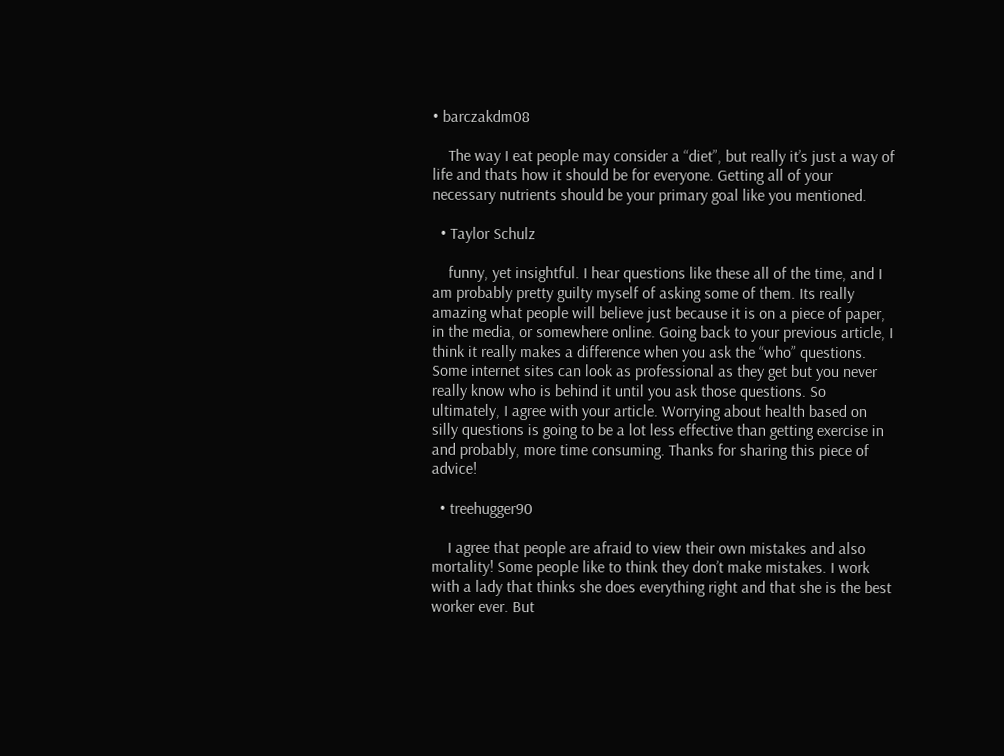• barczakdm08

    The way I eat people may consider a “diet”, but really it’s just a way of life and thats how it should be for everyone. Getting all of your necessary nutrients should be your primary goal like you mentioned.

  • Taylor Schulz

    funny, yet insightful. I hear questions like these all of the time, and I am probably pretty guilty myself of asking some of them. Its really amazing what people will believe just because it is on a piece of paper, in the media, or somewhere online. Going back to your previous article, I think it really makes a difference when you ask the “who” questions. Some internet sites can look as professional as they get but you never really know who is behind it until you ask those questions. So ultimately, I agree with your article. Worrying about health based on silly questions is going to be a lot less effective than getting exercise in and probably, more time consuming. Thanks for sharing this piece of advice!

  • treehugger90

    I agree that people are afraid to view their own mistakes and also mortality! Some people like to think they don’t make mistakes. I work with a lady that thinks she does everything right and that she is the best worker ever. But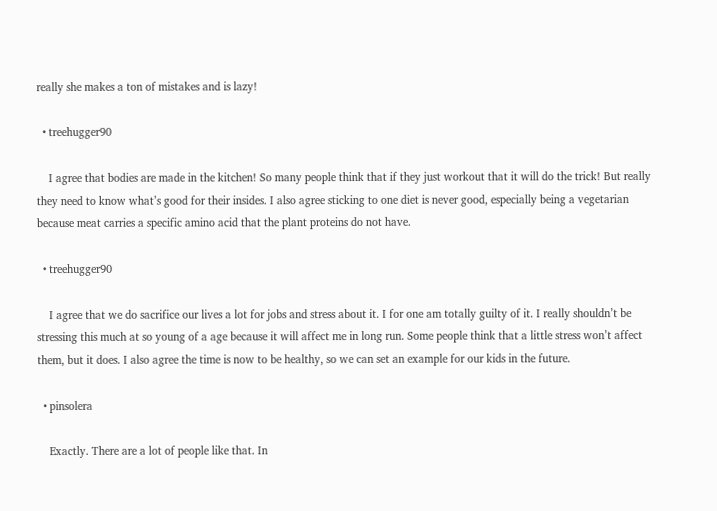really she makes a ton of mistakes and is lazy!

  • treehugger90

    I agree that bodies are made in the kitchen! So many people think that if they just workout that it will do the trick! But really they need to know what’s good for their insides. I also agree sticking to one diet is never good, especially being a vegetarian because meat carries a specific amino acid that the plant proteins do not have.

  • treehugger90

    I agree that we do sacrifice our lives a lot for jobs and stress about it. I for one am totally guilty of it. I really shouldn’t be stressing this much at so young of a age because it will affect me in long run. Some people think that a little stress won’t affect them, but it does. I also agree the time is now to be healthy, so we can set an example for our kids in the future.

  • pinsolera

    Exactly. There are a lot of people like that. In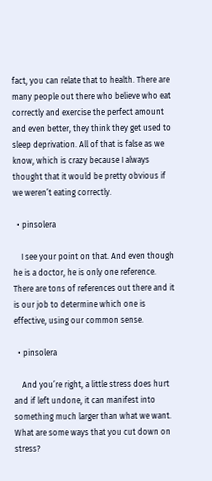fact, you can relate that to health. There are many people out there who believe who eat correctly and exercise the perfect amount and even better, they think they get used to sleep deprivation. All of that is false as we know, which is crazy because I always thought that it would be pretty obvious if we weren’t eating correctly.

  • pinsolera

    I see your point on that. And even though he is a doctor, he is only one reference. There are tons of references out there and it is our job to determine which one is effective, using our common sense.

  • pinsolera

    And you’re right, a little stress does hurt and if left undone, it can manifest into something much larger than what we want. What are some ways that you cut down on stress?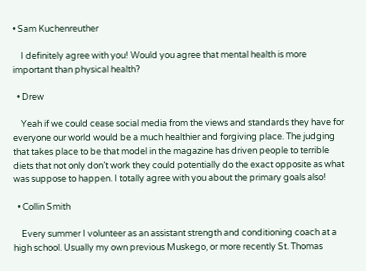• Sam Kuchenreuther

    I definitely agree with you! Would you agree that mental health is more important than physical health?

  • Drew

    Yeah if we could cease social media from the views and standards they have for everyone our world would be a much healthier and forgiving place. The judging that takes place to be that model in the magazine has driven people to terrible diets that not only don’t work they could potentially do the exact opposite as what was suppose to happen. I totally agree with you about the primary goals also!

  • Collin Smith

    Every summer I volunteer as an assistant strength and conditioning coach at a high school. Usually my own previous Muskego, or more recently St. Thomas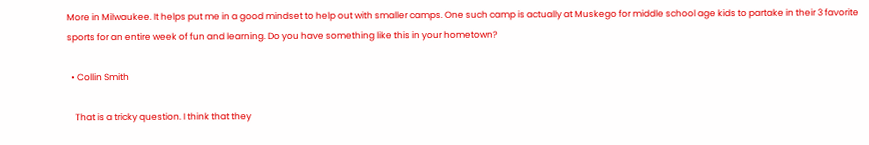More in Milwaukee. It helps put me in a good mindset to help out with smaller camps. One such camp is actually at Muskego for middle school age kids to partake in their 3 favorite sports for an entire week of fun and learning. Do you have something like this in your hometown?

  • Collin Smith

    That is a tricky question. I think that they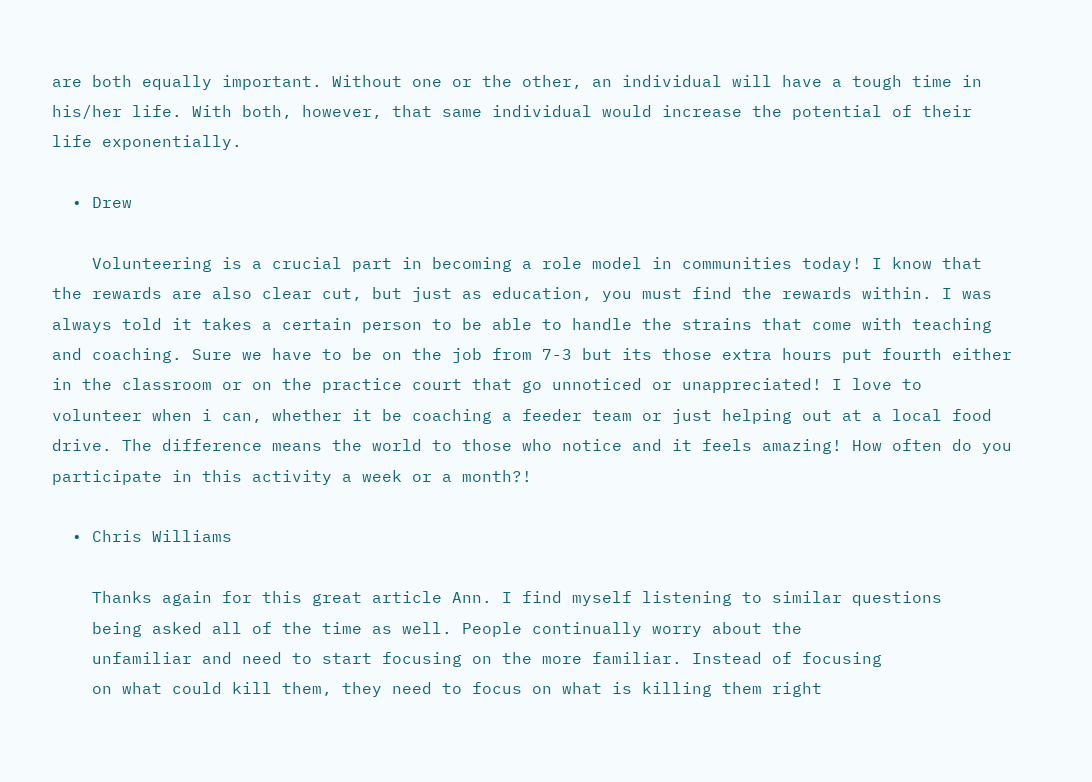are both equally important. Without one or the other, an individual will have a tough time in his/her life. With both, however, that same individual would increase the potential of their life exponentially.

  • Drew

    Volunteering is a crucial part in becoming a role model in communities today! I know that the rewards are also clear cut, but just as education, you must find the rewards within. I was always told it takes a certain person to be able to handle the strains that come with teaching and coaching. Sure we have to be on the job from 7-3 but its those extra hours put fourth either in the classroom or on the practice court that go unnoticed or unappreciated! I love to volunteer when i can, whether it be coaching a feeder team or just helping out at a local food drive. The difference means the world to those who notice and it feels amazing! How often do you participate in this activity a week or a month?!

  • Chris Williams

    Thanks again for this great article Ann. I find myself listening to similar questions
    being asked all of the time as well. People continually worry about the
    unfamiliar and need to start focusing on the more familiar. Instead of focusing
    on what could kill them, they need to focus on what is killing them right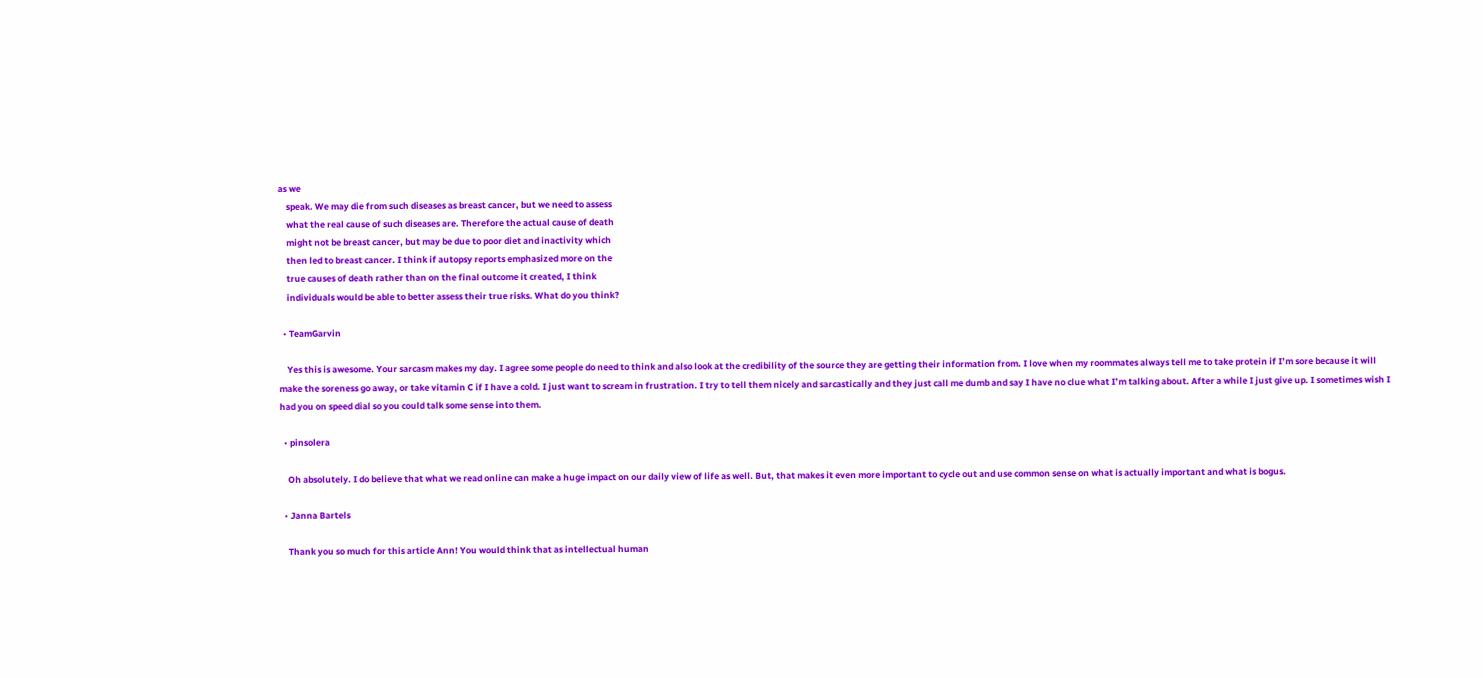as we
    speak. We may die from such diseases as breast cancer, but we need to assess
    what the real cause of such diseases are. Therefore the actual cause of death
    might not be breast cancer, but may be due to poor diet and inactivity which
    then led to breast cancer. I think if autopsy reports emphasized more on the
    true causes of death rather than on the final outcome it created, I think
    individuals would be able to better assess their true risks. What do you think?

  • TeamGarvin

    Yes this is awesome. Your sarcasm makes my day. I agree some people do need to think and also look at the credibility of the source they are getting their information from. I love when my roommates always tell me to take protein if I’m sore because it will make the soreness go away, or take vitamin C if I have a cold. I just want to scream in frustration. I try to tell them nicely and sarcastically and they just call me dumb and say I have no clue what I’m talking about. After a while I just give up. I sometimes wish I had you on speed dial so you could talk some sense into them.

  • pinsolera

    Oh absolutely. I do believe that what we read online can make a huge impact on our daily view of life as well. But, that makes it even more important to cycle out and use common sense on what is actually important and what is bogus.

  • Janna Bartels

    Thank you so much for this article Ann! You would think that as intellectual human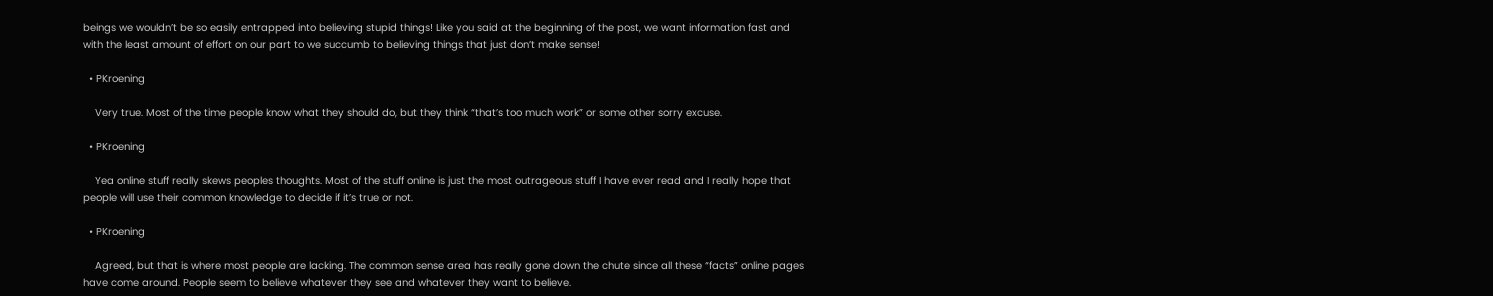beings we wouldn’t be so easily entrapped into believing stupid things! Like you said at the beginning of the post, we want information fast and with the least amount of effort on our part to we succumb to believing things that just don’t make sense!

  • PKroening

    Very true. Most of the time people know what they should do, but they think “that’s too much work” or some other sorry excuse.

  • PKroening

    Yea online stuff really skews peoples thoughts. Most of the stuff online is just the most outrageous stuff I have ever read and I really hope that people will use their common knowledge to decide if it’s true or not.

  • PKroening

    Agreed, but that is where most people are lacking. The common sense area has really gone down the chute since all these “facts” online pages have come around. People seem to believe whatever they see and whatever they want to believe.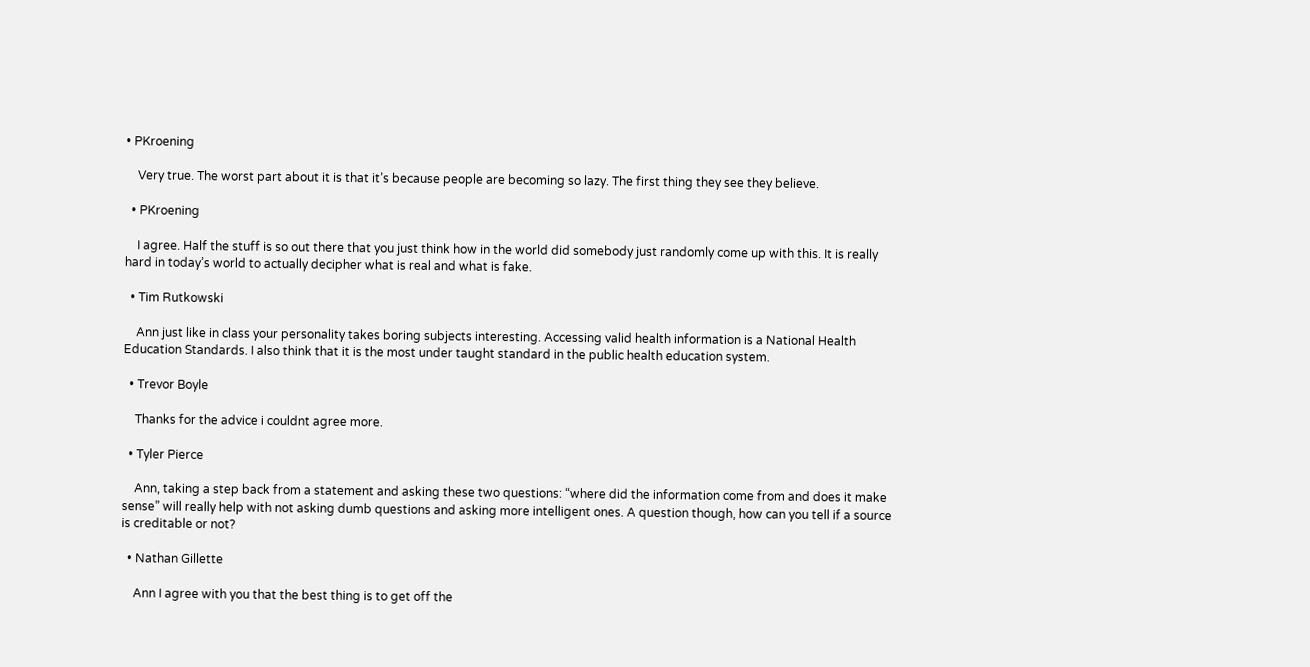• PKroening

    Very true. The worst part about it is that it’s because people are becoming so lazy. The first thing they see they believe.

  • PKroening

    I agree. Half the stuff is so out there that you just think how in the world did somebody just randomly come up with this. It is really hard in today’s world to actually decipher what is real and what is fake.

  • Tim Rutkowski

    Ann just like in class your personality takes boring subjects interesting. Accessing valid health information is a National Health Education Standards. I also think that it is the most under taught standard in the public health education system.

  • Trevor Boyle

    Thanks for the advice i couldnt agree more.

  • Tyler Pierce

    Ann, taking a step back from a statement and asking these two questions: “where did the information come from and does it make sense” will really help with not asking dumb questions and asking more intelligent ones. A question though, how can you tell if a source is creditable or not?

  • Nathan Gillette

    Ann I agree with you that the best thing is to get off the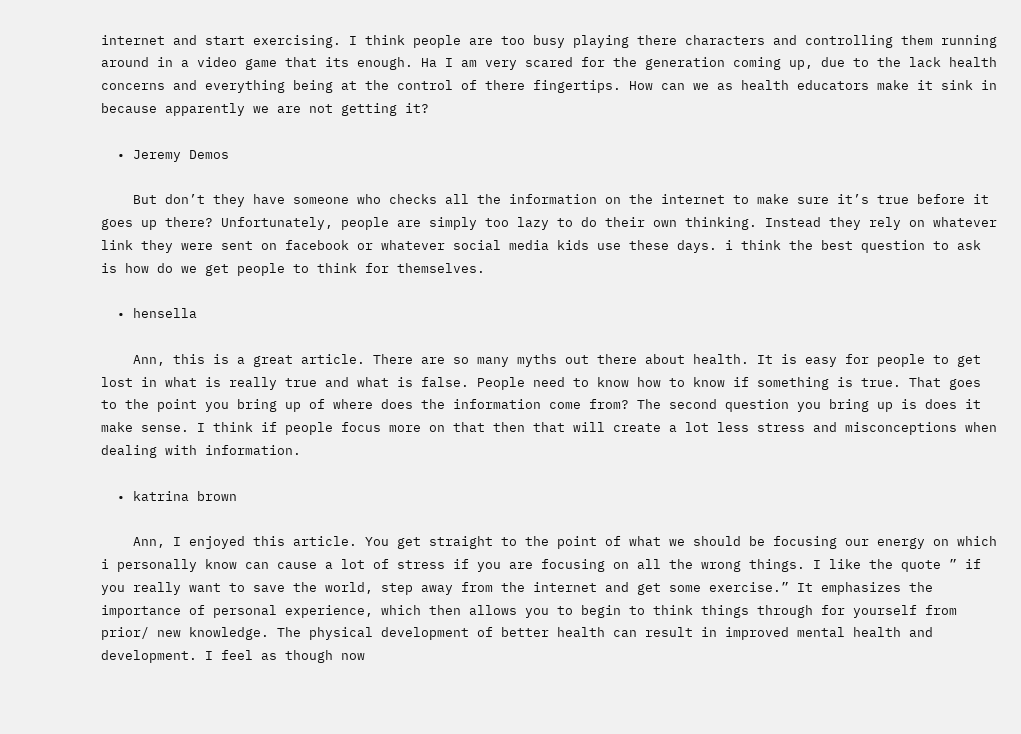internet and start exercising. I think people are too busy playing there characters and controlling them running around in a video game that its enough. Ha I am very scared for the generation coming up, due to the lack health concerns and everything being at the control of there fingertips. How can we as health educators make it sink in because apparently we are not getting it?

  • Jeremy Demos

    But don’t they have someone who checks all the information on the internet to make sure it’s true before it goes up there? Unfortunately, people are simply too lazy to do their own thinking. Instead they rely on whatever link they were sent on facebook or whatever social media kids use these days. i think the best question to ask is how do we get people to think for themselves.

  • hensella

    Ann, this is a great article. There are so many myths out there about health. It is easy for people to get lost in what is really true and what is false. People need to know how to know if something is true. That goes to the point you bring up of where does the information come from? The second question you bring up is does it make sense. I think if people focus more on that then that will create a lot less stress and misconceptions when dealing with information.

  • katrina brown

    Ann, I enjoyed this article. You get straight to the point of what we should be focusing our energy on which i personally know can cause a lot of stress if you are focusing on all the wrong things. I like the quote ” if you really want to save the world, step away from the internet and get some exercise.” It emphasizes the importance of personal experience, which then allows you to begin to think things through for yourself from prior/ new knowledge. The physical development of better health can result in improved mental health and development. I feel as though now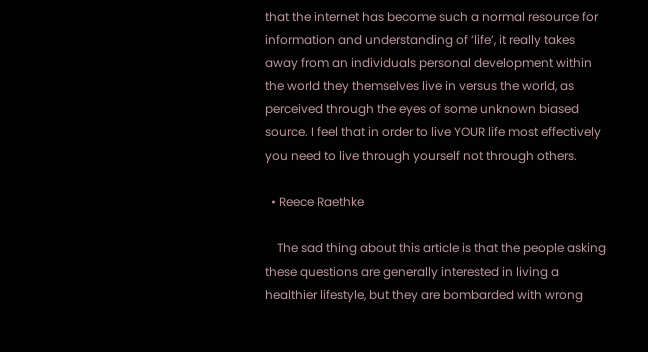that the internet has become such a normal resource for information and understanding of ‘life’, it really takes away from an individuals personal development within the world they themselves live in versus the world, as perceived through the eyes of some unknown biased source. I feel that in order to live YOUR life most effectively you need to live through yourself not through others.

  • Reece Raethke

    The sad thing about this article is that the people asking these questions are generally interested in living a healthier lifestyle, but they are bombarded with wrong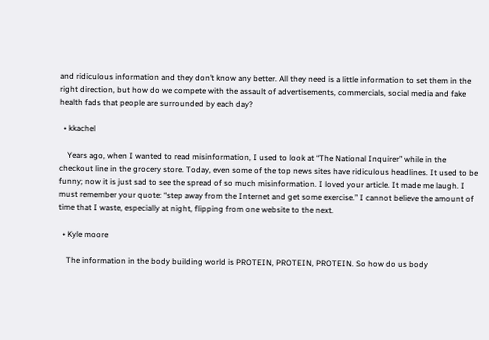and ridiculous information and they don’t know any better. All they need is a little information to set them in the right direction, but how do we compete with the assault of advertisements, commercials, social media and fake health fads that people are surrounded by each day?

  • kkachel

    Years ago, when I wanted to read misinformation, I used to look at “The National Inquirer” while in the checkout line in the grocery store. Today, even some of the top news sites have ridiculous headlines. It used to be funny; now it is just sad to see the spread of so much misinformation. I loved your article. It made me laugh. I must remember your quote: “step away from the Internet and get some exercise.” I cannot believe the amount of time that I waste, especially at night, flipping from one website to the next.

  • Kyle moore

    The information in the body building world is PROTEIN, PROTEIN, PROTEIN. So how do us body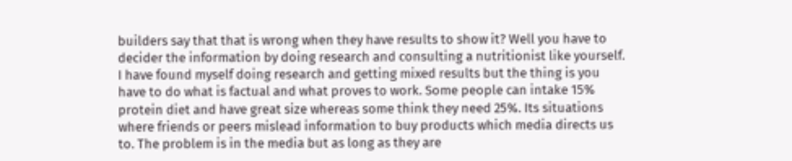builders say that that is wrong when they have results to show it? Well you have to decider the information by doing research and consulting a nutritionist like yourself. I have found myself doing research and getting mixed results but the thing is you have to do what is factual and what proves to work. Some people can intake 15% protein diet and have great size whereas some think they need 25%. Its situations where friends or peers mislead information to buy products which media directs us to. The problem is in the media but as long as they are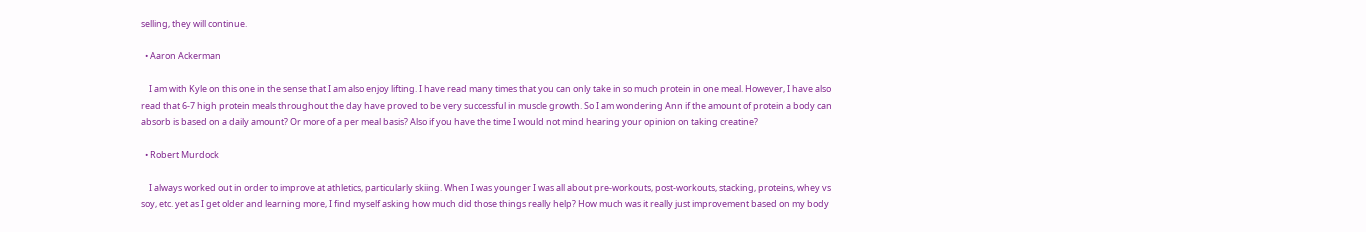selling, they will continue.

  • Aaron Ackerman

    I am with Kyle on this one in the sense that I am also enjoy lifting. I have read many times that you can only take in so much protein in one meal. However, I have also read that 6-7 high protein meals throughout the day have proved to be very successful in muscle growth. So I am wondering Ann if the amount of protein a body can absorb is based on a daily amount? Or more of a per meal basis? Also if you have the time I would not mind hearing your opinion on taking creatine?

  • Robert Murdock

    I always worked out in order to improve at athletics, particularly skiing. When I was younger I was all about pre-workouts, post-workouts, stacking, proteins, whey vs soy, etc. yet as I get older and learning more, I find myself asking how much did those things really help? How much was it really just improvement based on my body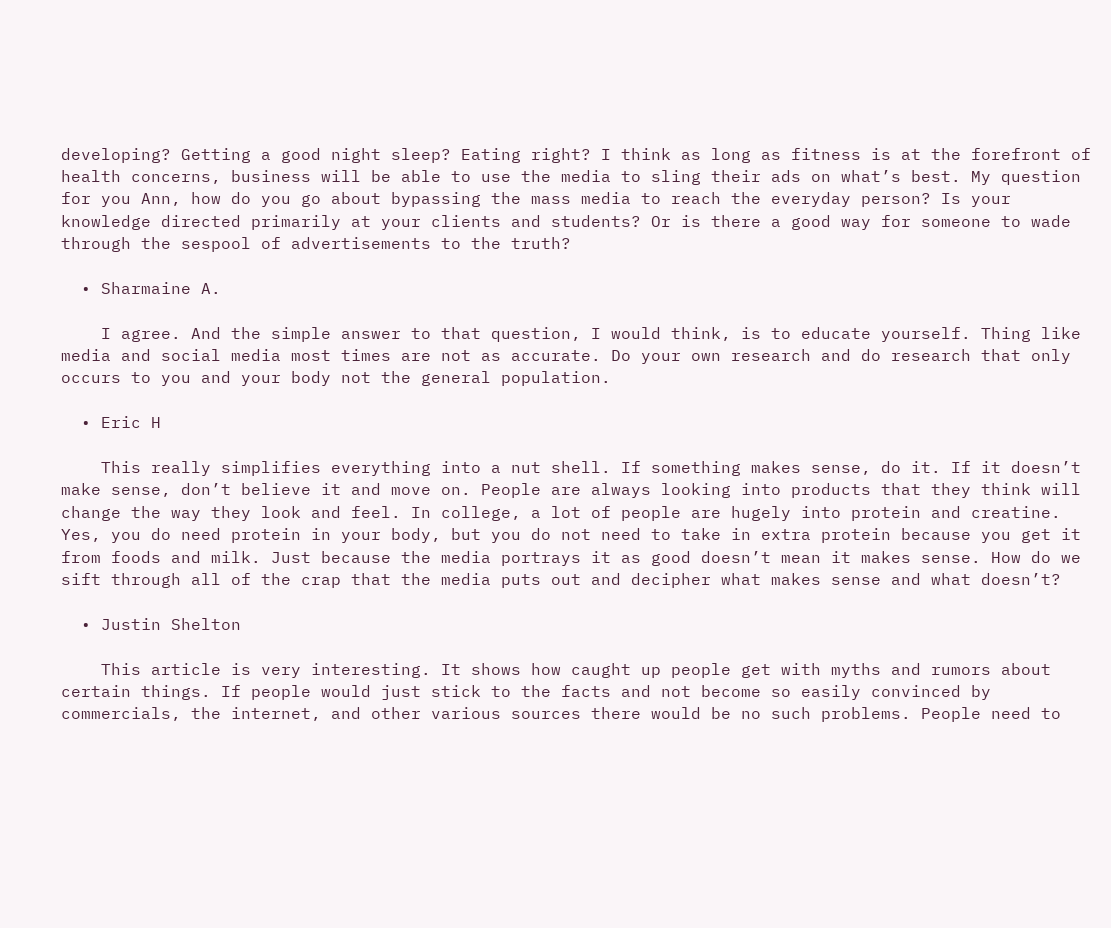developing? Getting a good night sleep? Eating right? I think as long as fitness is at the forefront of health concerns, business will be able to use the media to sling their ads on what’s best. My question for you Ann, how do you go about bypassing the mass media to reach the everyday person? Is your knowledge directed primarily at your clients and students? Or is there a good way for someone to wade through the sespool of advertisements to the truth?

  • Sharmaine A.

    I agree. And the simple answer to that question, I would think, is to educate yourself. Thing like media and social media most times are not as accurate. Do your own research and do research that only occurs to you and your body not the general population.

  • Eric H

    This really simplifies everything into a nut shell. If something makes sense, do it. If it doesn’t make sense, don’t believe it and move on. People are always looking into products that they think will change the way they look and feel. In college, a lot of people are hugely into protein and creatine. Yes, you do need protein in your body, but you do not need to take in extra protein because you get it from foods and milk. Just because the media portrays it as good doesn’t mean it makes sense. How do we sift through all of the crap that the media puts out and decipher what makes sense and what doesn’t?

  • Justin Shelton

    This article is very interesting. It shows how caught up people get with myths and rumors about certain things. If people would just stick to the facts and not become so easily convinced by commercials, the internet, and other various sources there would be no such problems. People need to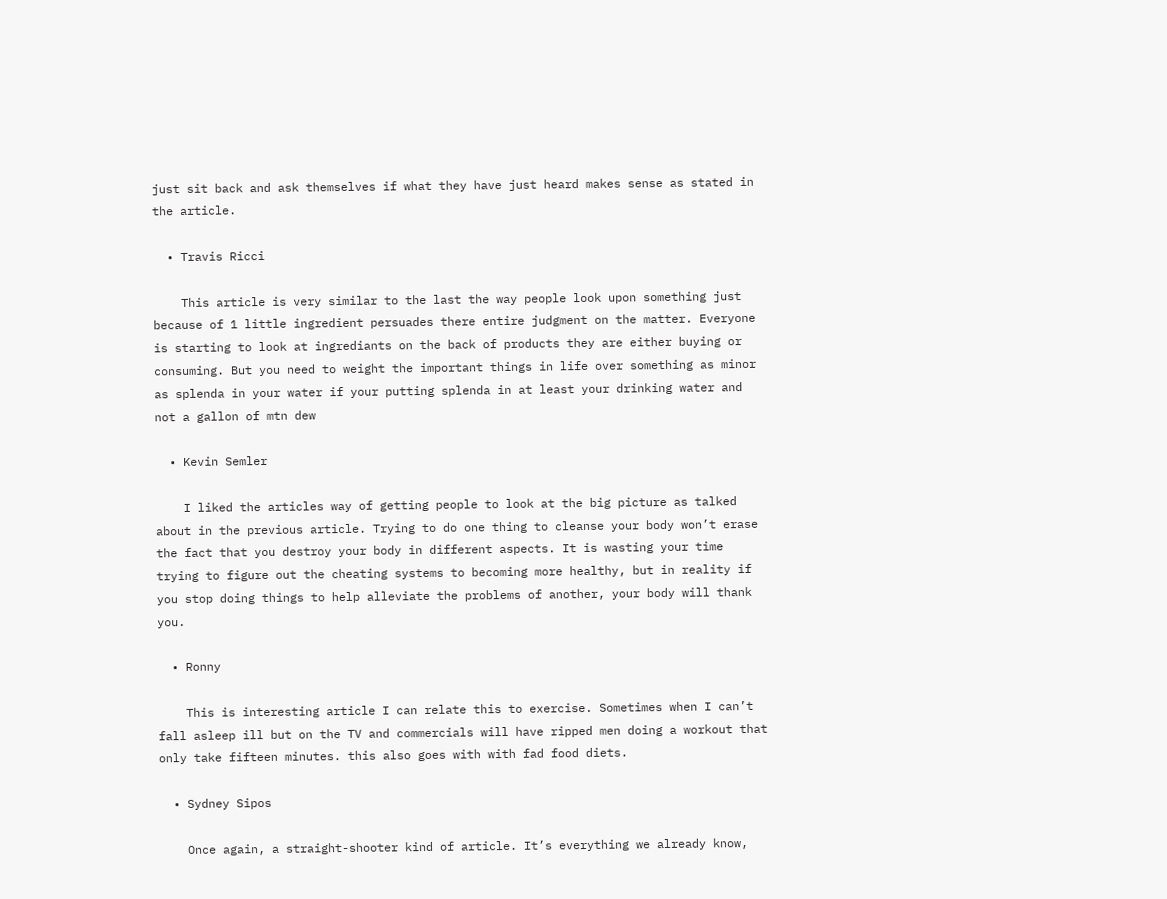just sit back and ask themselves if what they have just heard makes sense as stated in the article.

  • Travis Ricci

    This article is very similar to the last the way people look upon something just because of 1 little ingredient persuades there entire judgment on the matter. Everyone is starting to look at ingrediants on the back of products they are either buying or consuming. But you need to weight the important things in life over something as minor as splenda in your water if your putting splenda in at least your drinking water and not a gallon of mtn dew

  • Kevin Semler

    I liked the articles way of getting people to look at the big picture as talked about in the previous article. Trying to do one thing to cleanse your body won’t erase the fact that you destroy your body in different aspects. It is wasting your time trying to figure out the cheating systems to becoming more healthy, but in reality if you stop doing things to help alleviate the problems of another, your body will thank you.

  • Ronny

    This is interesting article I can relate this to exercise. Sometimes when I can’t fall asleep ill but on the TV and commercials will have ripped men doing a workout that only take fifteen minutes. this also goes with with fad food diets.

  • Sydney Sipos

    Once again, a straight-shooter kind of article. It’s everything we already know,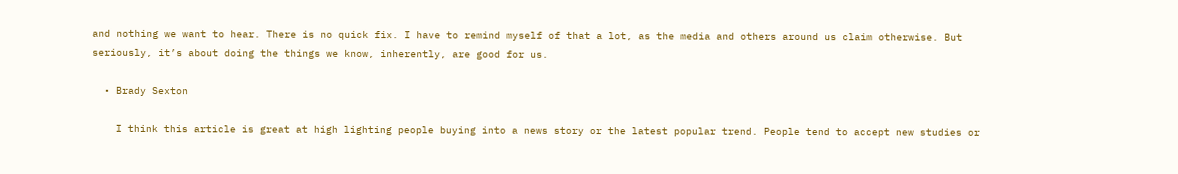and nothing we want to hear. There is no quick fix. I have to remind myself of that a lot, as the media and others around us claim otherwise. But seriously, it’s about doing the things we know, inherently, are good for us.

  • Brady Sexton

    I think this article is great at high lighting people buying into a news story or the latest popular trend. People tend to accept new studies or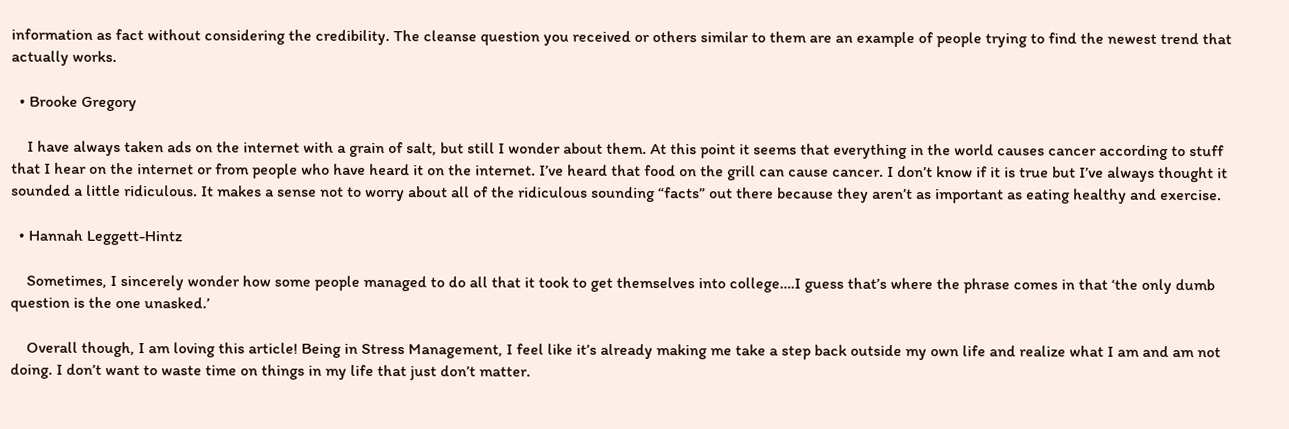information as fact without considering the credibility. The cleanse question you received or others similar to them are an example of people trying to find the newest trend that actually works.

  • Brooke Gregory

    I have always taken ads on the internet with a grain of salt, but still I wonder about them. At this point it seems that everything in the world causes cancer according to stuff that I hear on the internet or from people who have heard it on the internet. I’ve heard that food on the grill can cause cancer. I don’t know if it is true but I’ve always thought it sounded a little ridiculous. It makes a sense not to worry about all of the ridiculous sounding “facts” out there because they aren’t as important as eating healthy and exercise.

  • Hannah Leggett-Hintz

    Sometimes, I sincerely wonder how some people managed to do all that it took to get themselves into college….I guess that’s where the phrase comes in that ‘the only dumb question is the one unasked.’

    Overall though, I am loving this article! Being in Stress Management, I feel like it’s already making me take a step back outside my own life and realize what I am and am not doing. I don’t want to waste time on things in my life that just don’t matter.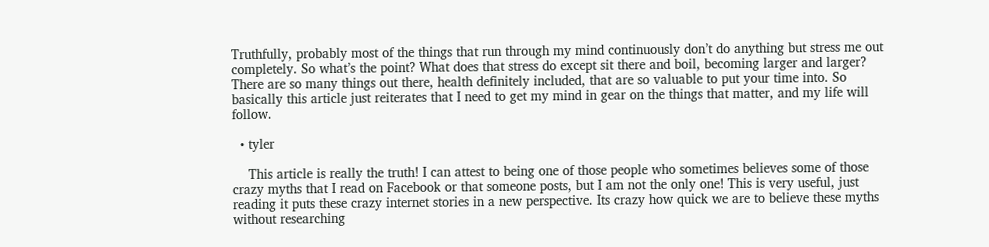Truthfully, probably most of the things that run through my mind continuously don’t do anything but stress me out completely. So what’s the point? What does that stress do except sit there and boil, becoming larger and larger? There are so many things out there, health definitely included, that are so valuable to put your time into. So basically this article just reiterates that I need to get my mind in gear on the things that matter, and my life will follow.

  • tyler

    This article is really the truth! I can attest to being one of those people who sometimes believes some of those crazy myths that I read on Facebook or that someone posts, but I am not the only one! This is very useful, just reading it puts these crazy internet stories in a new perspective. Its crazy how quick we are to believe these myths without researching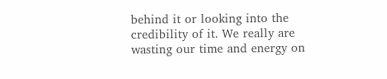behind it or looking into the credibility of it. We really are wasting our time and energy on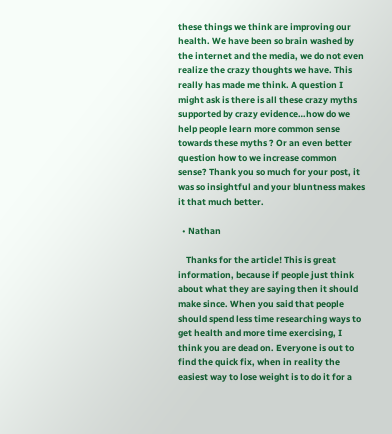these things we think are improving our health. We have been so brain washed by the internet and the media, we do not even realize the crazy thoughts we have. This really has made me think. A question I might ask is there is all these crazy myths supported by crazy evidence…how do we help people learn more common sense towards these myths ? Or an even better question how to we increase common sense? Thank you so much for your post, it was so insightful and your bluntness makes it that much better.

  • Nathan

    Thanks for the article! This is great information, because if people just think about what they are saying then it should make since. When you said that people should spend less time researching ways to get health and more time exercising, I think you are dead on. Everyone is out to find the quick fix, when in reality the easiest way to lose weight is to do it for a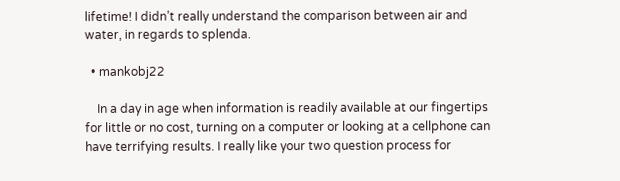lifetime! I didn’t really understand the comparison between air and water, in regards to splenda.

  • mankobj22

    In a day in age when information is readily available at our fingertips for little or no cost, turning on a computer or looking at a cellphone can have terrifying results. I really like your two question process for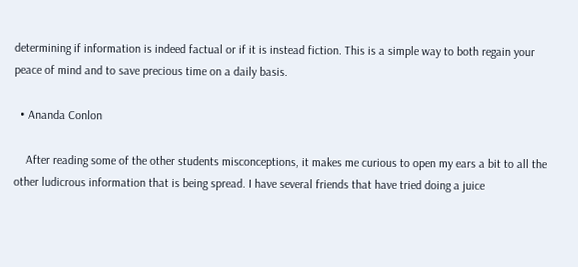determining if information is indeed factual or if it is instead fiction. This is a simple way to both regain your peace of mind and to save precious time on a daily basis.

  • Ananda Conlon

    After reading some of the other students misconceptions, it makes me curious to open my ears a bit to all the other ludicrous information that is being spread. I have several friends that have tried doing a juice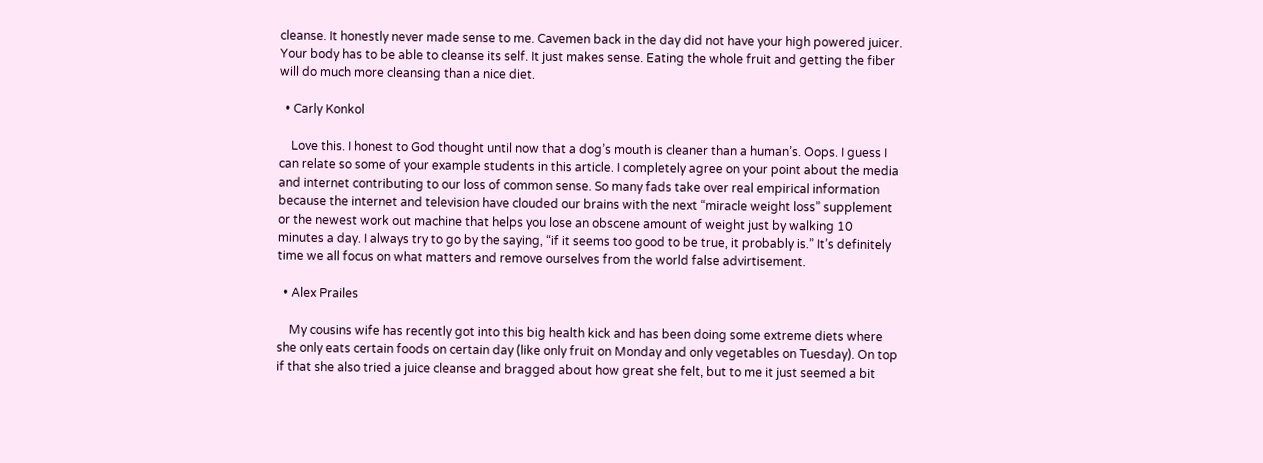cleanse. It honestly never made sense to me. Cavemen back in the day did not have your high powered juicer. Your body has to be able to cleanse its self. It just makes sense. Eating the whole fruit and getting the fiber will do much more cleansing than a nice diet.

  • Carly Konkol

    Love this. I honest to God thought until now that a dog’s mouth is cleaner than a human’s. Oops. I guess I can relate so some of your example students in this article. I completely agree on your point about the media and internet contributing to our loss of common sense. So many fads take over real empirical information because the internet and television have clouded our brains with the next “miracle weight loss” supplement or the newest work out machine that helps you lose an obscene amount of weight just by walking 10 minutes a day. I always try to go by the saying, “if it seems too good to be true, it probably is.” It’s definitely time we all focus on what matters and remove ourselves from the world false advirtisement.

  • Alex Prailes

    My cousins wife has recently got into this big health kick and has been doing some extreme diets where she only eats certain foods on certain day (like only fruit on Monday and only vegetables on Tuesday). On top if that she also tried a juice cleanse and bragged about how great she felt, but to me it just seemed a bit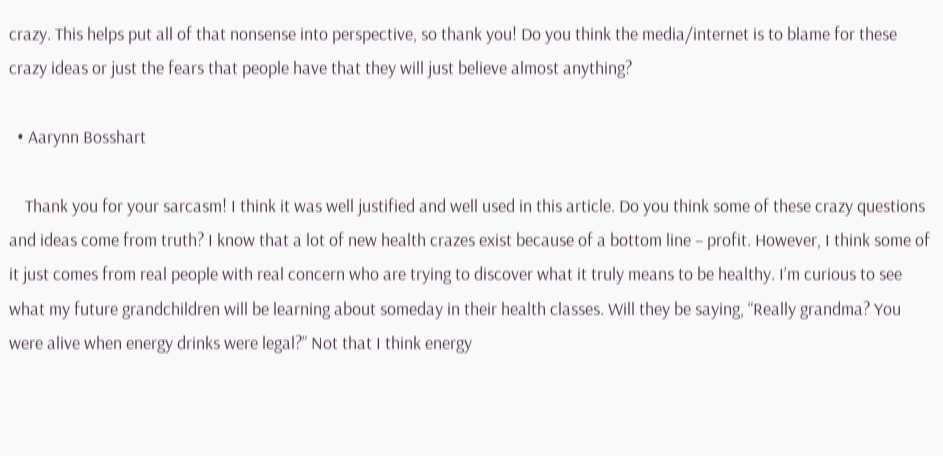crazy. This helps put all of that nonsense into perspective, so thank you! Do you think the media/internet is to blame for these crazy ideas or just the fears that people have that they will just believe almost anything?

  • Aarynn Bosshart

    Thank you for your sarcasm! I think it was well justified and well used in this article. Do you think some of these crazy questions and ideas come from truth? I know that a lot of new health crazes exist because of a bottom line – profit. However, I think some of it just comes from real people with real concern who are trying to discover what it truly means to be healthy. I’m curious to see what my future grandchildren will be learning about someday in their health classes. Will they be saying, “Really grandma? You were alive when energy drinks were legal?” Not that I think energy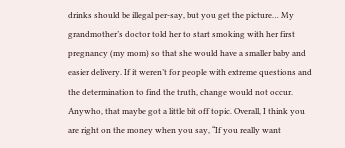drinks should be illegal per-say, but you get the picture… My grandmother’s doctor told her to start smoking with her first pregnancy (my mom) so that she would have a smaller baby and easier delivery. If it weren’t for people with extreme questions and the determination to find the truth, change would not occur. Anywho, that maybe got a little bit off topic. Overall, I think you are right on the money when you say, “If you really want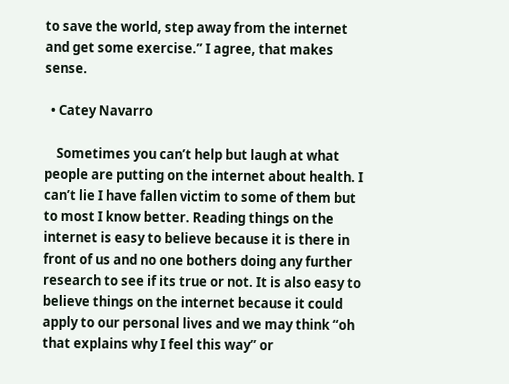to save the world, step away from the internet and get some exercise.” I agree, that makes sense.

  • Catey Navarro

    Sometimes you can’t help but laugh at what people are putting on the internet about health. I can’t lie I have fallen victim to some of them but to most I know better. Reading things on the internet is easy to believe because it is there in front of us and no one bothers doing any further research to see if its true or not. It is also easy to believe things on the internet because it could apply to our personal lives and we may think “oh that explains why I feel this way” or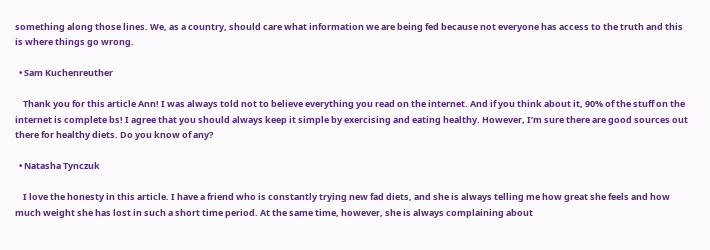something along those lines. We, as a country, should care what information we are being fed because not everyone has access to the truth and this is where things go wrong.

  • Sam Kuchenreuther

    Thank you for this article Ann! I was always told not to believe everything you read on the internet. And if you think about it, 90% of the stuff on the internet is complete bs! I agree that you should always keep it simple by exercising and eating healthy. However, I’m sure there are good sources out there for healthy diets. Do you know of any?

  • Natasha Tynczuk

    I love the honesty in this article. I have a friend who is constantly trying new fad diets, and she is always telling me how great she feels and how much weight she has lost in such a short time period. At the same time, however, she is always complaining about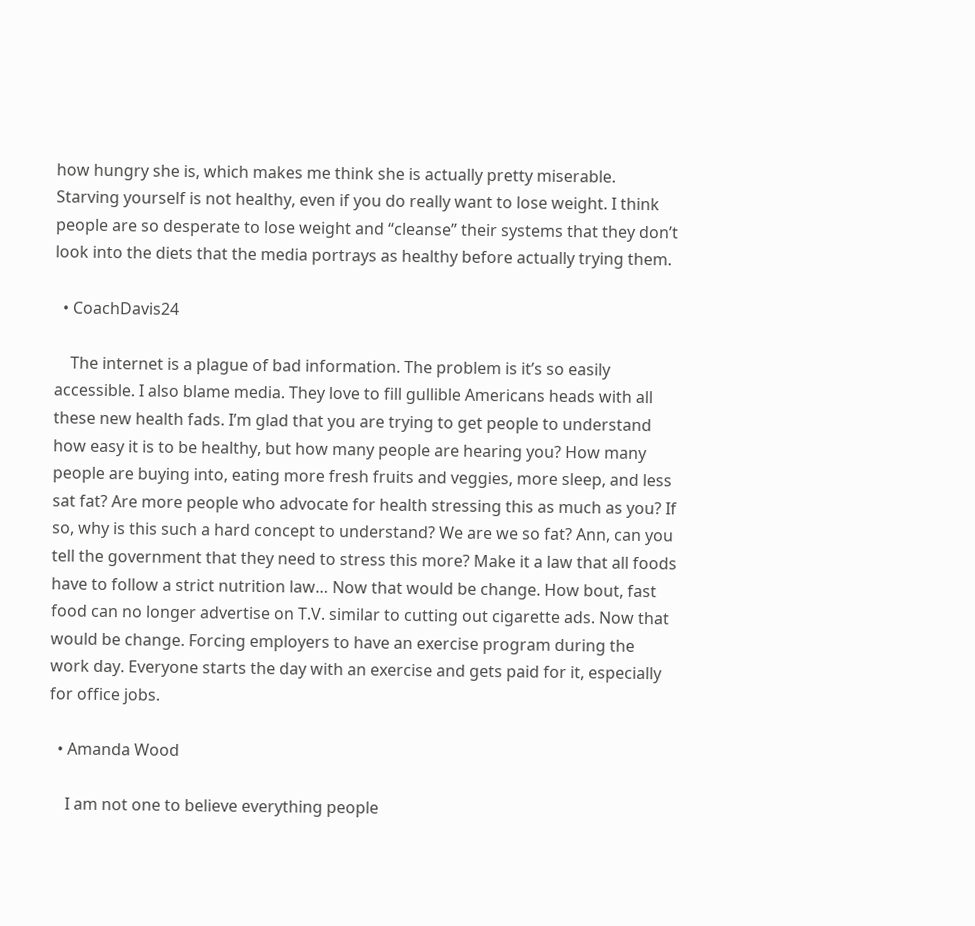how hungry she is, which makes me think she is actually pretty miserable. Starving yourself is not healthy, even if you do really want to lose weight. I think people are so desperate to lose weight and “cleanse” their systems that they don’t look into the diets that the media portrays as healthy before actually trying them.

  • CoachDavis24

    The internet is a plague of bad information. The problem is it’s so easily accessible. I also blame media. They love to fill gullible Americans heads with all these new health fads. I’m glad that you are trying to get people to understand how easy it is to be healthy, but how many people are hearing you? How many people are buying into, eating more fresh fruits and veggies, more sleep, and less sat fat? Are more people who advocate for health stressing this as much as you? If so, why is this such a hard concept to understand? We are we so fat? Ann, can you tell the government that they need to stress this more? Make it a law that all foods have to follow a strict nutrition law… Now that would be change. How bout, fast food can no longer advertise on T.V. similar to cutting out cigarette ads. Now that would be change. Forcing employers to have an exercise program during the work day. Everyone starts the day with an exercise and gets paid for it, especially for office jobs.

  • Amanda Wood

    I am not one to believe everything people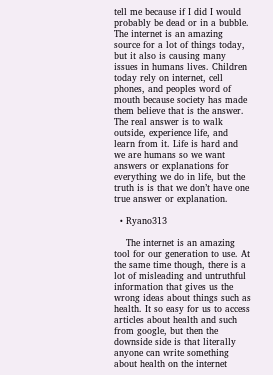tell me because if I did I would probably be dead or in a bubble. The internet is an amazing source for a lot of things today, but it also is causing many issues in humans lives. Children today rely on internet, cell phones, and peoples word of mouth because society has made them believe that is the answer. The real answer is to walk outside, experience life, and learn from it. Life is hard and we are humans so we want answers or explanations for everything we do in life, but the truth is is that we don’t have one true answer or explanation.

  • Ryano313

    The internet is an amazing tool for our generation to use. At the same time though, there is a lot of misleading and untruthful information that gives us the wrong ideas about things such as health. It so easy for us to access articles about health and such from google, but then the downside side is that literally anyone can write something about health on the internet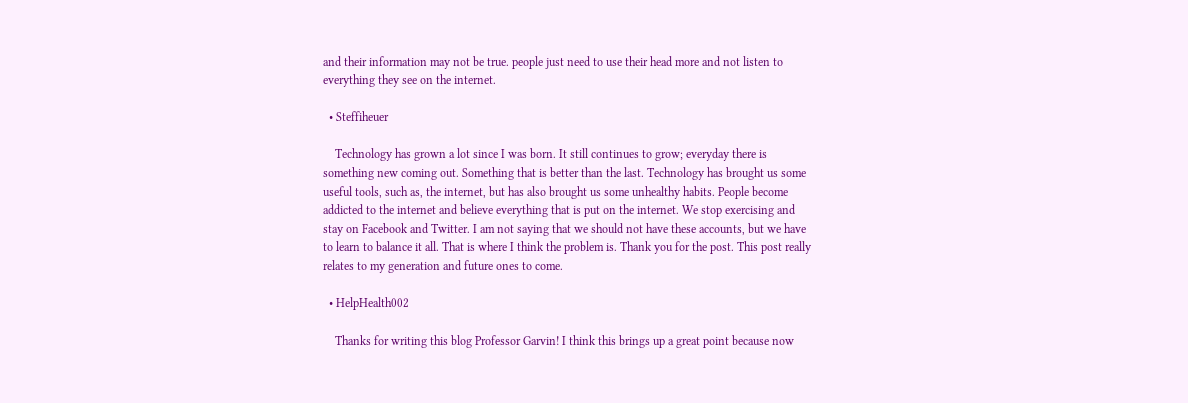and their information may not be true. people just need to use their head more and not listen to everything they see on the internet.

  • Steffiheuer

    Technology has grown a lot since I was born. It still continues to grow; everyday there is something new coming out. Something that is better than the last. Technology has brought us some useful tools, such as, the internet, but has also brought us some unhealthy habits. People become addicted to the internet and believe everything that is put on the internet. We stop exercising and stay on Facebook and Twitter. I am not saying that we should not have these accounts, but we have to learn to balance it all. That is where I think the problem is. Thank you for the post. This post really relates to my generation and future ones to come.

  • HelpHealth002

    Thanks for writing this blog Professor Garvin! I think this brings up a great point because now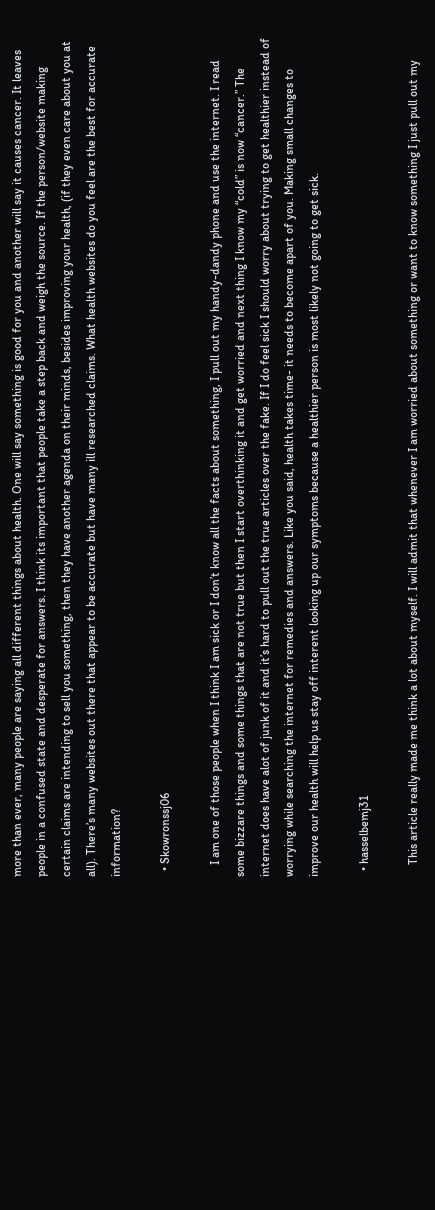more than ever, many people are saying all different things about health. One will say something is good for you and another will say it causes cancer. It leaves people in a confused state and desperate for answers. I think its important that people take a step back and weigh the source. If the person/website making certain claims are intending to sell you something, then they have another agenda on their minds, besides improving your health, (if they even care about you at all). There’s many websites out there that appear to be accurate but have many ill researched claims. What health websites do you feel are the best for accurate information?

  • Skowronssj06

    I am one of those people when I think I am sick or I don’t know all the facts about something, I pull out my handy-dandy phone and use the internet. I read some bizzare things and some things that are not true but then I start overthinking it and get worried and next thing I know my “cold” is now “cancer.” The internet does have alot of junk of it and it’s hard to pull out the true articles over the fake. If I do feel sick I should worry about trying to get healthier instead of worrying while searching the internet for remedies and answers. Like you said, health takes time- it needs to become apart of you. Making small changes to improve our health will help us stay off interent looking up our symptoms because a healthier person is most likely not going to get sick.

  • hasselbemj31

    This article really made me think a lot about myself. I will admit that whenever I am worried about something or want to know something I just pull out my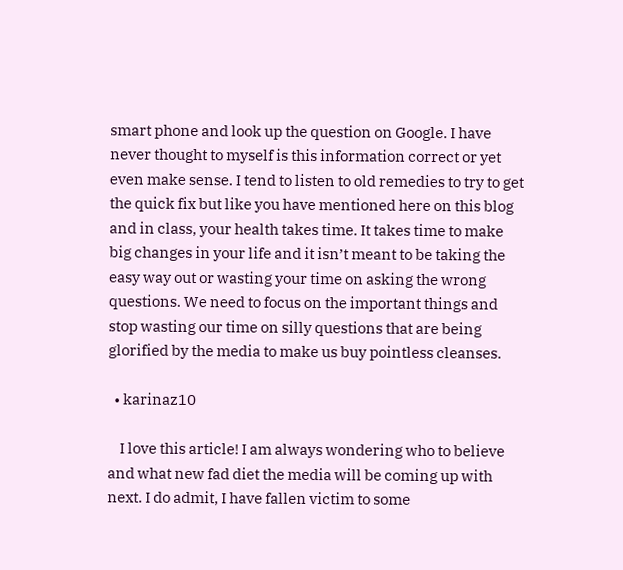smart phone and look up the question on Google. I have never thought to myself is this information correct or yet even make sense. I tend to listen to old remedies to try to get the quick fix but like you have mentioned here on this blog and in class, your health takes time. It takes time to make big changes in your life and it isn’t meant to be taking the easy way out or wasting your time on asking the wrong questions. We need to focus on the important things and stop wasting our time on silly questions that are being glorified by the media to make us buy pointless cleanses.

  • karinaz10

    I love this article! I am always wondering who to believe and what new fad diet the media will be coming up with next. I do admit, I have fallen victim to some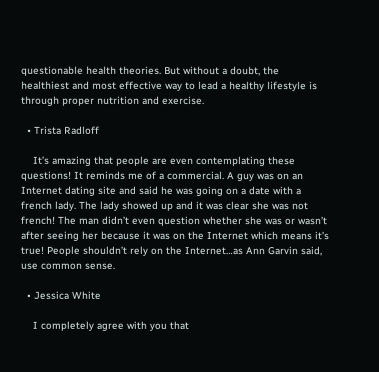questionable health theories. But without a doubt, the healthiest and most effective way to lead a healthy lifestyle is through proper nutrition and exercise.

  • Trista Radloff

    It’s amazing that people are even contemplating these questions! It reminds me of a commercial. A guy was on an Internet dating site and said he was going on a date with a french lady. The lady showed up and it was clear she was not french! The man didn’t even question whether she was or wasn’t after seeing her because it was on the Internet which means it’s true! People shouldn’t rely on the Internet…as Ann Garvin said, use common sense.

  • Jessica White

    I completely agree with you that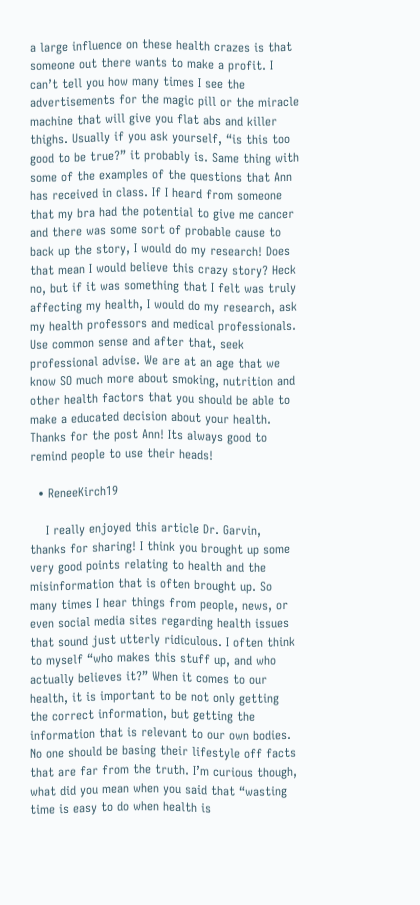a large influence on these health crazes is that someone out there wants to make a profit. I can’t tell you how many times I see the advertisements for the magic pill or the miracle machine that will give you flat abs and killer thighs. Usually if you ask yourself, “is this too good to be true?” it probably is. Same thing with some of the examples of the questions that Ann has received in class. If I heard from someone that my bra had the potential to give me cancer and there was some sort of probable cause to back up the story, I would do my research! Does that mean I would believe this crazy story? Heck no, but if it was something that I felt was truly affecting my health, I would do my research, ask my health professors and medical professionals. Use common sense and after that, seek professional advise. We are at an age that we know SO much more about smoking, nutrition and other health factors that you should be able to make a educated decision about your health. Thanks for the post Ann! Its always good to remind people to use their heads!

  • ReneeKirch19

    I really enjoyed this article Dr. Garvin, thanks for sharing! I think you brought up some very good points relating to health and the misinformation that is often brought up. So many times I hear things from people, news, or even social media sites regarding health issues that sound just utterly ridiculous. I often think to myself “who makes this stuff up, and who actually believes it?” When it comes to our health, it is important to be not only getting the correct information, but getting the information that is relevant to our own bodies. No one should be basing their lifestyle off facts that are far from the truth. I’m curious though, what did you mean when you said that “wasting time is easy to do when health is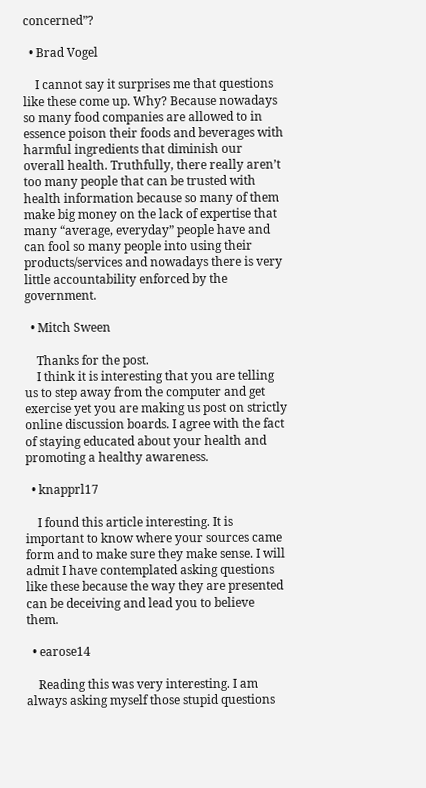concerned”?

  • Brad Vogel

    I cannot say it surprises me that questions like these come up. Why? Because nowadays so many food companies are allowed to in essence poison their foods and beverages with harmful ingredients that diminish our overall health. Truthfully, there really aren’t too many people that can be trusted with health information because so many of them make big money on the lack of expertise that many “average, everyday” people have and can fool so many people into using their products/services and nowadays there is very little accountability enforced by the government.

  • Mitch Sween

    Thanks for the post.
    I think it is interesting that you are telling us to step away from the computer and get exercise yet you are making us post on strictly online discussion boards. I agree with the fact of staying educated about your health and promoting a healthy awareness.

  • knapprl17

    I found this article interesting. It is important to know where your sources came form and to make sure they make sense. I will admit I have contemplated asking questions like these because the way they are presented can be deceiving and lead you to believe them.

  • earose14

    Reading this was very interesting. I am always asking myself those stupid questions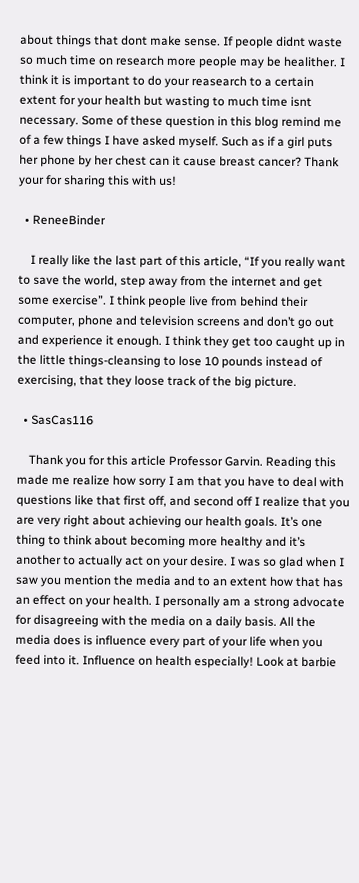about things that dont make sense. If people didnt waste so much time on research more people may be healither. I think it is important to do your reasearch to a certain extent for your health but wasting to much time isnt necessary. Some of these question in this blog remind me of a few things I have asked myself. Such as if a girl puts her phone by her chest can it cause breast cancer? Thank your for sharing this with us!

  • ReneeBinder

    I really like the last part of this article, “If you really want to save the world, step away from the internet and get some exercise”. I think people live from behind their computer, phone and television screens and don’t go out and experience it enough. I think they get too caught up in the little things-cleansing to lose 10 pounds instead of exercising, that they loose track of the big picture.

  • SasCas116

    Thank you for this article Professor Garvin. Reading this made me realize how sorry I am that you have to deal with questions like that first off, and second off I realize that you are very right about achieving our health goals. It’s one thing to think about becoming more healthy and it’s another to actually act on your desire. I was so glad when I saw you mention the media and to an extent how that has an effect on your health. I personally am a strong advocate for disagreeing with the media on a daily basis. All the media does is influence every part of your life when you feed into it. Influence on health especially! Look at barbie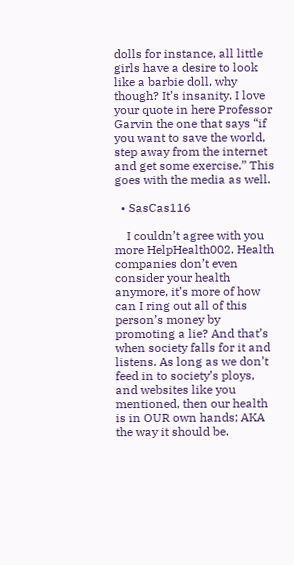dolls for instance, all little girls have a desire to look like a barbie doll, why though? It’s insanity. I love your quote in here Professor Garvin the one that says “if you want to save the world, step away from the internet and get some exercise.” This goes with the media as well.

  • SasCas116

    I couldn’t agree with you more HelpHealth002. Health companies don’t even consider your health anymore, it’s more of how can I ring out all of this person’s money by promoting a lie? And that’s when society falls for it and listens. As long as we don’t feed in to society’s ploys, and websites like you mentioned, then our health is in OUR own hands; AKA the way it should be.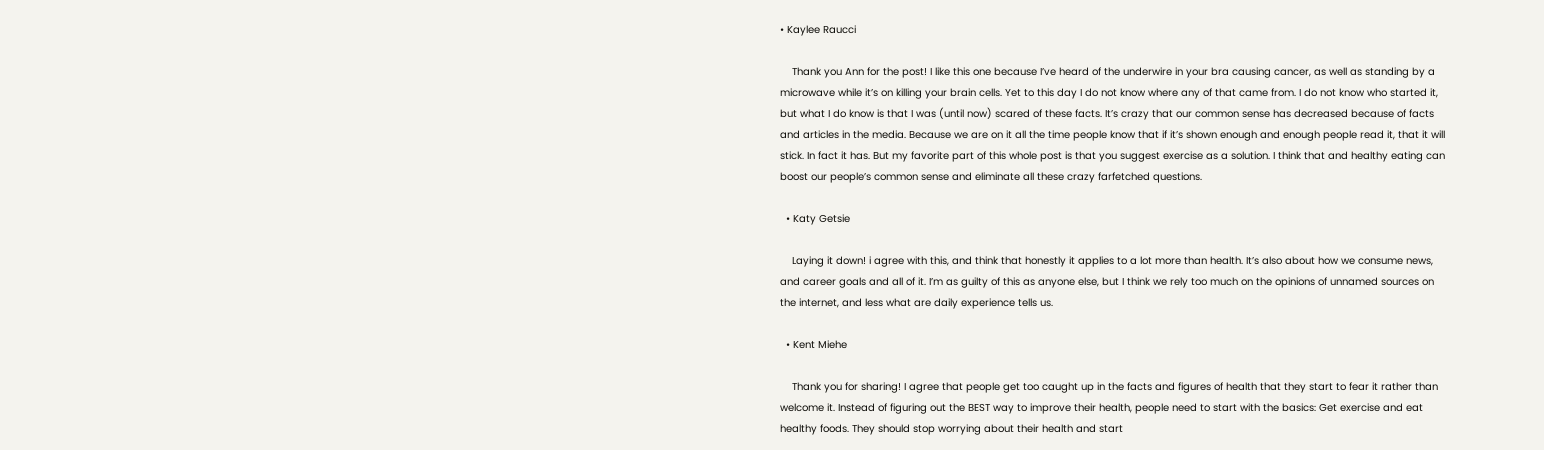• Kaylee Raucci

    Thank you Ann for the post! I like this one because I’ve heard of the underwire in your bra causing cancer, as well as standing by a microwave while it’s on killing your brain cells. Yet to this day I do not know where any of that came from. I do not know who started it, but what I do know is that I was (until now) scared of these facts. It’s crazy that our common sense has decreased because of facts and articles in the media. Because we are on it all the time people know that if it’s shown enough and enough people read it, that it will stick. In fact it has. But my favorite part of this whole post is that you suggest exercise as a solution. I think that and healthy eating can boost our people’s common sense and eliminate all these crazy farfetched questions.

  • Katy Getsie

    Laying it down! i agree with this, and think that honestly it applies to a lot more than health. It’s also about how we consume news, and career goals and all of it. I’m as guilty of this as anyone else, but I think we rely too much on the opinions of unnamed sources on the internet, and less what are daily experience tells us.

  • Kent Miehe

    Thank you for sharing! I agree that people get too caught up in the facts and figures of health that they start to fear it rather than welcome it. Instead of figuring out the BEST way to improve their health, people need to start with the basics: Get exercise and eat healthy foods. They should stop worrying about their health and start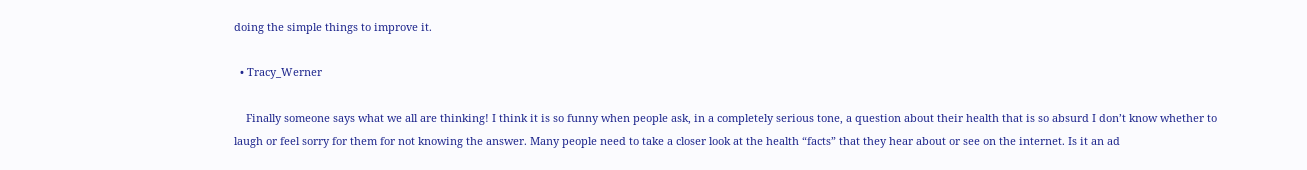doing the simple things to improve it.

  • Tracy_Werner

    Finally someone says what we all are thinking! I think it is so funny when people ask, in a completely serious tone, a question about their health that is so absurd I don’t know whether to laugh or feel sorry for them for not knowing the answer. Many people need to take a closer look at the health “facts” that they hear about or see on the internet. Is it an ad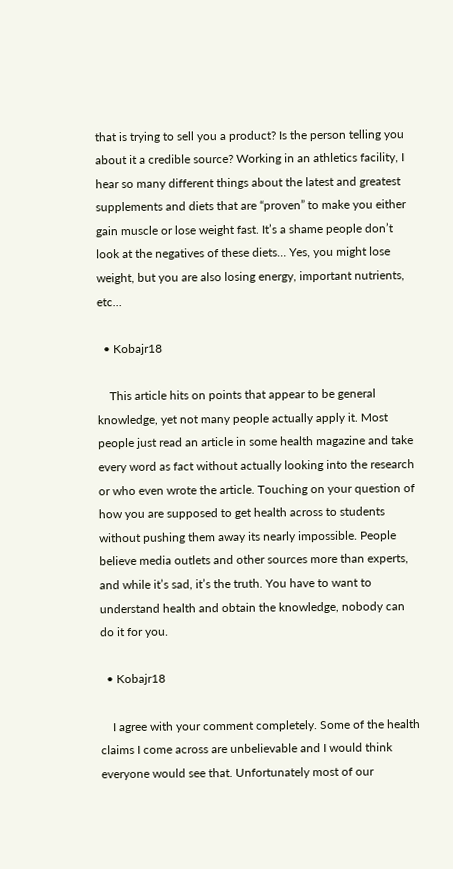that is trying to sell you a product? Is the person telling you about it a credible source? Working in an athletics facility, I hear so many different things about the latest and greatest supplements and diets that are “proven” to make you either gain muscle or lose weight fast. It’s a shame people don’t look at the negatives of these diets… Yes, you might lose weight, but you are also losing energy, important nutrients, etc…

  • Kobajr18

    This article hits on points that appear to be general knowledge, yet not many people actually apply it. Most people just read an article in some health magazine and take every word as fact without actually looking into the research or who even wrote the article. Touching on your question of how you are supposed to get health across to students without pushing them away its nearly impossible. People believe media outlets and other sources more than experts, and while it’s sad, it’s the truth. You have to want to understand health and obtain the knowledge, nobody can do it for you.

  • Kobajr18

    I agree with your comment completely. Some of the health claims I come across are unbelievable and I would think everyone would see that. Unfortunately most of our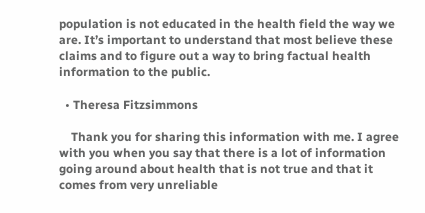population is not educated in the health field the way we are. It’s important to understand that most believe these claims and to figure out a way to bring factual health information to the public.

  • Theresa Fitzsimmons

    Thank you for sharing this information with me. I agree with you when you say that there is a lot of information going around about health that is not true and that it comes from very unreliable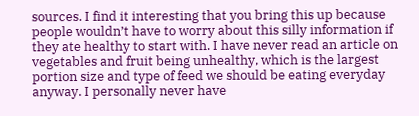sources. I find it interesting that you bring this up because people wouldn’t have to worry about this silly information if they ate healthy to start with. I have never read an article on vegetables and fruit being unhealthy, which is the largest portion size and type of feed we should be eating everyday anyway. I personally never have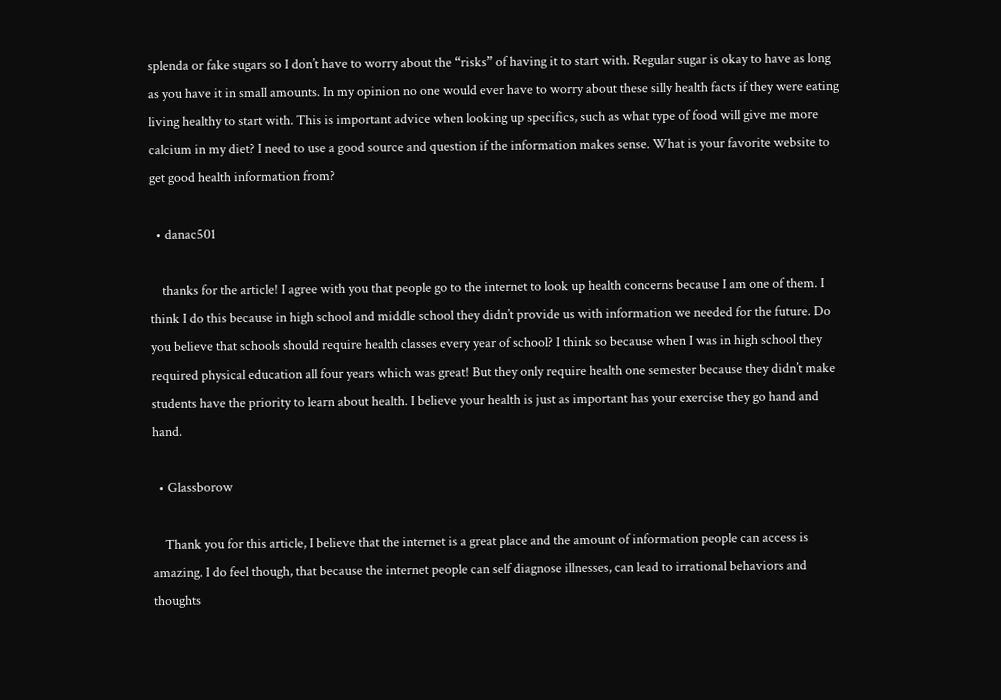splenda or fake sugars so I don’t have to worry about the “risks” of having it to start with. Regular sugar is okay to have as long as you have it in small amounts. In my opinion no one would ever have to worry about these silly health facts if they were eating living healthy to start with. This is important advice when looking up specifics, such as what type of food will give me more calcium in my diet? I need to use a good source and question if the information makes sense. What is your favorite website to get good health information from?

  • danac501

    thanks for the article! I agree with you that people go to the internet to look up health concerns because I am one of them. I think I do this because in high school and middle school they didn’t provide us with information we needed for the future. Do you believe that schools should require health classes every year of school? I think so because when I was in high school they required physical education all four years which was great! But they only require health one semester because they didn’t make students have the priority to learn about health. I believe your health is just as important has your exercise they go hand and hand.

  • Glassborow

    Thank you for this article, I believe that the internet is a great place and the amount of information people can access is amazing. I do feel though, that because the internet people can self diagnose illnesses, can lead to irrational behaviors and thoughts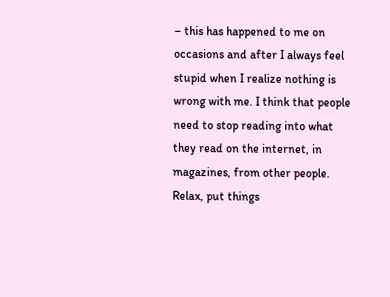– this has happened to me on occasions and after I always feel stupid when I realize nothing is wrong with me. I think that people need to stop reading into what they read on the internet, in magazines, from other people. Relax, put things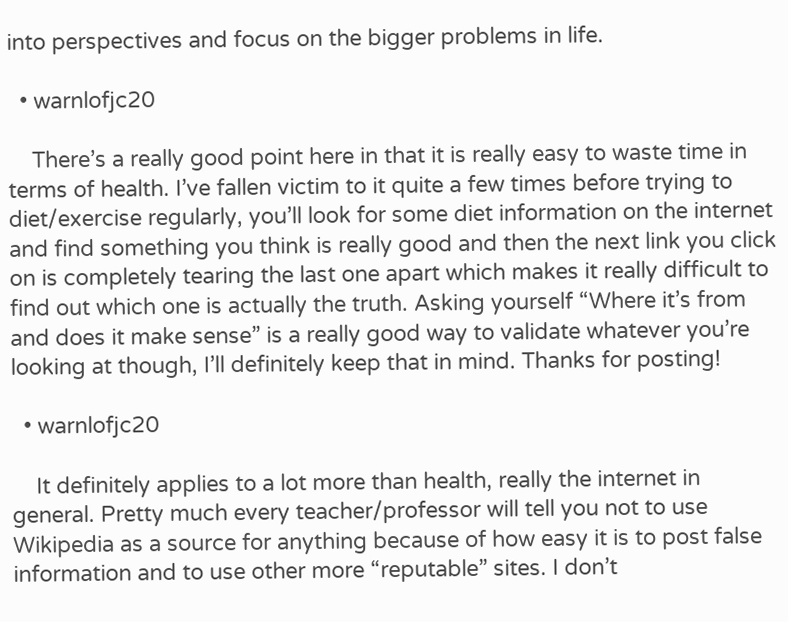into perspectives and focus on the bigger problems in life.

  • warnlofjc20

    There’s a really good point here in that it is really easy to waste time in terms of health. I’ve fallen victim to it quite a few times before trying to diet/exercise regularly, you’ll look for some diet information on the internet and find something you think is really good and then the next link you click on is completely tearing the last one apart which makes it really difficult to find out which one is actually the truth. Asking yourself “Where it’s from and does it make sense” is a really good way to validate whatever you’re looking at though, I’ll definitely keep that in mind. Thanks for posting!

  • warnlofjc20

    It definitely applies to a lot more than health, really the internet in general. Pretty much every teacher/professor will tell you not to use Wikipedia as a source for anything because of how easy it is to post false information and to use other more “reputable” sites. I don’t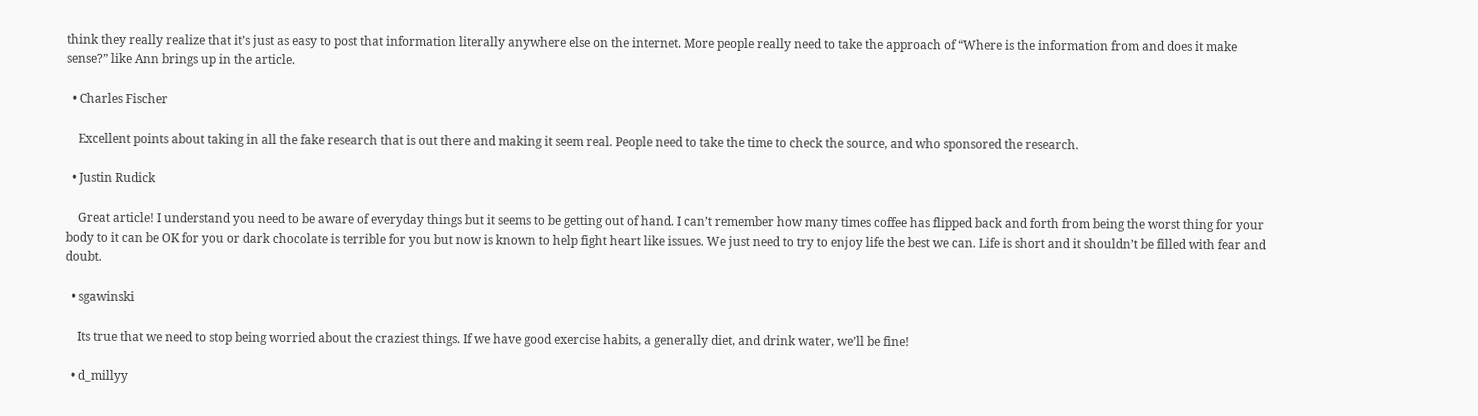think they really realize that it’s just as easy to post that information literally anywhere else on the internet. More people really need to take the approach of “Where is the information from and does it make sense?” like Ann brings up in the article.

  • Charles Fischer

    Excellent points about taking in all the fake research that is out there and making it seem real. People need to take the time to check the source, and who sponsored the research.

  • Justin Rudick

    Great article! I understand you need to be aware of everyday things but it seems to be getting out of hand. I can’t remember how many times coffee has flipped back and forth from being the worst thing for your body to it can be OK for you or dark chocolate is terrible for you but now is known to help fight heart like issues. We just need to try to enjoy life the best we can. Life is short and it shouldn’t be filled with fear and doubt.

  • sgawinski

    Its true that we need to stop being worried about the craziest things. If we have good exercise habits, a generally diet, and drink water, we’ll be fine!

  • d_millyy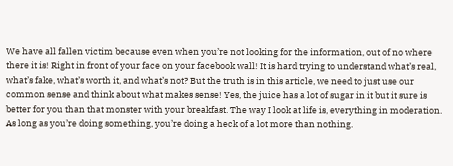We have all fallen victim because even when you’re not looking for the information, out of no where there it is! Right in front of your face on your facebook wall! It is hard trying to understand what’s real, what’s fake, what’s worth it, and what’s not? But the truth is in this article, we need to just use our common sense and think about what makes sense! Yes, the juice has a lot of sugar in it but it sure is better for you than that monster with your breakfast. The way I look at life is, everything in moderation. As long as you’re doing something, you’re doing a heck of a lot more than nothing.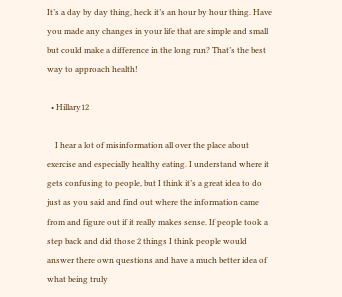It’s a day by day thing, heck it’s an hour by hour thing. Have you made any changes in your life that are simple and small but could make a difference in the long run? That’s the best way to approach health!

  • Hillary12

    I hear a lot of misinformation all over the place about exercise and especially healthy eating. I understand where it gets confusing to people, but I think it’s a great idea to do just as you said and find out where the information came from and figure out if it really makes sense. If people took a step back and did those 2 things I think people would answer there own questions and have a much better idea of what being truly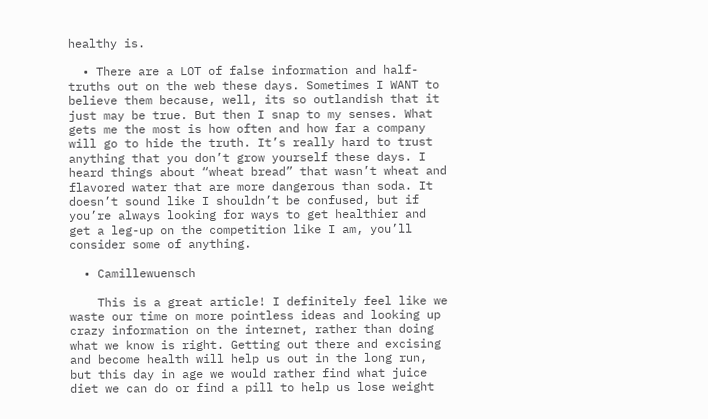healthy is.

  • There are a LOT of false information and half-truths out on the web these days. Sometimes I WANT to believe them because, well, its so outlandish that it just may be true. But then I snap to my senses. What gets me the most is how often and how far a company will go to hide the truth. It’s really hard to trust anything that you don’t grow yourself these days. I heard things about “wheat bread” that wasn’t wheat and flavored water that are more dangerous than soda. It doesn’t sound like I shouldn’t be confused, but if you’re always looking for ways to get healthier and get a leg-up on the competition like I am, you’ll consider some of anything.

  • Camillewuensch

    This is a great article! I definitely feel like we waste our time on more pointless ideas and looking up crazy information on the internet, rather than doing what we know is right. Getting out there and excising and become health will help us out in the long run, but this day in age we would rather find what juice diet we can do or find a pill to help us lose weight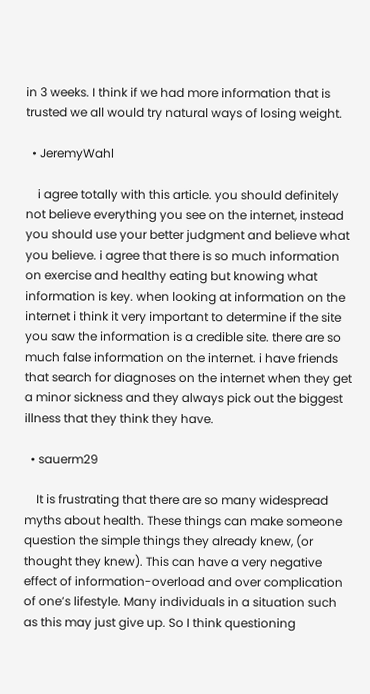in 3 weeks. I think if we had more information that is trusted we all would try natural ways of losing weight.

  • JeremyWahl

    i agree totally with this article. you should definitely not believe everything you see on the internet, instead you should use your better judgment and believe what you believe. i agree that there is so much information on exercise and healthy eating but knowing what information is key. when looking at information on the internet i think it very important to determine if the site you saw the information is a credible site. there are so much false information on the internet. i have friends that search for diagnoses on the internet when they get a minor sickness and they always pick out the biggest illness that they think they have.

  • sauerm29

    It is frustrating that there are so many widespread myths about health. These things can make someone question the simple things they already knew, (or thought they knew). This can have a very negative effect of information-overload and over complication of one’s lifestyle. Many individuals in a situation such as this may just give up. So I think questioning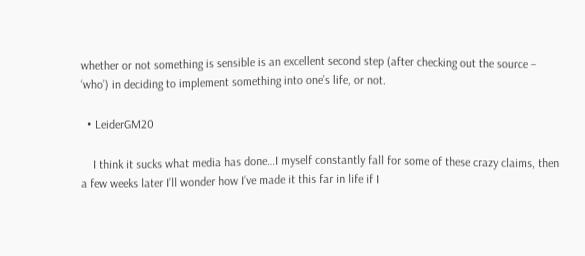whether or not something is sensible is an excellent second step (after checking out the source – ‘who’) in deciding to implement something into one’s life, or not.

  • LeiderGM20

    I think it sucks what media has done…I myself constantly fall for some of these crazy claims, then a few weeks later I’ll wonder how I’ve made it this far in life if I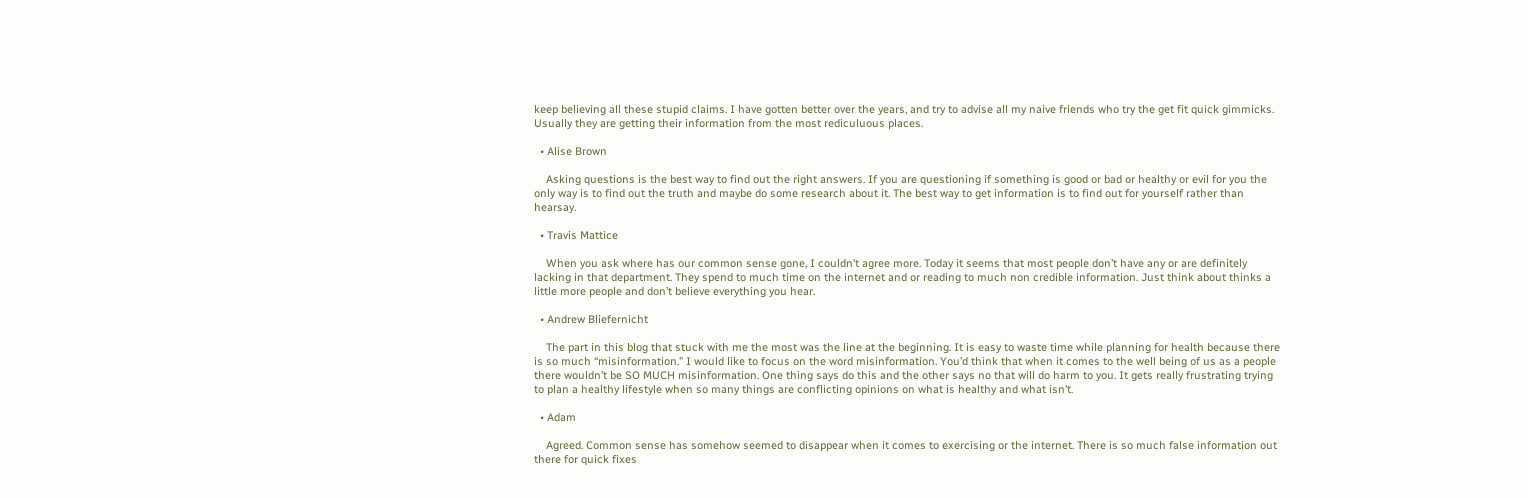keep believing all these stupid claims. I have gotten better over the years, and try to advise all my naive friends who try the get fit quick gimmicks. Usually they are getting their information from the most rediculuous places.

  • Alise Brown

    Asking questions is the best way to find out the right answers. If you are questioning if something is good or bad or healthy or evil for you the only way is to find out the truth and maybe do some research about it. The best way to get information is to find out for yourself rather than hearsay.

  • Travis Mattice

    When you ask where has our common sense gone, I couldn’t agree more. Today it seems that most people don’t have any or are definitely lacking in that department. They spend to much time on the internet and or reading to much non credible information. Just think about thinks a little more people and don’t believe everything you hear.

  • Andrew Bliefernicht

    The part in this blog that stuck with me the most was the line at the beginning. It is easy to waste time while planning for health because there is so much “misinformation.” I would like to focus on the word misinformation. You’d think that when it comes to the well being of us as a people there wouldn’t be SO MUCH misinformation. One thing says do this and the other says no that will do harm to you. It gets really frustrating trying to plan a healthy lifestyle when so many things are conflicting opinions on what is healthy and what isn’t.

  • Adam

    Agreed. Common sense has somehow seemed to disappear when it comes to exercising or the internet. There is so much false information out there for quick fixes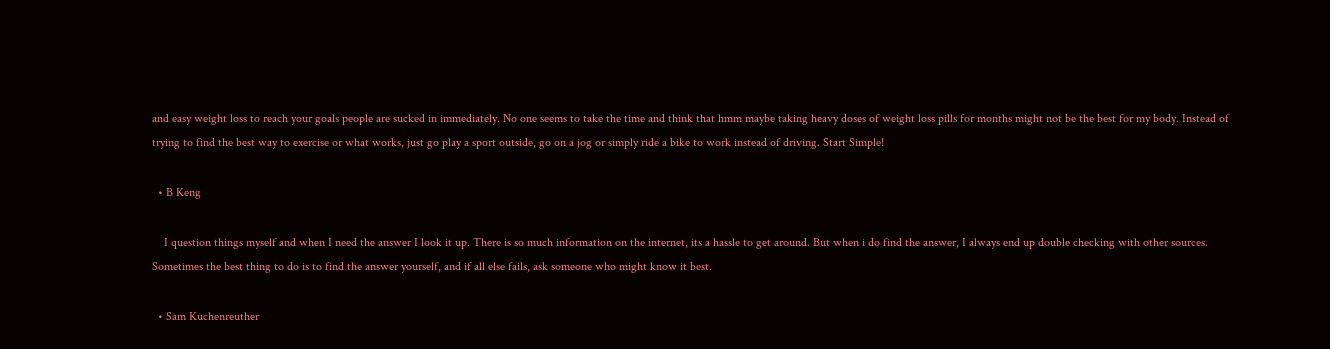and easy weight loss to reach your goals people are sucked in immediately. No one seems to take the time and think that hmm maybe taking heavy doses of weight loss pills for months might not be the best for my body. Instead of trying to find the best way to exercise or what works, just go play a sport outside, go on a jog or simply ride a bike to work instead of driving. Start Simple!

  • B Keng

    I question things myself and when I need the answer I look it up. There is so much information on the internet, its a hassle to get around. But when i do find the answer, I always end up double checking with other sources. Sometimes the best thing to do is to find the answer yourself, and if all else fails, ask someone who might know it best.

  • Sam Kuchenreuther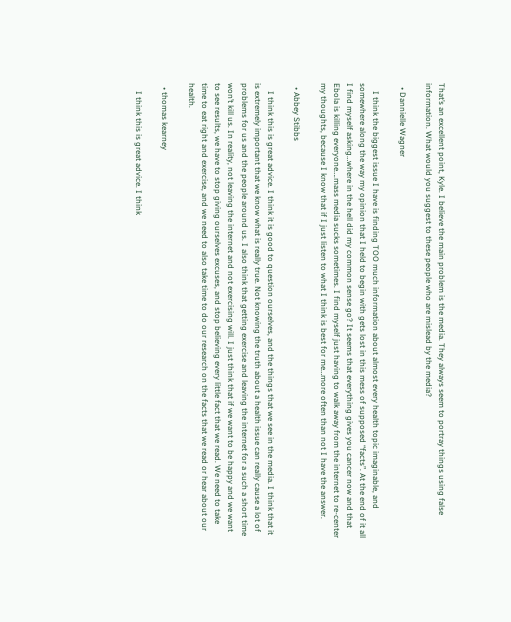That’s an excellent point, Kyle. I believe the main problem is the media. They always seem to portray things using false information. What would you suggest to these people who are mislead by the media?

  • Dannielle Wagner

    I think the biggest issue I have is finding TOO much information about almost every health topic imaginable, and somewhere along the way my opinion that I held to begin with gets lost in this mess of supposed “facts”. At the end of it all I find myself asking…where in the hell did my common sense go? It seems that everything gives you cancer now and that Ebola is killing everyone….mass media sucks sometimes. I find myself just having to walk away from the internet to re-center my thoughts, because I know that if I just listen to what I think is best for me…more often than not I have the answer.

  • Abbey Stibbs

    I think this is great advice. I think it is good to question ourselves, and the things that we see in the media. I think that it is extremely important that we know what is really true. Not knowing the truth about a health issue can really cause a lot of problems for us and the people around us. I also think that getting exercise and leaving the internet for a such a short time won’t kill us. In reality, not leaving the internet and not exercising will. I just think that if we want to be happy and we want to see results, we have to stop giving ourselves excuses, and stop believing every little fact that we read. We need to take time to eat right and exercise, and we need to also take time to do our research on the facts that we read or hear about our health.

  • thomas kearney

    I think this is great advice. I think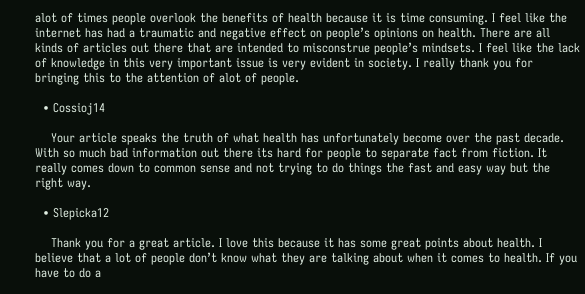alot of times people overlook the benefits of health because it is time consuming. I feel like the internet has had a traumatic and negative effect on people’s opinions on health. There are all kinds of articles out there that are intended to misconstrue people’s mindsets. I feel like the lack of knowledge in this very important issue is very evident in society. I really thank you for bringing this to the attention of alot of people.

  • Cossioj14

    Your article speaks the truth of what health has unfortunately become over the past decade. With so much bad information out there its hard for people to separate fact from fiction. It really comes down to common sense and not trying to do things the fast and easy way but the right way.

  • Slepicka12

    Thank you for a great article. I love this because it has some great points about health. I believe that a lot of people don’t know what they are talking about when it comes to health. If you have to do a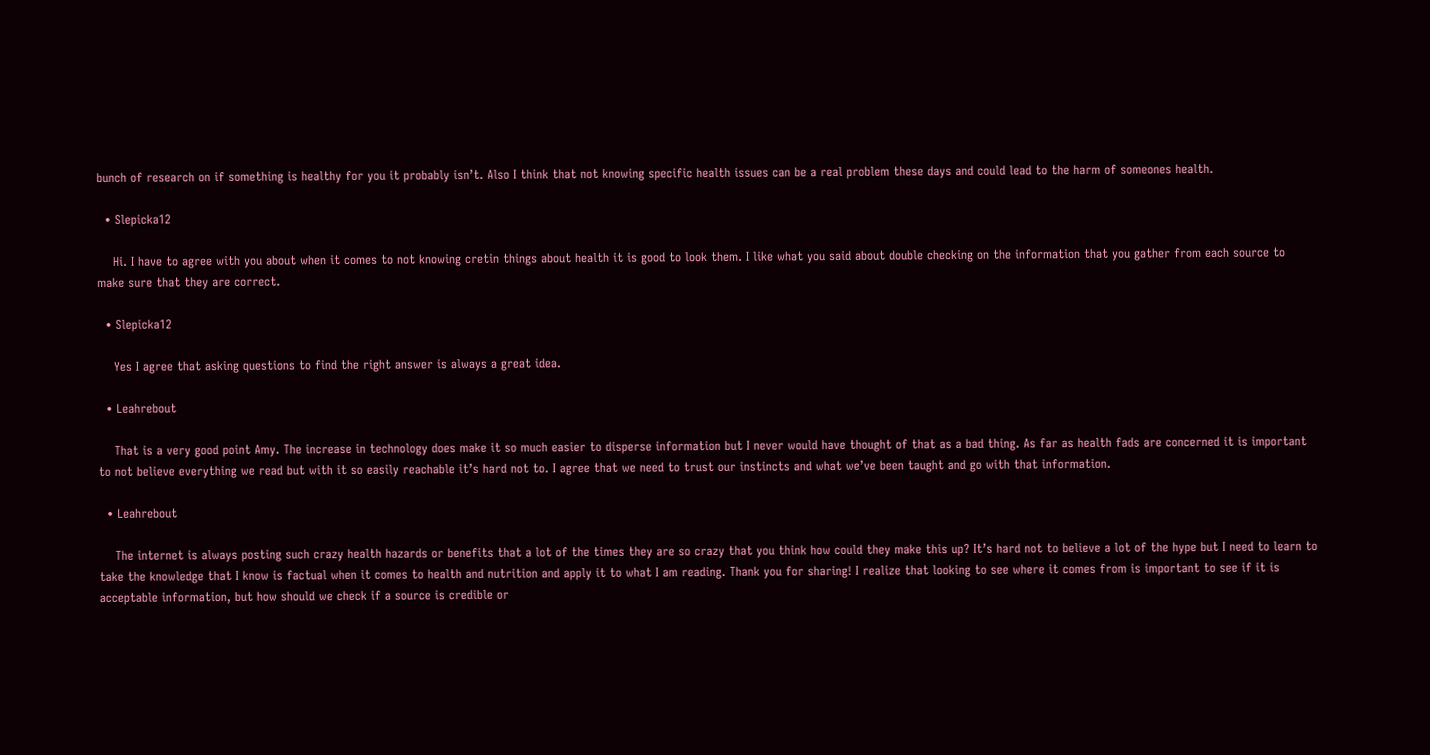bunch of research on if something is healthy for you it probably isn’t. Also I think that not knowing specific health issues can be a real problem these days and could lead to the harm of someones health.

  • Slepicka12

    Hi. I have to agree with you about when it comes to not knowing cretin things about health it is good to look them. I like what you said about double checking on the information that you gather from each source to make sure that they are correct.

  • Slepicka12

    Yes I agree that asking questions to find the right answer is always a great idea.

  • Leahrebout

    That is a very good point Amy. The increase in technology does make it so much easier to disperse information but I never would have thought of that as a bad thing. As far as health fads are concerned it is important to not believe everything we read but with it so easily reachable it’s hard not to. I agree that we need to trust our instincts and what we’ve been taught and go with that information.

  • Leahrebout

    The internet is always posting such crazy health hazards or benefits that a lot of the times they are so crazy that you think how could they make this up? It’s hard not to believe a lot of the hype but I need to learn to take the knowledge that I know is factual when it comes to health and nutrition and apply it to what I am reading. Thank you for sharing! I realize that looking to see where it comes from is important to see if it is acceptable information, but how should we check if a source is credible or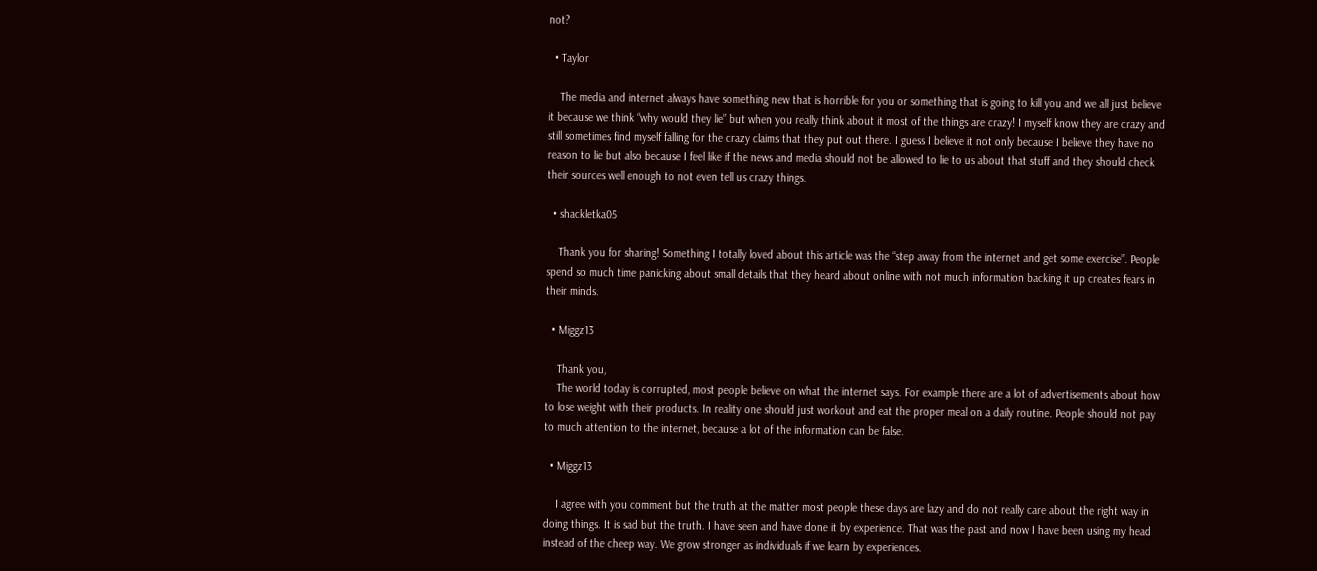not?

  • Taylor

    The media and internet always have something new that is horrible for you or something that is going to kill you and we all just believe it because we think “why would they lie” but when you really think about it most of the things are crazy! I myself know they are crazy and still sometimes find myself falling for the crazy claims that they put out there. I guess I believe it not only because I believe they have no reason to lie but also because I feel like if the news and media should not be allowed to lie to us about that stuff and they should check their sources well enough to not even tell us crazy things.

  • shackletka05

    Thank you for sharing! Something I totally loved about this article was the “step away from the internet and get some exercise”. People spend so much time panicking about small details that they heard about online with not much information backing it up creates fears in their minds.

  • Miggz13

    Thank you,
    The world today is corrupted, most people believe on what the internet says. For example there are a lot of advertisements about how to lose weight with their products. In reality one should just workout and eat the proper meal on a daily routine. People should not pay to much attention to the internet, because a lot of the information can be false.

  • Miggz13

    I agree with you comment but the truth at the matter most people these days are lazy and do not really care about the right way in doing things. It is sad but the truth. I have seen and have done it by experience. That was the past and now I have been using my head instead of the cheep way. We grow stronger as individuals if we learn by experiences.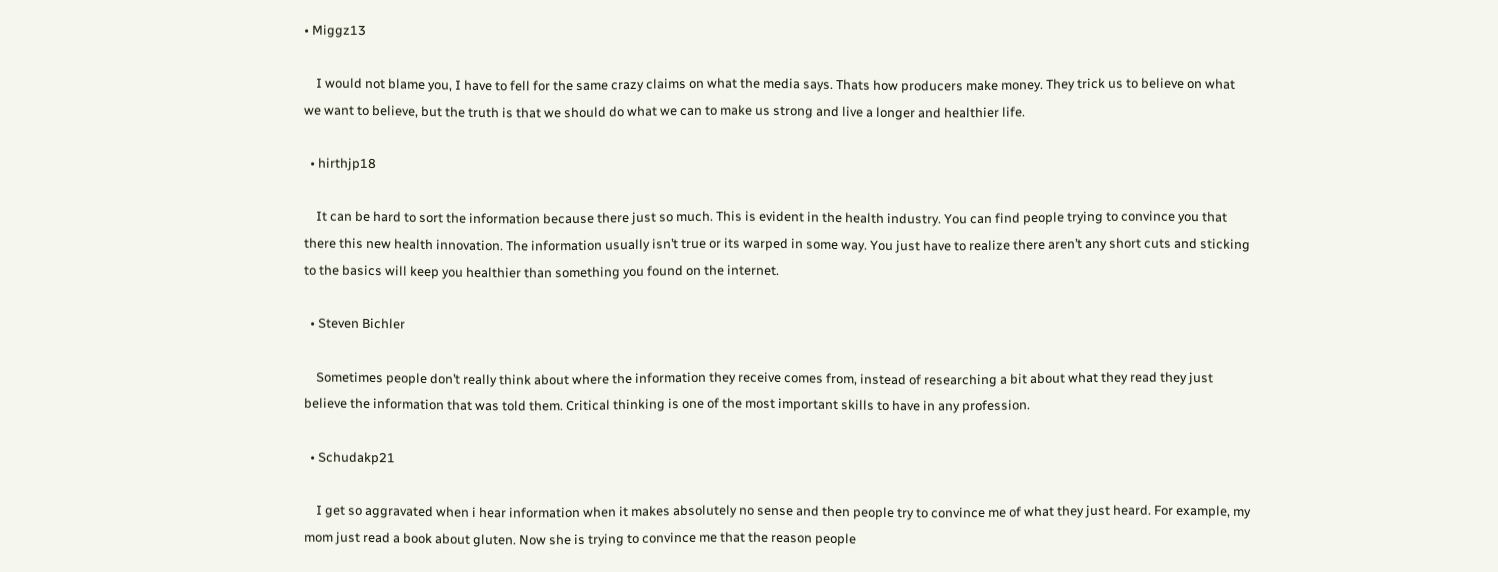• Miggz13

    I would not blame you, I have to fell for the same crazy claims on what the media says. Thats how producers make money. They trick us to believe on what we want to believe, but the truth is that we should do what we can to make us strong and live a longer and healthier life.

  • hirthjp18

    It can be hard to sort the information because there just so much. This is evident in the health industry. You can find people trying to convince you that there this new health innovation. The information usually isn’t true or its warped in some way. You just have to realize there aren’t any short cuts and sticking to the basics will keep you healthier than something you found on the internet.

  • Steven Bichler

    Sometimes people don’t really think about where the information they receive comes from, instead of researching a bit about what they read they just believe the information that was told them. Critical thinking is one of the most important skills to have in any profession.

  • Schudakp21

    I get so aggravated when i hear information when it makes absolutely no sense and then people try to convince me of what they just heard. For example, my mom just read a book about gluten. Now she is trying to convince me that the reason people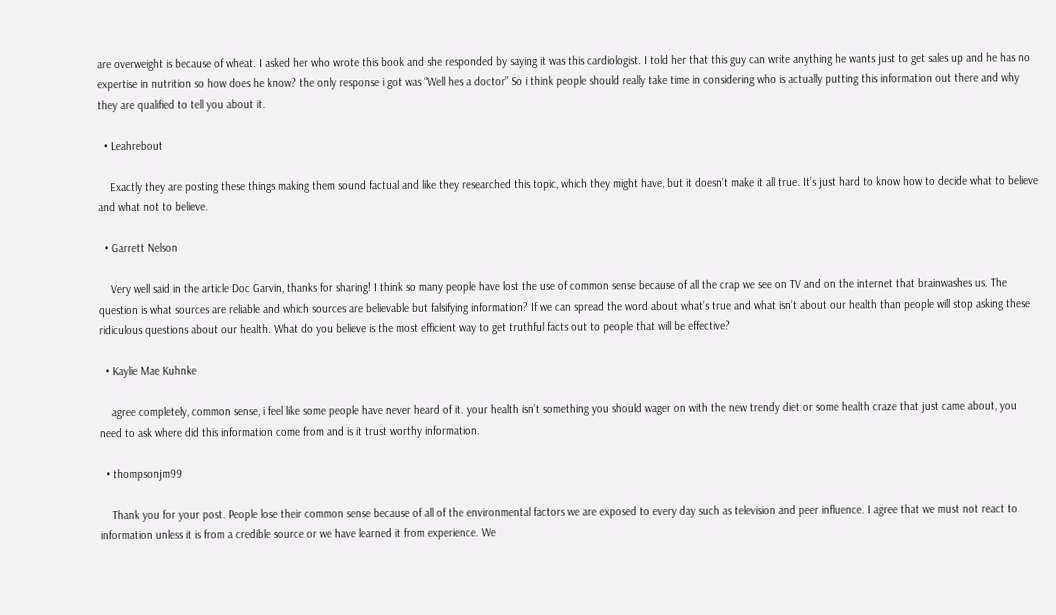are overweight is because of wheat. I asked her who wrote this book and she responded by saying it was this cardiologist. I told her that this guy can write anything he wants just to get sales up and he has no expertise in nutrition so how does he know? the only response i got was “Well hes a doctor” So i think people should really take time in considering who is actually putting this information out there and why they are qualified to tell you about it.

  • Leahrebout

    Exactly they are posting these things making them sound factual and like they researched this topic, which they might have, but it doesn’t make it all true. It’s just hard to know how to decide what to believe and what not to believe.

  • Garrett Nelson

    Very well said in the article Doc Garvin, thanks for sharing! I think so many people have lost the use of common sense because of all the crap we see on TV and on the internet that brainwashes us. The question is what sources are reliable and which sources are believable but falsifying information? If we can spread the word about what’s true and what isn’t about our health than people will stop asking these ridiculous questions about our health. What do you believe is the most efficient way to get truthful facts out to people that will be effective?

  • Kaylie Mae Kuhnke

    agree completely, common sense, i feel like some people have never heard of it. your health isn’t something you should wager on with the new trendy diet or some health craze that just came about, you need to ask where did this information come from and is it trust worthy information.

  • thompsonjm99

    Thank you for your post. People lose their common sense because of all of the environmental factors we are exposed to every day such as television and peer influence. I agree that we must not react to information unless it is from a credible source or we have learned it from experience. We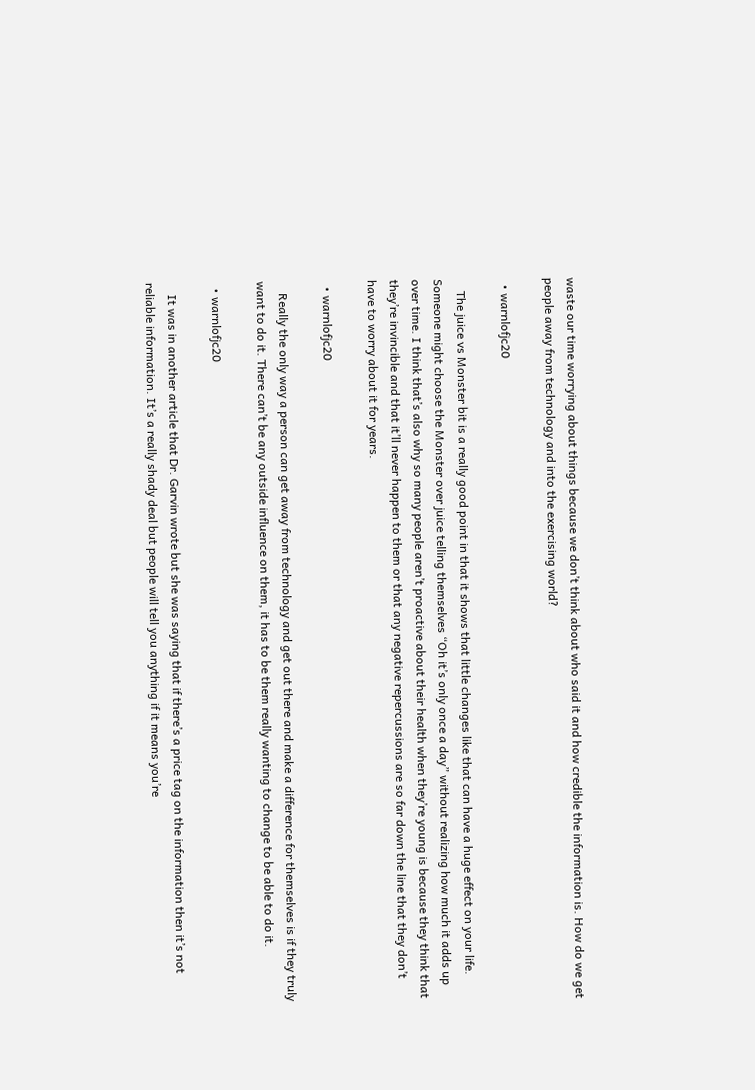waste our time worrying about things because we don’t think about who said it and how credible the information is. How do we get people away from technology and into the exercising world?

  • warnlofjc20

    The juice vs Monster bit is a really good point in that it shows that little changes like that can have a huge effect on your life. Someone might choose the Monster over juice telling themselves “Oh it’s only once a day” without realizing how much it adds up over time. I think that’s also why so many people aren’t proactive about their health when they’re young is because they think that they’re invincible and that it’ll never happen to them or that any negative repercussions are so far down the line that they don’t have to worry about it for years.

  • warnlofjc20

    Really the only way a person can get away from technology and get out there and make a difference for themselves is if they truly want to do it. There can’t be any outside influence on them, it has to be them really wanting to change to be able to do it.

  • warnlofjc20

    It was in another article that Dr. Garvin wrote but she was saying that if there’s a price tag on the information then it’s not reliable information. It’s a really shady deal but people will tell you anything if it means you’re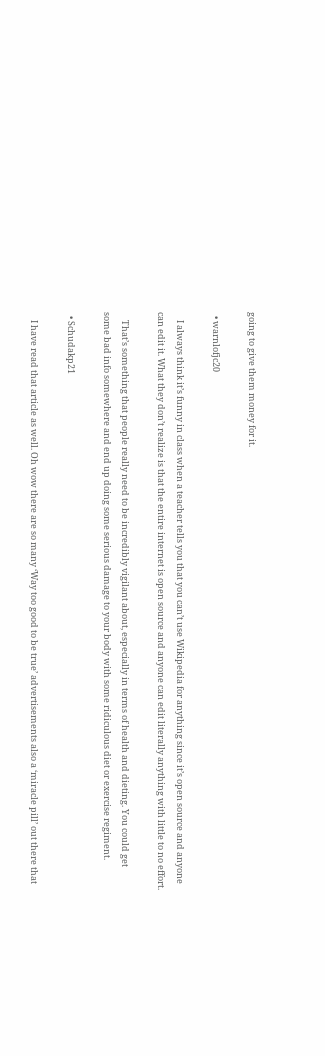going to give them money for it.

  • warnlofjc20

    I always think it’s funny in class when a teacher tells you that you can’t use Wikipedia for anything since it’s open source and anyone can edit it. What they don’t realize is that the entire internet is open source and anyone can edit literally anything with little to no effort.

    That’s something that people really need to be incredibly vigilant about, especially in terms of health and dieting. You could get some bad info somewhere and end up doing some serious damage to your body with some ridiculous diet or exercise regiment.

  • Schudakp21

    I have read that article as well. Oh wow there are so many ‘Way too good to be true’ advertisements also a ‘miracle pill’ out there that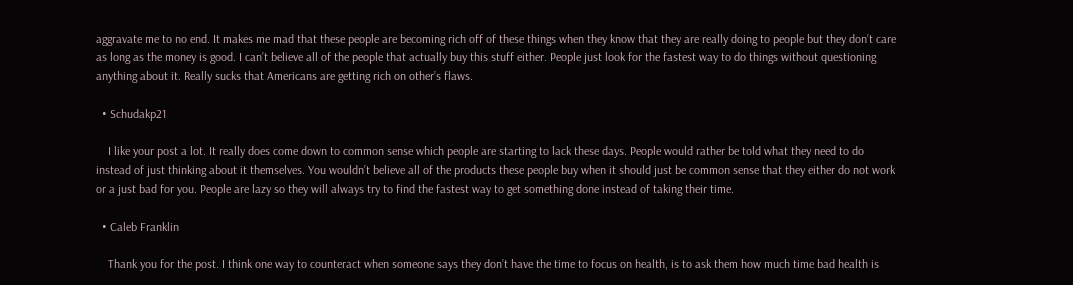aggravate me to no end. It makes me mad that these people are becoming rich off of these things when they know that they are really doing to people but they don’t care as long as the money is good. I can’t believe all of the people that actually buy this stuff either. People just look for the fastest way to do things without questioning anything about it. Really sucks that Americans are getting rich on other’s flaws.

  • Schudakp21

    I like your post a lot. It really does come down to common sense which people are starting to lack these days. People would rather be told what they need to do instead of just thinking about it themselves. You wouldn’t believe all of the products these people buy when it should just be common sense that they either do not work or a just bad for you. People are lazy so they will always try to find the fastest way to get something done instead of taking their time.

  • Caleb Franklin

    Thank you for the post. I think one way to counteract when someone says they don’t have the time to focus on health, is to ask them how much time bad health is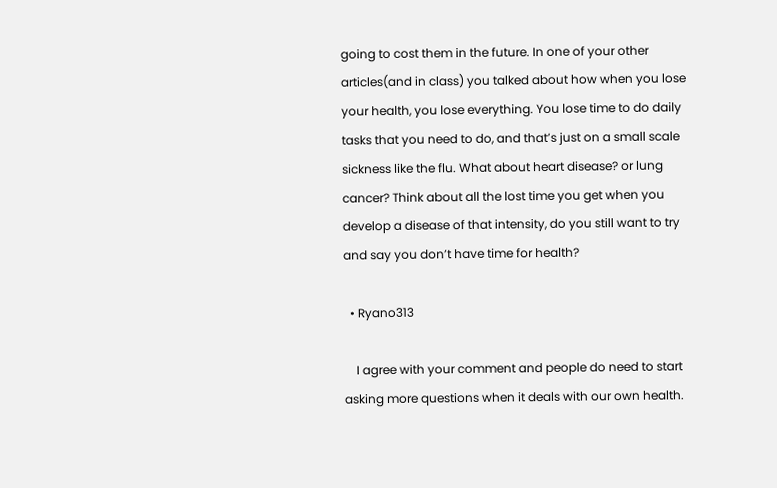going to cost them in the future. In one of your other articles(and in class) you talked about how when you lose your health, you lose everything. You lose time to do daily tasks that you need to do, and that’s just on a small scale sickness like the flu. What about heart disease? or lung cancer? Think about all the lost time you get when you develop a disease of that intensity, do you still want to try and say you don’t have time for health?

  • Ryano313

    I agree with your comment and people do need to start asking more questions when it deals with our own health.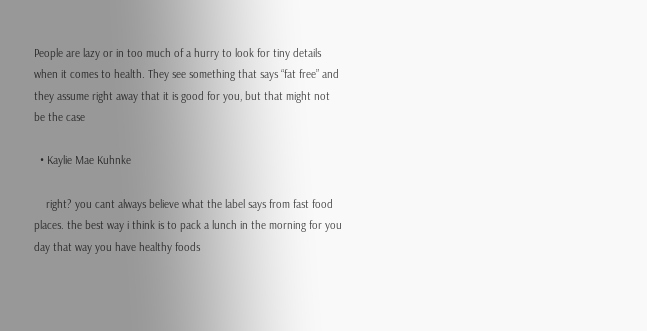People are lazy or in too much of a hurry to look for tiny details when it comes to health. They see something that says “fat free” and they assume right away that it is good for you, but that might not be the case

  • Kaylie Mae Kuhnke

    right? you cant always believe what the label says from fast food places. the best way i think is to pack a lunch in the morning for you day that way you have healthy foods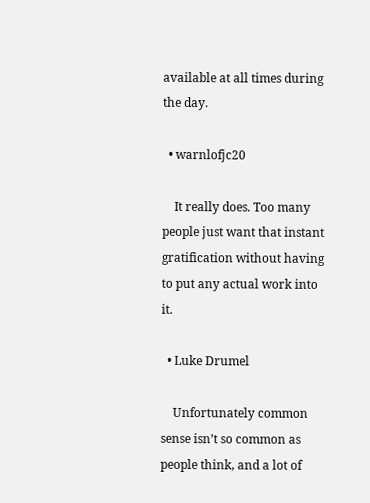available at all times during the day.

  • warnlofjc20

    It really does. Too many people just want that instant gratification without having to put any actual work into it.

  • Luke Drumel

    Unfortunately common sense isn’t so common as people think, and a lot of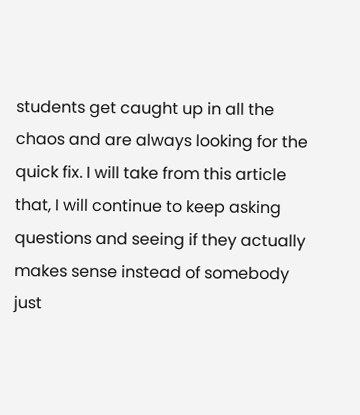students get caught up in all the chaos and are always looking for the quick fix. I will take from this article that, I will continue to keep asking questions and seeing if they actually makes sense instead of somebody just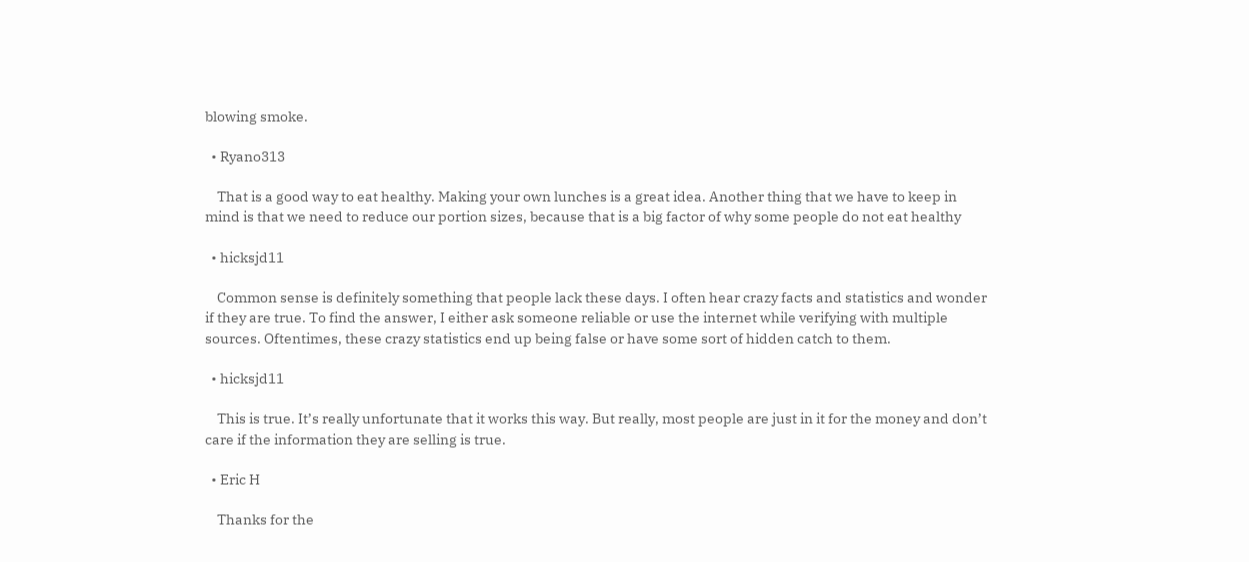blowing smoke.

  • Ryano313

    That is a good way to eat healthy. Making your own lunches is a great idea. Another thing that we have to keep in mind is that we need to reduce our portion sizes, because that is a big factor of why some people do not eat healthy

  • hicksjd11

    Common sense is definitely something that people lack these days. I often hear crazy facts and statistics and wonder if they are true. To find the answer, I either ask someone reliable or use the internet while verifying with multiple sources. Oftentimes, these crazy statistics end up being false or have some sort of hidden catch to them.

  • hicksjd11

    This is true. It’s really unfortunate that it works this way. But really, most people are just in it for the money and don’t care if the information they are selling is true.

  • Eric H

    Thanks for the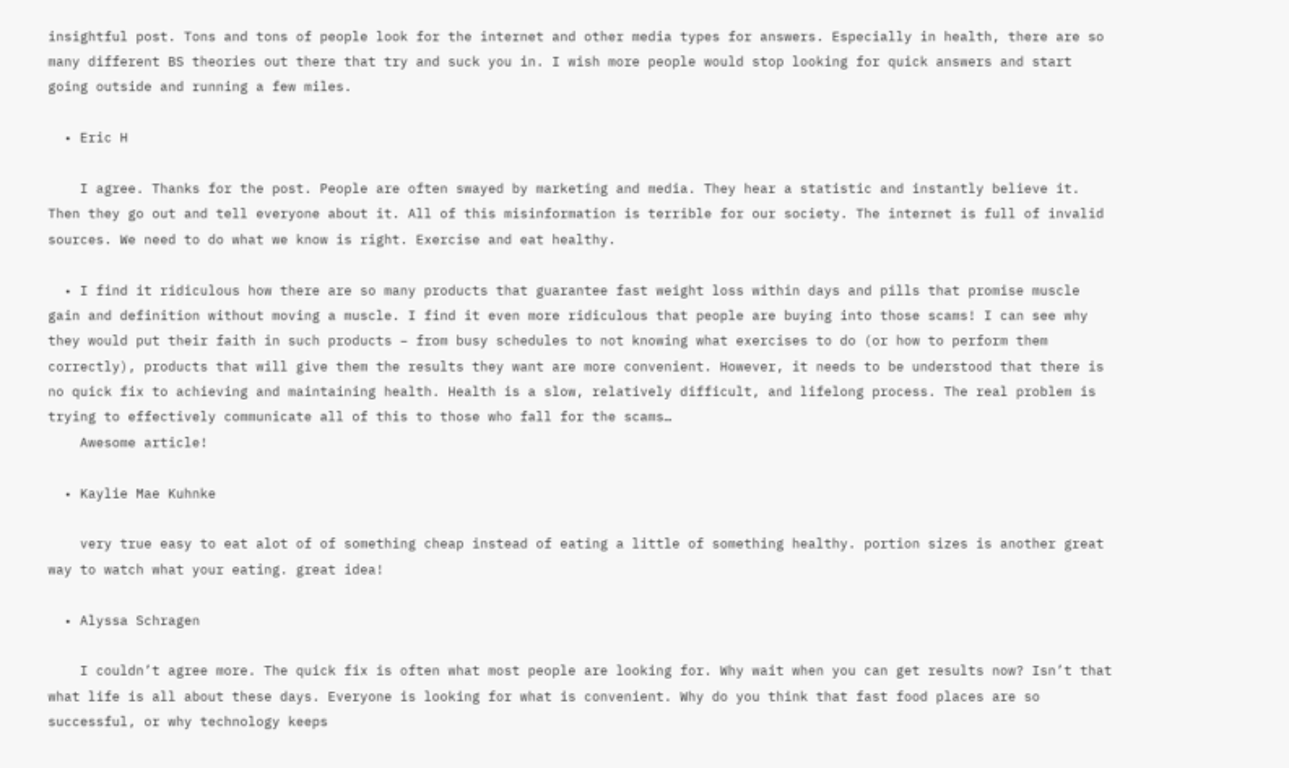insightful post. Tons and tons of people look for the internet and other media types for answers. Especially in health, there are so many different BS theories out there that try and suck you in. I wish more people would stop looking for quick answers and start going outside and running a few miles.

  • Eric H

    I agree. Thanks for the post. People are often swayed by marketing and media. They hear a statistic and instantly believe it. Then they go out and tell everyone about it. All of this misinformation is terrible for our society. The internet is full of invalid sources. We need to do what we know is right. Exercise and eat healthy.

  • I find it ridiculous how there are so many products that guarantee fast weight loss within days and pills that promise muscle gain and definition without moving a muscle. I find it even more ridiculous that people are buying into those scams! I can see why they would put their faith in such products – from busy schedules to not knowing what exercises to do (or how to perform them correctly), products that will give them the results they want are more convenient. However, it needs to be understood that there is no quick fix to achieving and maintaining health. Health is a slow, relatively difficult, and lifelong process. The real problem is trying to effectively communicate all of this to those who fall for the scams…
    Awesome article!

  • Kaylie Mae Kuhnke

    very true easy to eat alot of of something cheap instead of eating a little of something healthy. portion sizes is another great way to watch what your eating. great idea!

  • Alyssa Schragen

    I couldn’t agree more. The quick fix is often what most people are looking for. Why wait when you can get results now? Isn’t that what life is all about these days. Everyone is looking for what is convenient. Why do you think that fast food places are so successful, or why technology keeps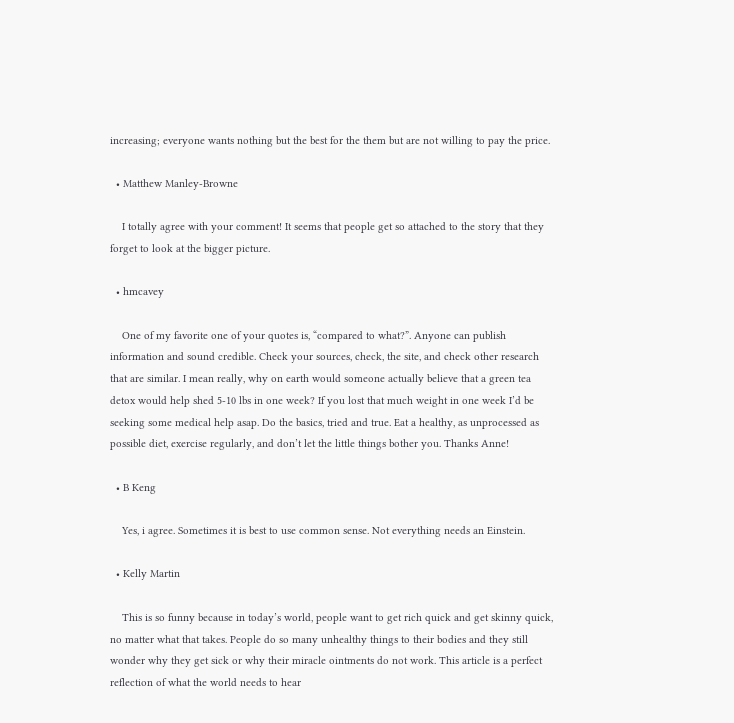increasing; everyone wants nothing but the best for the them but are not willing to pay the price.

  • Matthew Manley-Browne

    I totally agree with your comment! It seems that people get so attached to the story that they forget to look at the bigger picture.

  • hmcavey

    One of my favorite one of your quotes is, “compared to what?”. Anyone can publish information and sound credible. Check your sources, check, the site, and check other research that are similar. I mean really, why on earth would someone actually believe that a green tea detox would help shed 5-10 lbs in one week? If you lost that much weight in one week I’d be seeking some medical help asap. Do the basics, tried and true. Eat a healthy, as unprocessed as possible diet, exercise regularly, and don’t let the little things bother you. Thanks Anne!

  • B Keng

    Yes, i agree. Sometimes it is best to use common sense. Not everything needs an Einstein.

  • Kelly Martin

    This is so funny because in today’s world, people want to get rich quick and get skinny quick, no matter what that takes. People do so many unhealthy things to their bodies and they still wonder why they get sick or why their miracle ointments do not work. This article is a perfect reflection of what the world needs to hear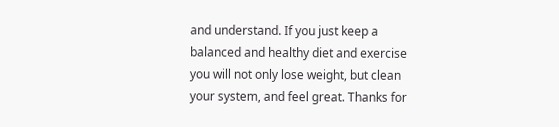and understand. If you just keep a balanced and healthy diet and exercise you will not only lose weight, but clean your system, and feel great. Thanks for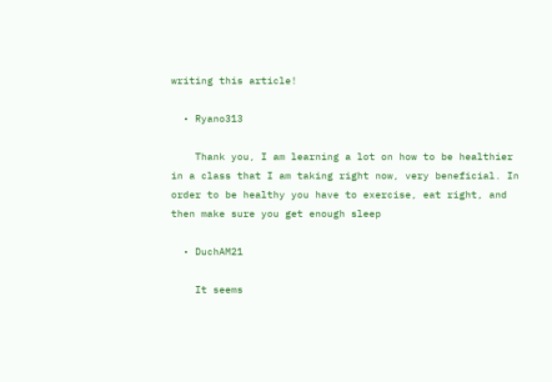writing this article!

  • Ryano313

    Thank you, I am learning a lot on how to be healthier in a class that I am taking right now, very beneficial. In order to be healthy you have to exercise, eat right, and then make sure you get enough sleep

  • DuchAM21

    It seems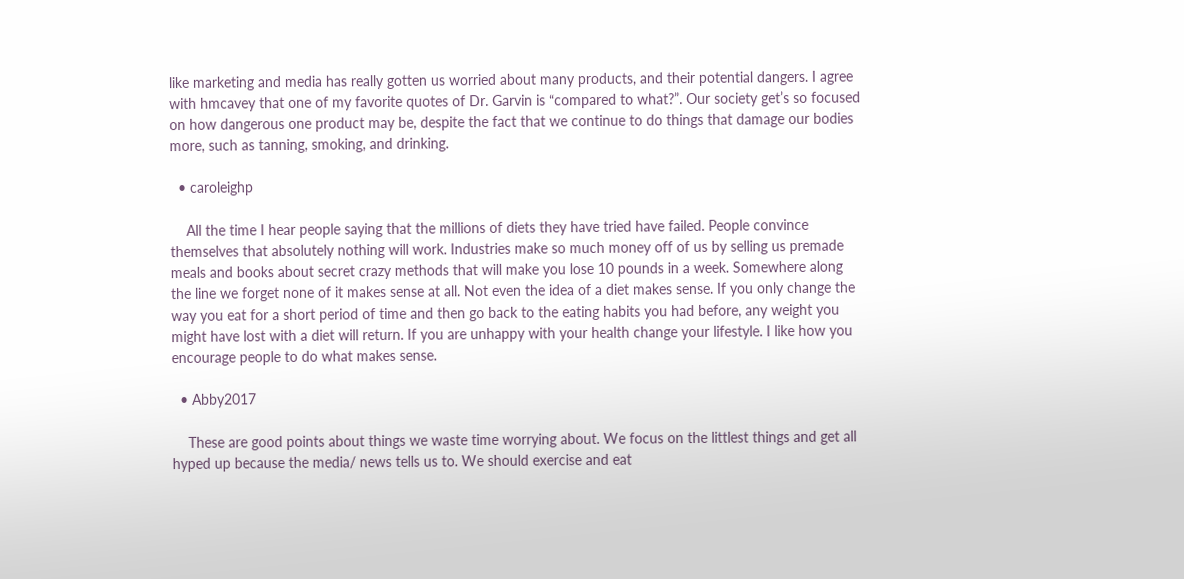like marketing and media has really gotten us worried about many products, and their potential dangers. I agree with hmcavey that one of my favorite quotes of Dr. Garvin is “compared to what?”. Our society get’s so focused on how dangerous one product may be, despite the fact that we continue to do things that damage our bodies more, such as tanning, smoking, and drinking.

  • caroleighp

    All the time I hear people saying that the millions of diets they have tried have failed. People convince themselves that absolutely nothing will work. Industries make so much money off of us by selling us premade meals and books about secret crazy methods that will make you lose 10 pounds in a week. Somewhere along the line we forget none of it makes sense at all. Not even the idea of a diet makes sense. If you only change the way you eat for a short period of time and then go back to the eating habits you had before, any weight you might have lost with a diet will return. If you are unhappy with your health change your lifestyle. I like how you encourage people to do what makes sense.

  • Abby2017

    These are good points about things we waste time worrying about. We focus on the littlest things and get all hyped up because the media/ news tells us to. We should exercise and eat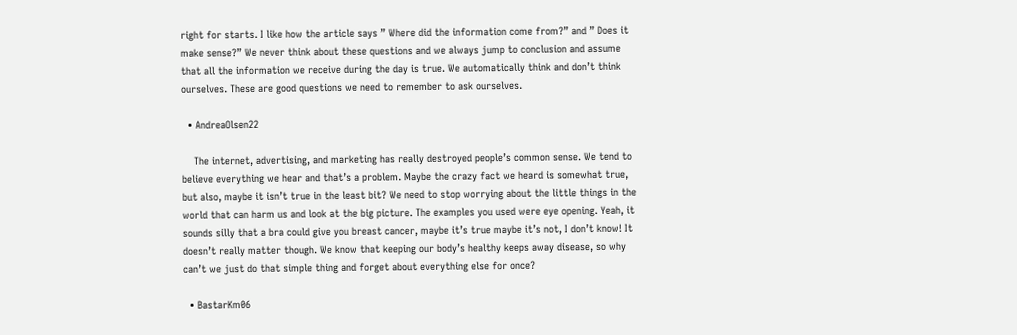right for starts. I like how the article says ” Where did the information come from?” and ” Does it make sense?” We never think about these questions and we always jump to conclusion and assume that all the information we receive during the day is true. We automatically think and don’t think ourselves. These are good questions we need to remember to ask ourselves.

  • AndreaOlsen22

    The internet, advertising, and marketing has really destroyed people’s common sense. We tend to believe everything we hear and that’s a problem. Maybe the crazy fact we heard is somewhat true, but also, maybe it isn’t true in the least bit? We need to stop worrying about the little things in the world that can harm us and look at the big picture. The examples you used were eye opening. Yeah, it sounds silly that a bra could give you breast cancer, maybe it’s true maybe it’s not, I don’t know! It doesn’t really matter though. We know that keeping our body’s healthy keeps away disease, so why can’t we just do that simple thing and forget about everything else for once?

  • BastarKm06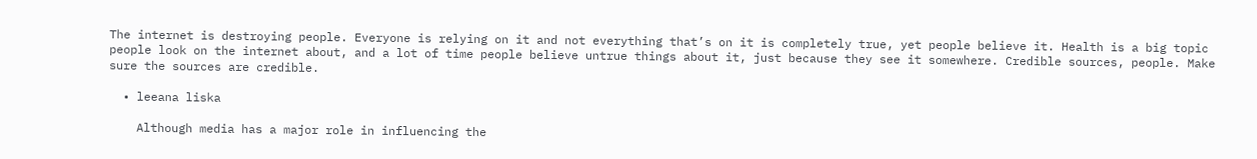The internet is destroying people. Everyone is relying on it and not everything that’s on it is completely true, yet people believe it. Health is a big topic people look on the internet about, and a lot of time people believe untrue things about it, just because they see it somewhere. Credible sources, people. Make sure the sources are credible.

  • leeana liska

    Although media has a major role in influencing the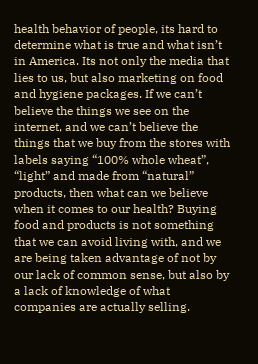health behavior of people, its hard to determine what is true and what isn’t in America. Its not only the media that lies to us, but also marketing on food and hygiene packages. If we can’t believe the things we see on the internet, and we can’t believe the things that we buy from the stores with labels saying “100% whole wheat”, “light” and made from “natural” products, then what can we believe when it comes to our health? Buying food and products is not something that we can avoid living with, and we are being taken advantage of not by our lack of common sense, but also by a lack of knowledge of what companies are actually selling.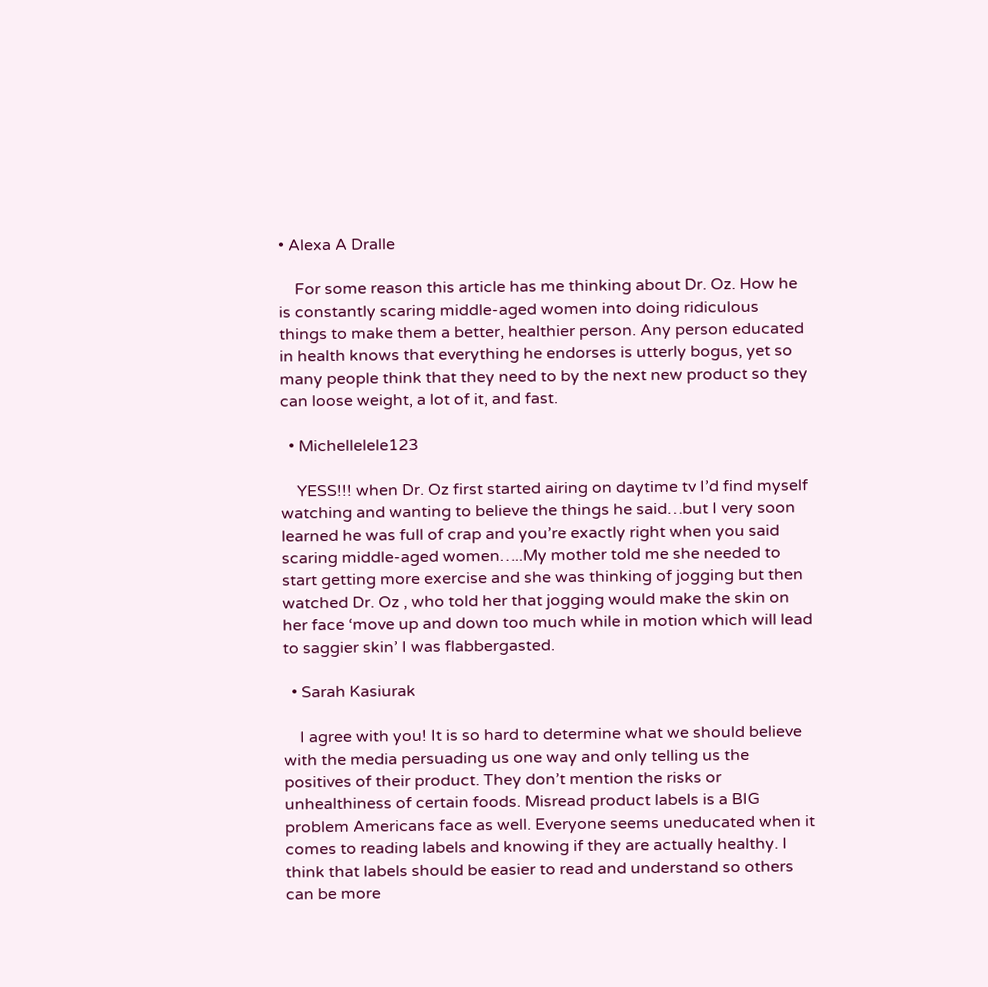• Alexa A Dralle

    For some reason this article has me thinking about Dr. Oz. How he is constantly scaring middle-aged women into doing ridiculous things to make them a better, healthier person. Any person educated in health knows that everything he endorses is utterly bogus, yet so many people think that they need to by the next new product so they can loose weight, a lot of it, and fast.

  • Michellelele123

    YESS!!! when Dr. Oz first started airing on daytime tv I’d find myself watching and wanting to believe the things he said…but I very soon learned he was full of crap and you’re exactly right when you said scaring middle-aged women…..My mother told me she needed to start getting more exercise and she was thinking of jogging but then watched Dr. Oz , who told her that jogging would make the skin on her face ‘move up and down too much while in motion which will lead to saggier skin’ I was flabbergasted.

  • Sarah Kasiurak

    I agree with you! It is so hard to determine what we should believe with the media persuading us one way and only telling us the positives of their product. They don’t mention the risks or unhealthiness of certain foods. Misread product labels is a BIG problem Americans face as well. Everyone seems uneducated when it comes to reading labels and knowing if they are actually healthy. I think that labels should be easier to read and understand so others can be more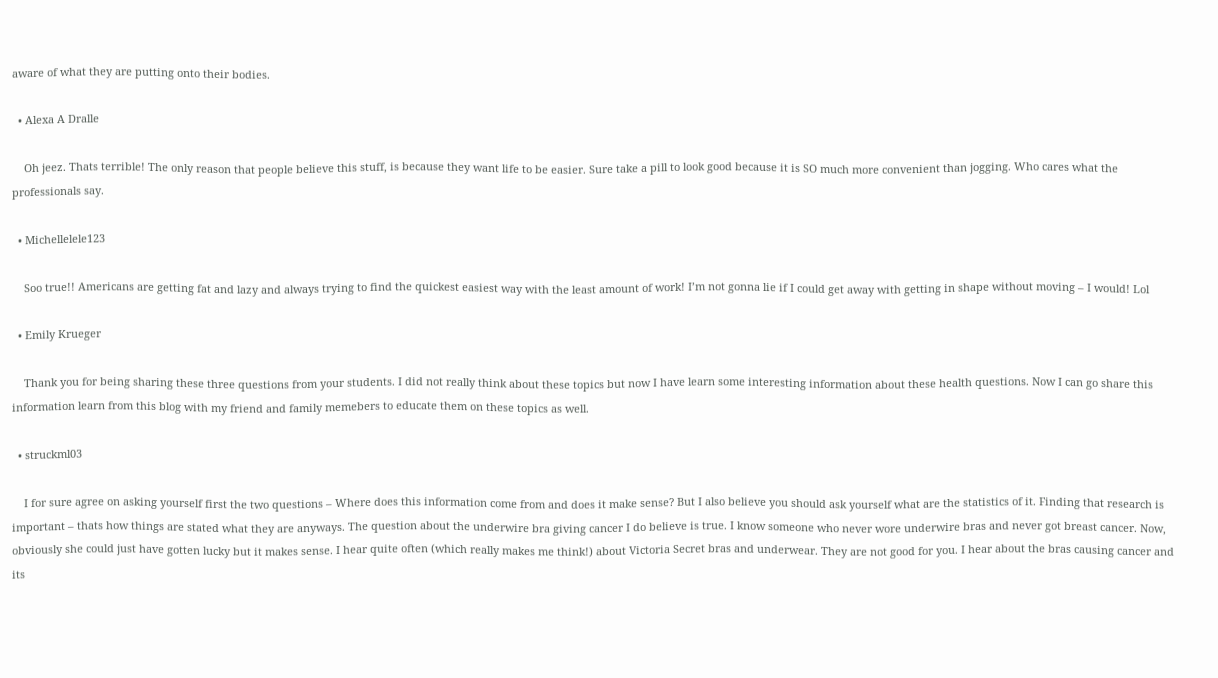aware of what they are putting onto their bodies.

  • Alexa A Dralle

    Oh jeez. Thats terrible! The only reason that people believe this stuff, is because they want life to be easier. Sure take a pill to look good because it is SO much more convenient than jogging. Who cares what the professionals say.

  • Michellelele123

    Soo true!! Americans are getting fat and lazy and always trying to find the quickest easiest way with the least amount of work! I’m not gonna lie if I could get away with getting in shape without moving – I would! Lol

  • Emily Krueger

    Thank you for being sharing these three questions from your students. I did not really think about these topics but now I have learn some interesting information about these health questions. Now I can go share this information learn from this blog with my friend and family memebers to educate them on these topics as well.

  • struckml03

    I for sure agree on asking yourself first the two questions – Where does this information come from and does it make sense? But I also believe you should ask yourself what are the statistics of it. Finding that research is important – thats how things are stated what they are anyways. The question about the underwire bra giving cancer I do believe is true. I know someone who never wore underwire bras and never got breast cancer. Now, obviously she could just have gotten lucky but it makes sense. I hear quite often (which really makes me think!) about Victoria Secret bras and underwear. They are not good for you. I hear about the bras causing cancer and its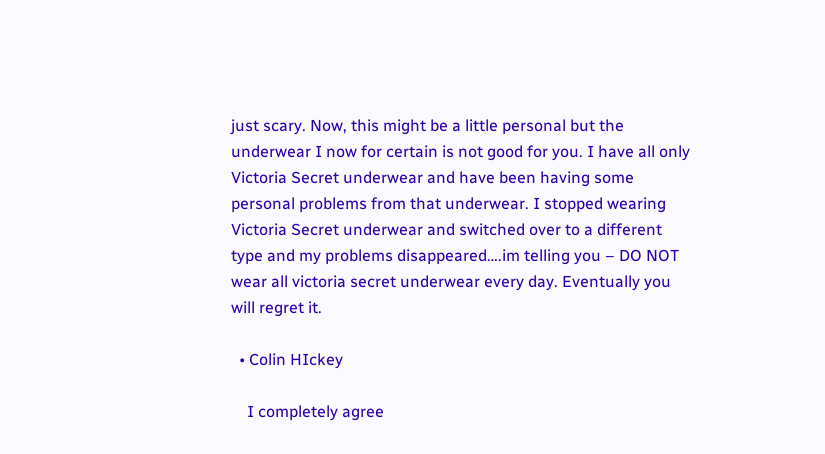just scary. Now, this might be a little personal but the underwear I now for certain is not good for you. I have all only Victoria Secret underwear and have been having some personal problems from that underwear. I stopped wearing Victoria Secret underwear and switched over to a different type and my problems disappeared….im telling you – DO NOT wear all victoria secret underwear every day. Eventually you will regret it.

  • Colin HIckey

    I completely agree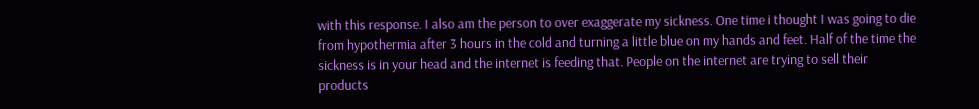with this response. I also am the person to over exaggerate my sickness. One time i thought I was going to die from hypothermia after 3 hours in the cold and turning a little blue on my hands and feet. Half of the time the sickness is in your head and the internet is feeding that. People on the internet are trying to sell their products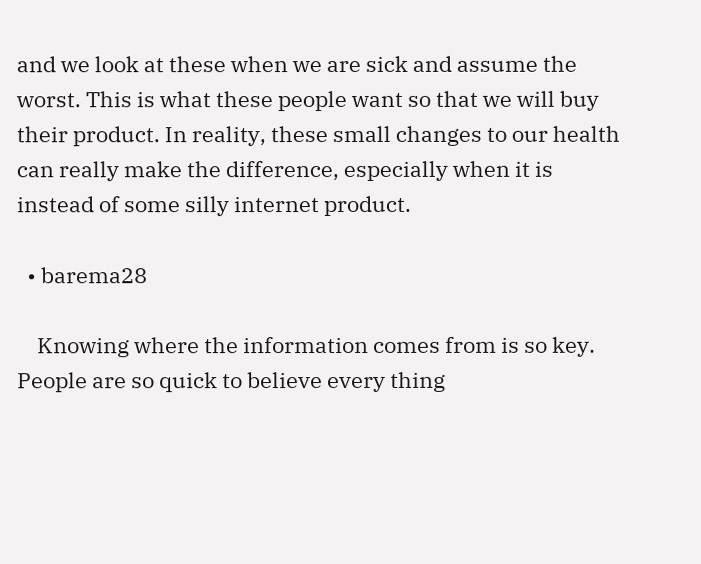and we look at these when we are sick and assume the worst. This is what these people want so that we will buy their product. In reality, these small changes to our health can really make the difference, especially when it is instead of some silly internet product.

  • barema28

    Knowing where the information comes from is so key. People are so quick to believe every thing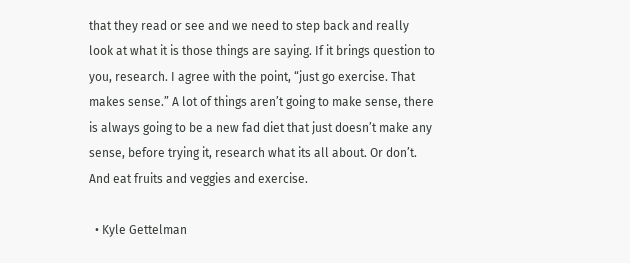that they read or see and we need to step back and really look at what it is those things are saying. If it brings question to you, research. I agree with the point, “just go exercise. That makes sense.” A lot of things aren’t going to make sense, there is always going to be a new fad diet that just doesn’t make any sense, before trying it, research what its all about. Or don’t. And eat fruits and veggies and exercise.

  • Kyle Gettelman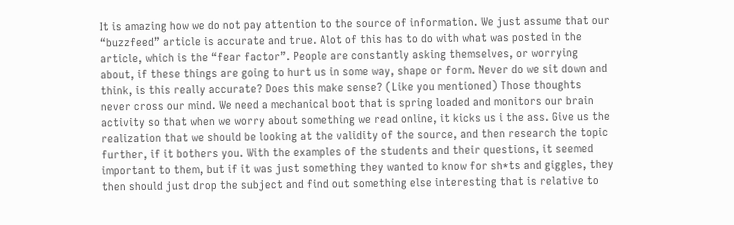It is amazing how we do not pay attention to the source of information. We just assume that our “buzzfeed” article is accurate and true. Alot of this has to do with what was posted in the article, which is the “fear factor”. People are constantly asking themselves, or worrying about, if these things are going to hurt us in some way, shape or form. Never do we sit down and think, is this really accurate? Does this make sense? (Like you mentioned) Those thoughts never cross our mind. We need a mechanical boot that is spring loaded and monitors our brain activity so that when we worry about something we read online, it kicks us i the ass. Give us the realization that we should be looking at the validity of the source, and then research the topic further, if it bothers you. With the examples of the students and their questions, it seemed important to them, but if it was just something they wanted to know for sh*ts and giggles, they then should just drop the subject and find out something else interesting that is relative to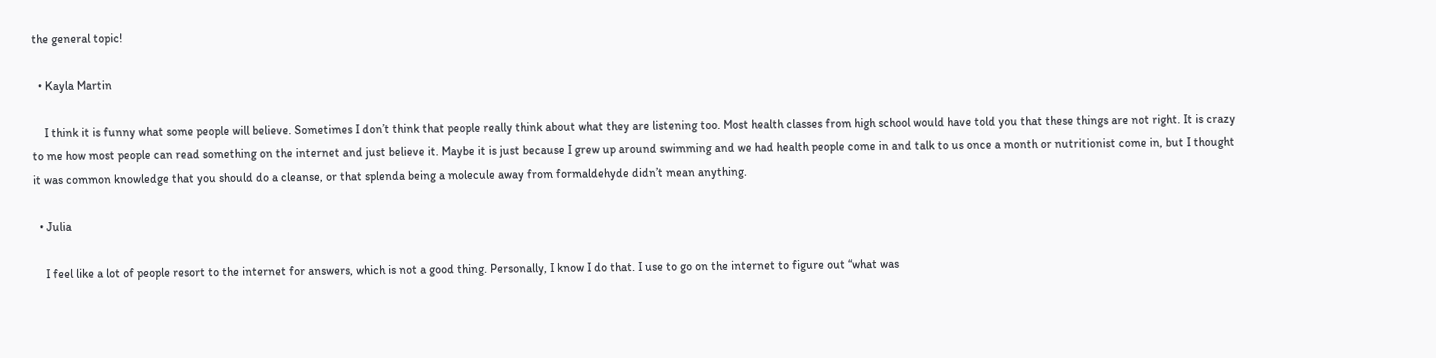the general topic!

  • Kayla Martin

    I think it is funny what some people will believe. Sometimes I don’t think that people really think about what they are listening too. Most health classes from high school would have told you that these things are not right. It is crazy to me how most people can read something on the internet and just believe it. Maybe it is just because I grew up around swimming and we had health people come in and talk to us once a month or nutritionist come in, but I thought it was common knowledge that you should do a cleanse, or that splenda being a molecule away from formaldehyde didn’t mean anything.

  • Julia

    I feel like a lot of people resort to the internet for answers, which is not a good thing. Personally, I know I do that. I use to go on the internet to figure out “what was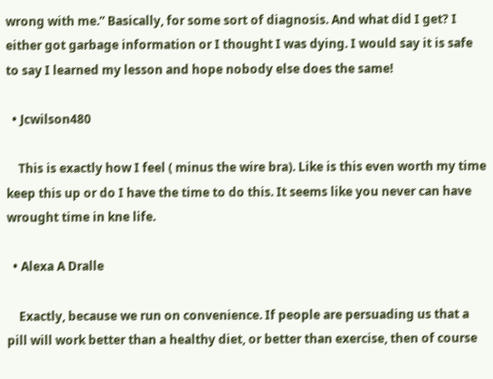wrong with me.” Basically, for some sort of diagnosis. And what did I get? I either got garbage information or I thought I was dying. I would say it is safe to say I learned my lesson and hope nobody else does the same!

  • Jcwilson480

    This is exactly how I feel ( minus the wire bra). Like is this even worth my time keep this up or do I have the time to do this. It seems like you never can have wrought time in kne life.

  • Alexa A Dralle

    Exactly, because we run on convenience. If people are persuading us that a pill will work better than a healthy diet, or better than exercise, then of course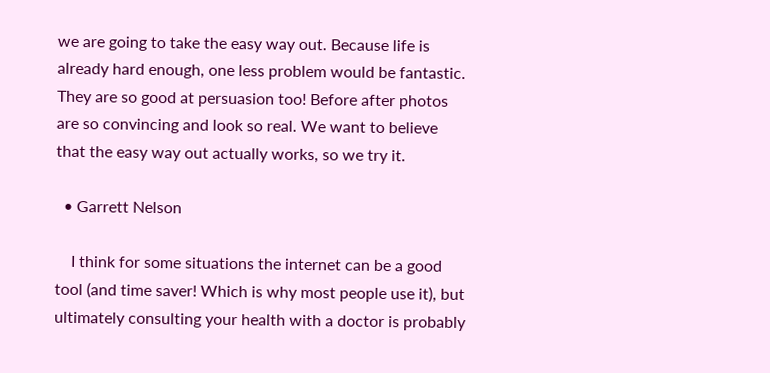we are going to take the easy way out. Because life is already hard enough, one less problem would be fantastic. They are so good at persuasion too! Before after photos are so convincing and look so real. We want to believe that the easy way out actually works, so we try it.

  • Garrett Nelson

    I think for some situations the internet can be a good tool (and time saver! Which is why most people use it), but ultimately consulting your health with a doctor is probably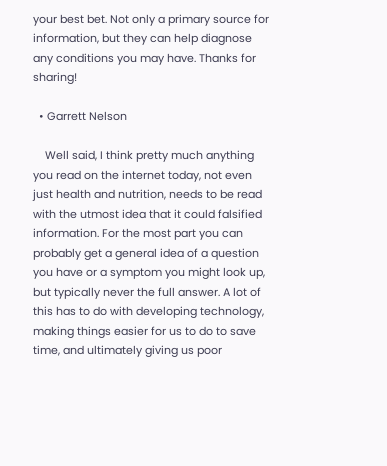your best bet. Not only a primary source for information, but they can help diagnose any conditions you may have. Thanks for sharing!

  • Garrett Nelson

    Well said, I think pretty much anything you read on the internet today, not even just health and nutrition, needs to be read with the utmost idea that it could falsified information. For the most part you can probably get a general idea of a question you have or a symptom you might look up, but typically never the full answer. A lot of this has to do with developing technology, making things easier for us to do to save time, and ultimately giving us poor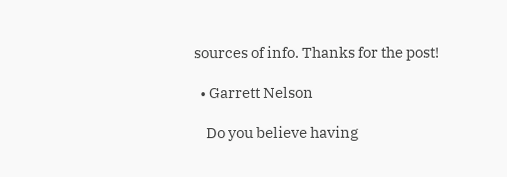sources of info. Thanks for the post!

  • Garrett Nelson

    Do you believe having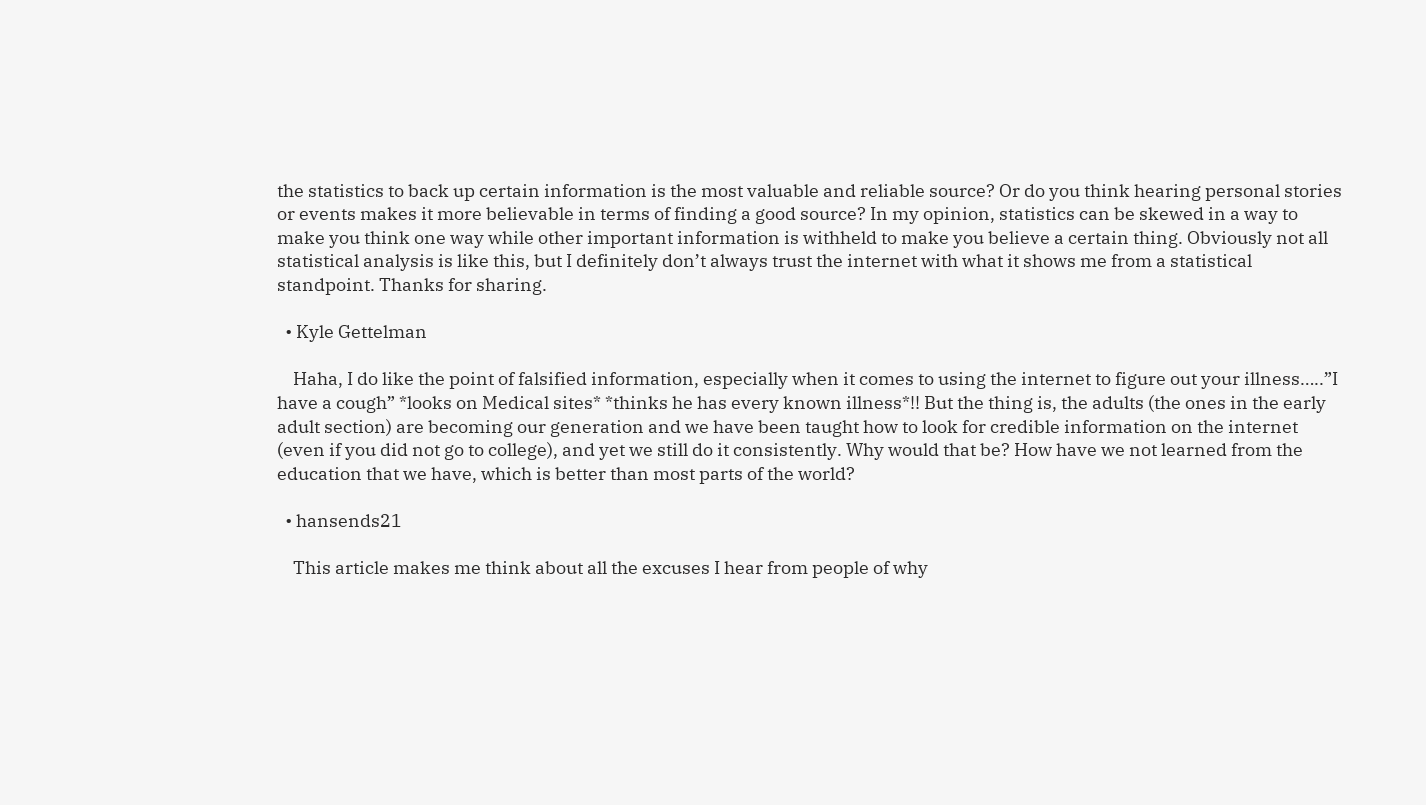the statistics to back up certain information is the most valuable and reliable source? Or do you think hearing personal stories or events makes it more believable in terms of finding a good source? In my opinion, statistics can be skewed in a way to make you think one way while other important information is withheld to make you believe a certain thing. Obviously not all statistical analysis is like this, but I definitely don’t always trust the internet with what it shows me from a statistical standpoint. Thanks for sharing.

  • Kyle Gettelman

    Haha, I do like the point of falsified information, especially when it comes to using the internet to figure out your illness…..”I have a cough” *looks on Medical sites* *thinks he has every known illness*!! But the thing is, the adults (the ones in the early adult section) are becoming our generation and we have been taught how to look for credible information on the internet (even if you did not go to college), and yet we still do it consistently. Why would that be? How have we not learned from the education that we have, which is better than most parts of the world?

  • hansends21

    This article makes me think about all the excuses I hear from people of why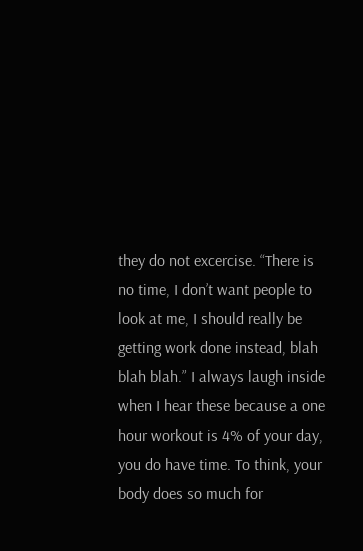they do not excercise. “There is no time, I don’t want people to look at me, I should really be getting work done instead, blah blah blah.” I always laugh inside when I hear these because a one hour workout is 4% of your day, you do have time. To think, your body does so much for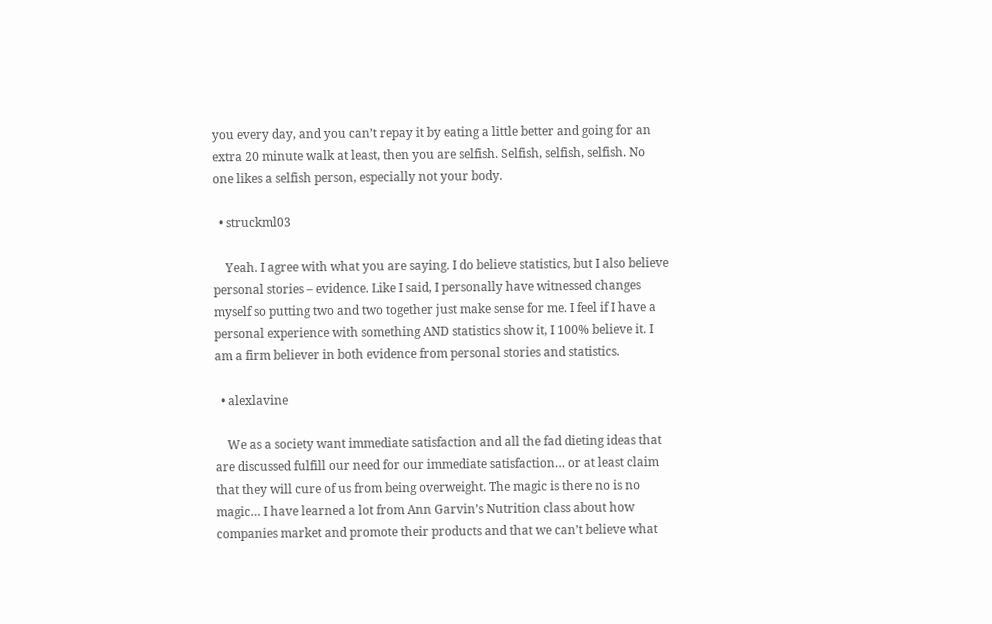you every day, and you can’t repay it by eating a little better and going for an extra 20 minute walk at least, then you are selfish. Selfish, selfish, selfish. No one likes a selfish person, especially not your body.

  • struckml03

    Yeah. I agree with what you are saying. I do believe statistics, but I also believe personal stories – evidence. Like I said, I personally have witnessed changes myself so putting two and two together just make sense for me. I feel if I have a personal experience with something AND statistics show it, I 100% believe it. I am a firm believer in both evidence from personal stories and statistics.

  • alexlavine

    We as a society want immediate satisfaction and all the fad dieting ideas that are discussed fulfill our need for our immediate satisfaction… or at least claim that they will cure of us from being overweight. The magic is there no is no magic… I have learned a lot from Ann Garvin’s Nutrition class about how companies market and promote their products and that we can’t believe what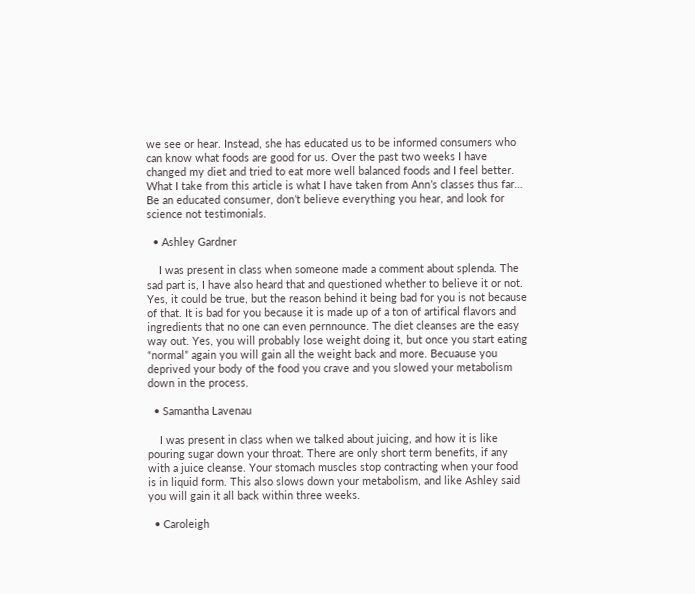we see or hear. Instead, she has educated us to be informed consumers who can know what foods are good for us. Over the past two weeks I have changed my diet and tried to eat more well balanced foods and I feel better. What I take from this article is what I have taken from Ann’s classes thus far… Be an educated consumer, don’t believe everything you hear, and look for science not testimonials.

  • Ashley Gardner

    I was present in class when someone made a comment about splenda. The sad part is, I have also heard that and questioned whether to believe it or not. Yes, it could be true, but the reason behind it being bad for you is not because of that. It is bad for you because it is made up of a ton of artifical flavors and ingredients that no one can even pernnounce. The diet cleanses are the easy way out. Yes, you will probably lose weight doing it, but once you start eating “normal” again you will gain all the weight back and more. Becuause you deprived your body of the food you crave and you slowed your metabolism down in the process.

  • Samantha Lavenau

    I was present in class when we talked about juicing, and how it is like pouring sugar down your throat. There are only short term benefits, if any with a juice cleanse. Your stomach muscles stop contracting when your food is in liquid form. This also slows down your metabolism, and like Ashley said you will gain it all back within three weeks.

  • Caroleigh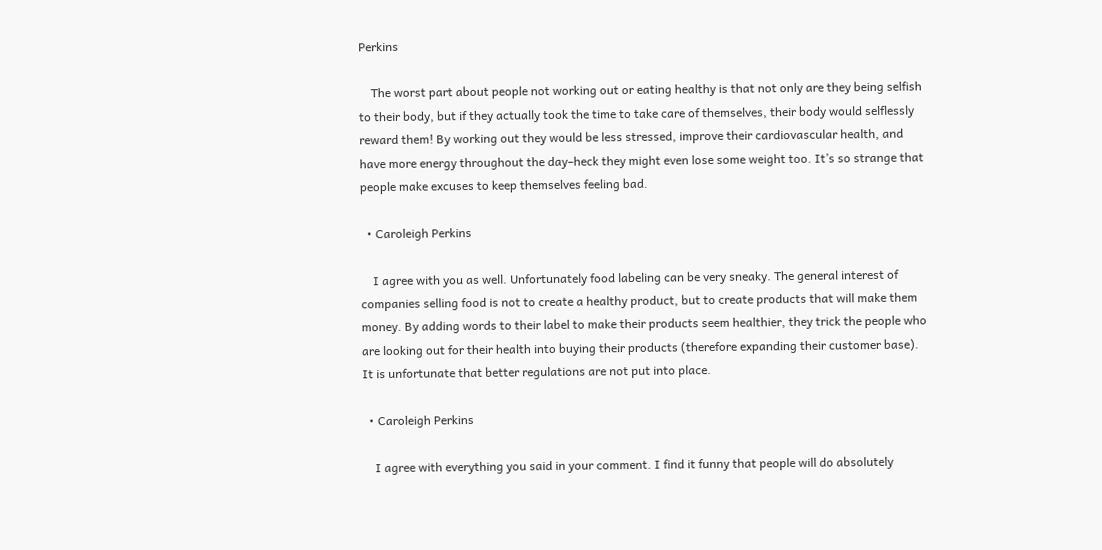Perkins

    The worst part about people not working out or eating healthy is that not only are they being selfish to their body, but if they actually took the time to take care of themselves, their body would selflessly reward them! By working out they would be less stressed, improve their cardiovascular health, and have more energy throughout the day–heck they might even lose some weight too. It’s so strange that people make excuses to keep themselves feeling bad.

  • Caroleigh Perkins

    I agree with you as well. Unfortunately food labeling can be very sneaky. The general interest of companies selling food is not to create a healthy product, but to create products that will make them money. By adding words to their label to make their products seem healthier, they trick the people who are looking out for their health into buying their products (therefore expanding their customer base). It is unfortunate that better regulations are not put into place.

  • Caroleigh Perkins

    I agree with everything you said in your comment. I find it funny that people will do absolutely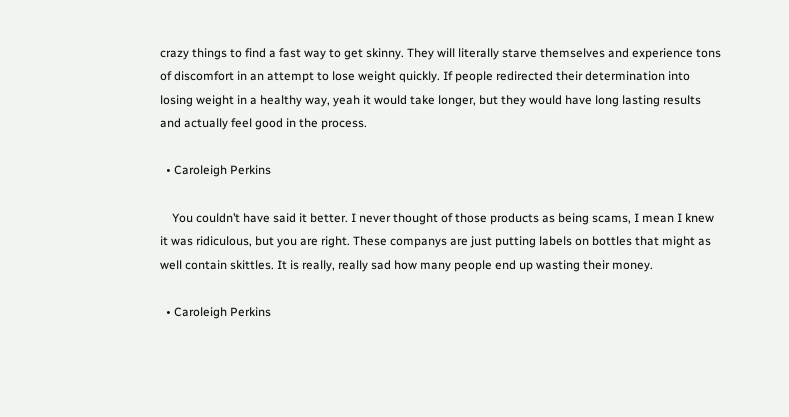crazy things to find a fast way to get skinny. They will literally starve themselves and experience tons of discomfort in an attempt to lose weight quickly. If people redirected their determination into losing weight in a healthy way, yeah it would take longer, but they would have long lasting results and actually feel good in the process.

  • Caroleigh Perkins

    You couldn’t have said it better. I never thought of those products as being scams, I mean I knew it was ridiculous, but you are right. These companys are just putting labels on bottles that might as well contain skittles. It is really, really sad how many people end up wasting their money.

  • Caroleigh Perkins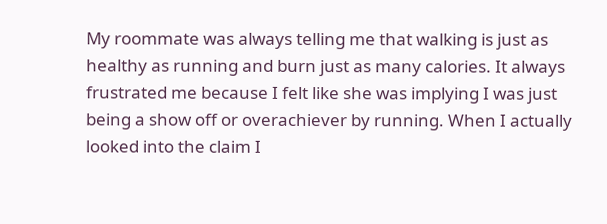My roommate was always telling me that walking is just as healthy as running and burn just as many calories. It always frustrated me because I felt like she was implying I was just being a show off or overachiever by running. When I actually looked into the claim I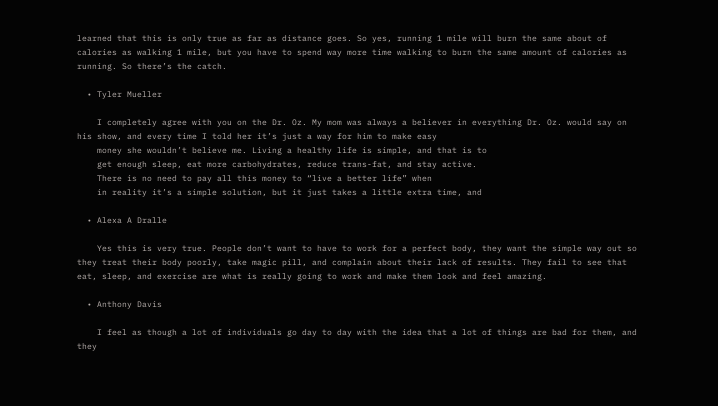learned that this is only true as far as distance goes. So yes, running 1 mile will burn the same about of calories as walking 1 mile, but you have to spend way more time walking to burn the same amount of calories as running. So there’s the catch.

  • Tyler Mueller

    I completely agree with you on the Dr. Oz. My mom was always a believer in everything Dr. Oz. would say on his show, and every time I told her it’s just a way for him to make easy
    money she wouldn’t believe me. Living a healthy life is simple, and that is to
    get enough sleep, eat more carbohydrates, reduce trans-fat, and stay active.
    There is no need to pay all this money to “live a better life” when
    in reality it’s a simple solution, but it just takes a little extra time, and

  • Alexa A Dralle

    Yes this is very true. People don’t want to have to work for a perfect body, they want the simple way out so they treat their body poorly, take magic pill, and complain about their lack of results. They fail to see that eat, sleep, and exercise are what is really going to work and make them look and feel amazing.

  • Anthony Davis

    I feel as though a lot of individuals go day to day with the idea that a lot of things are bad for them, and they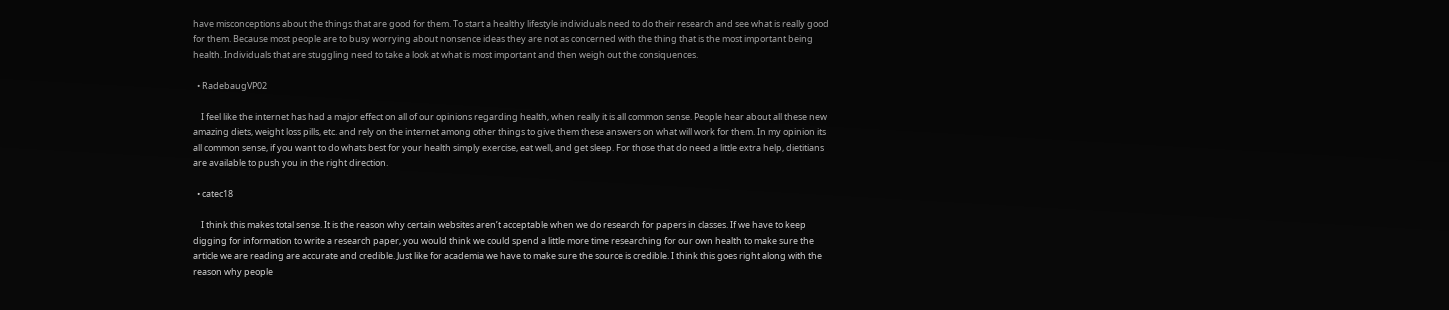have misconceptions about the things that are good for them. To start a healthy lifestyle individuals need to do their research and see what is really good for them. Because most people are to busy worrying about nonsence ideas they are not as concerned with the thing that is the most important being health. Individuals that are stuggling need to take a look at what is most important and then weigh out the consiquences.

  • RadebaugVP02

    I feel like the internet has had a major effect on all of our opinions regarding health, when really it is all common sense. People hear about all these new amazing diets, weight loss pills, etc. and rely on the internet among other things to give them these answers on what will work for them. In my opinion its all common sense, if you want to do whats best for your health simply exercise, eat well, and get sleep. For those that do need a little extra help, dietitians are available to push you in the right direction.

  • catec18

    I think this makes total sense. It is the reason why certain websites aren’t acceptable when we do research for papers in classes. If we have to keep digging for information to write a research paper, you would think we could spend a little more time researching for our own health to make sure the article we are reading are accurate and credible. Just like for academia we have to make sure the source is credible. I think this goes right along with the reason why people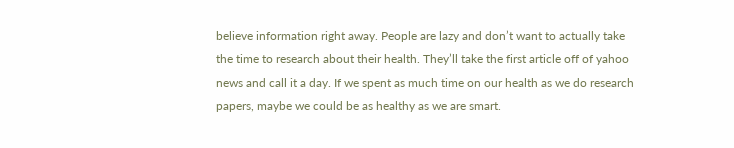believe information right away. People are lazy and don’t want to actually take the time to research about their health. They’ll take the first article off of yahoo news and call it a day. If we spent as much time on our health as we do research papers, maybe we could be as healthy as we are smart.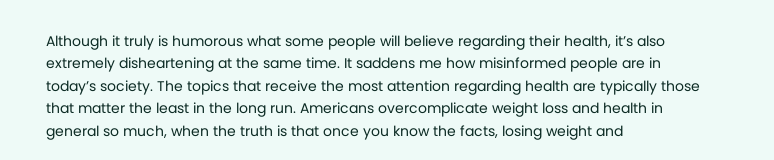Although it truly is humorous what some people will believe regarding their health, it’s also extremely disheartening at the same time. It saddens me how misinformed people are in today’s society. The topics that receive the most attention regarding health are typically those that matter the least in the long run. Americans overcomplicate weight loss and health in general so much, when the truth is that once you know the facts, losing weight and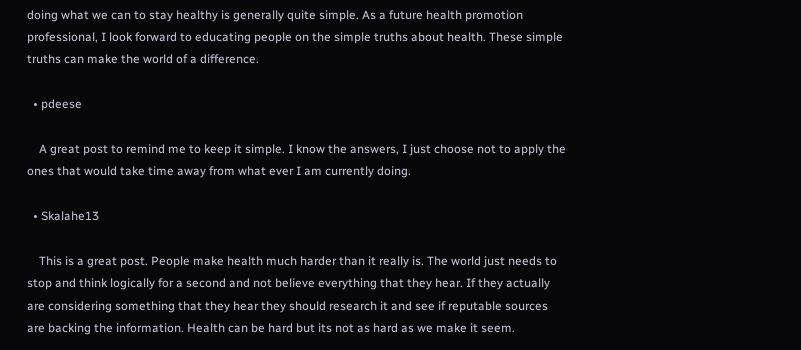doing what we can to stay healthy is generally quite simple. As a future health promotion professional, I look forward to educating people on the simple truths about health. These simple truths can make the world of a difference.

  • pdeese

    A great post to remind me to keep it simple. I know the answers, I just choose not to apply the ones that would take time away from what ever I am currently doing.

  • Skalahe13

    This is a great post. People make health much harder than it really is. The world just needs to stop and think logically for a second and not believe everything that they hear. If they actually are considering something that they hear they should research it and see if reputable sources are backing the information. Health can be hard but its not as hard as we make it seem.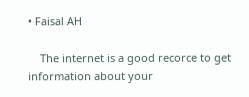• Faisal AH

    The internet is a good recorce to get information about your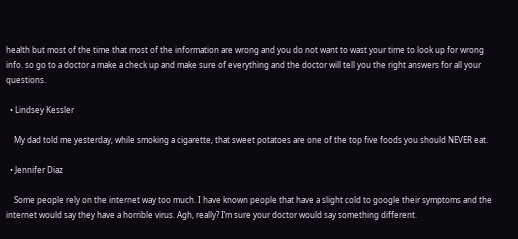health but most of the time that most of the information are wrong and you do not want to wast your time to look up for wrong info. so go to a doctor a make a check up and make sure of everything and the doctor will tell you the right answers for all your questions.

  • Lindsey Kessler

    My dad told me yesterday, while smoking a cigarette, that sweet potatoes are one of the top five foods you should NEVER eat.

  • Jennifer Diaz

    Some people rely on the internet way too much. I have known people that have a slight cold to google their symptoms and the internet would say they have a horrible virus. Agh, really? I’m sure your doctor would say something different.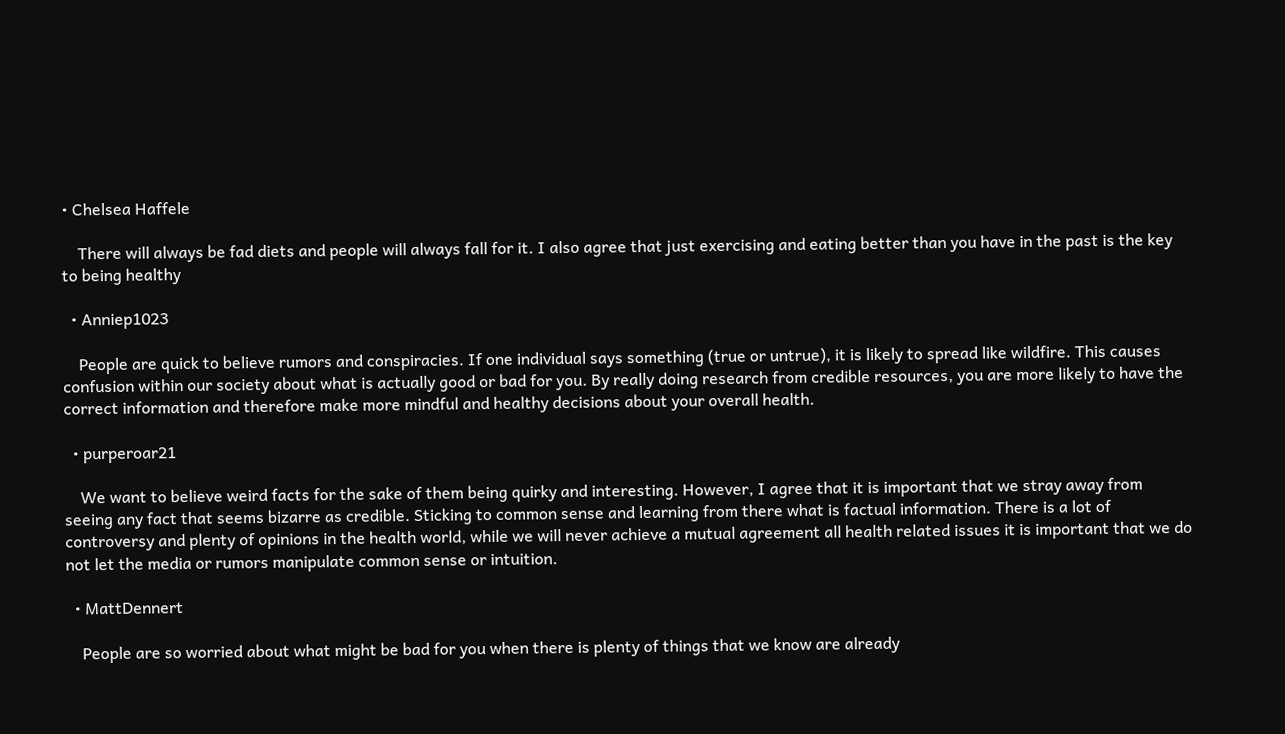• Chelsea Haffele

    There will always be fad diets and people will always fall for it. I also agree that just exercising and eating better than you have in the past is the key to being healthy

  • Anniep1023

    People are quick to believe rumors and conspiracies. If one individual says something (true or untrue), it is likely to spread like wildfire. This causes confusion within our society about what is actually good or bad for you. By really doing research from credible resources, you are more likely to have the correct information and therefore make more mindful and healthy decisions about your overall health.

  • purperoar21

    We want to believe weird facts for the sake of them being quirky and interesting. However, I agree that it is important that we stray away from seeing any fact that seems bizarre as credible. Sticking to common sense and learning from there what is factual information. There is a lot of controversy and plenty of opinions in the health world, while we will never achieve a mutual agreement all health related issues it is important that we do not let the media or rumors manipulate common sense or intuition.

  • MattDennert

    People are so worried about what might be bad for you when there is plenty of things that we know are already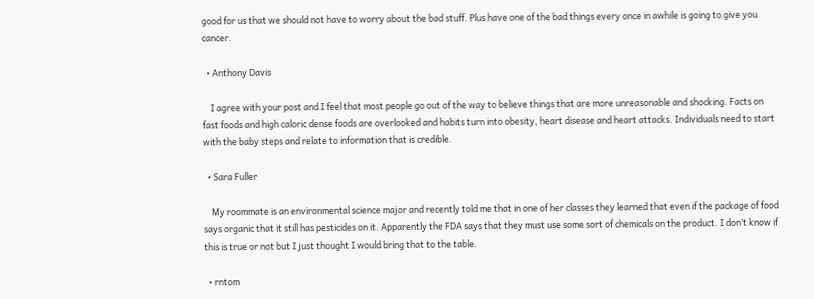good for us that we should not have to worry about the bad stuff. Plus have one of the bad things every once in awhile is going to give you cancer.

  • Anthony Davis

    I agree with your post and I feel that most people go out of the way to believe things that are more unreasonable and shocking. Facts on fast foods and high caloric dense foods are overlooked and habits turn into obesity, heart disease and heart attacks. Individuals need to start with the baby steps and relate to information that is credible.

  • Sara Fuller

    My roommate is an environmental science major and recently told me that in one of her classes they learned that even if the package of food says organic that it still has pesticides on it. Apparently the FDA says that they must use some sort of chemicals on the product. I don’t know if this is true or not but I just thought I would bring that to the table.

  • rntom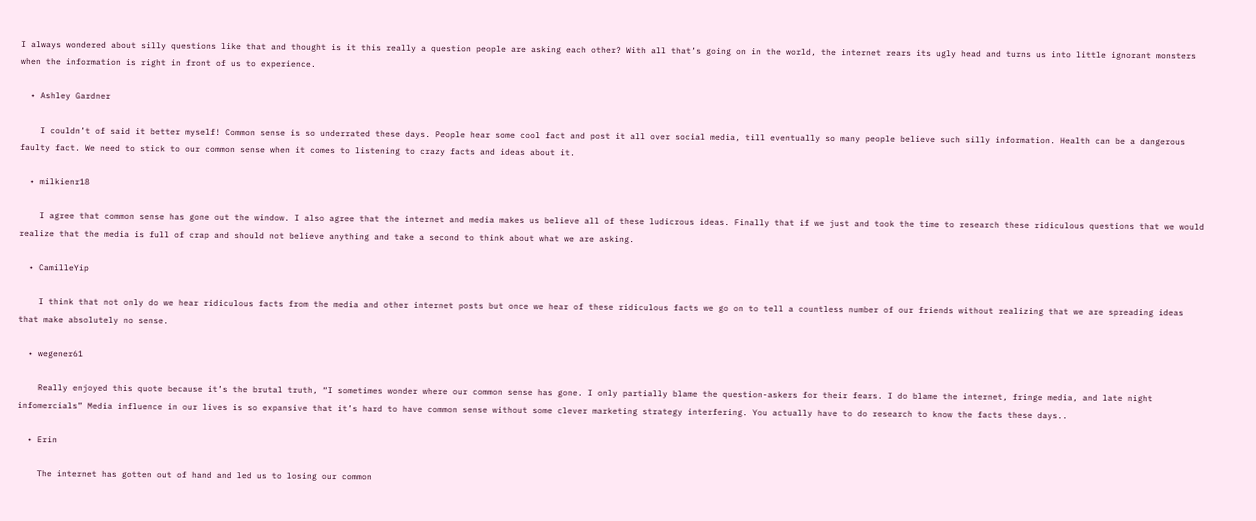I always wondered about silly questions like that and thought is it this really a question people are asking each other? With all that’s going on in the world, the internet rears its ugly head and turns us into little ignorant monsters when the information is right in front of us to experience.

  • Ashley Gardner

    I couldn’t of said it better myself! Common sense is so underrated these days. People hear some cool fact and post it all over social media, till eventually so many people believe such silly information. Health can be a dangerous faulty fact. We need to stick to our common sense when it comes to listening to crazy facts and ideas about it.

  • milkienr18

    I agree that common sense has gone out the window. I also agree that the internet and media makes us believe all of these ludicrous ideas. Finally that if we just and took the time to research these ridiculous questions that we would realize that the media is full of crap and should not believe anything and take a second to think about what we are asking.

  • CamilleYip

    I think that not only do we hear ridiculous facts from the media and other internet posts but once we hear of these ridiculous facts we go on to tell a countless number of our friends without realizing that we are spreading ideas that make absolutely no sense.

  • wegener61

    Really enjoyed this quote because it’s the brutal truth, “I sometimes wonder where our common sense has gone. I only partially blame the question-askers for their fears. I do blame the internet, fringe media, and late night infomercials” Media influence in our lives is so expansive that it’s hard to have common sense without some clever marketing strategy interfering. You actually have to do research to know the facts these days..

  • Erin

    The internet has gotten out of hand and led us to losing our common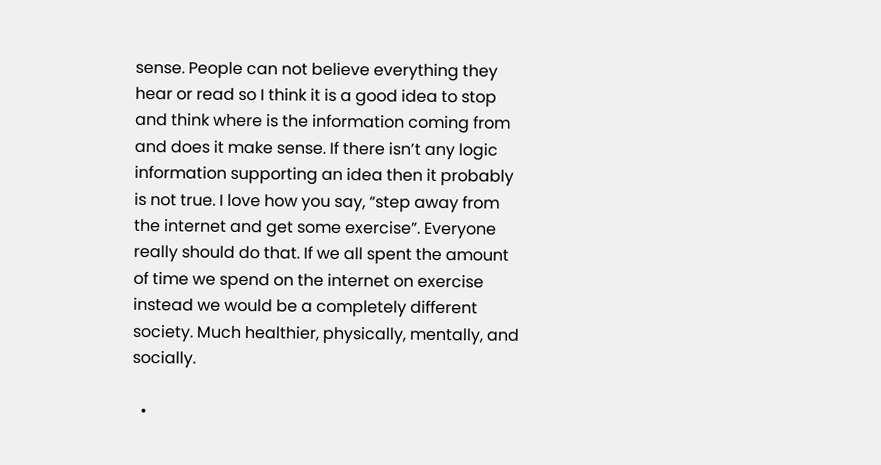sense. People can not believe everything they hear or read so I think it is a good idea to stop and think where is the information coming from and does it make sense. If there isn’t any logic information supporting an idea then it probably is not true. I love how you say, “step away from the internet and get some exercise”. Everyone really should do that. If we all spent the amount of time we spend on the internet on exercise instead we would be a completely different society. Much healthier, physically, mentally, and socially.

  •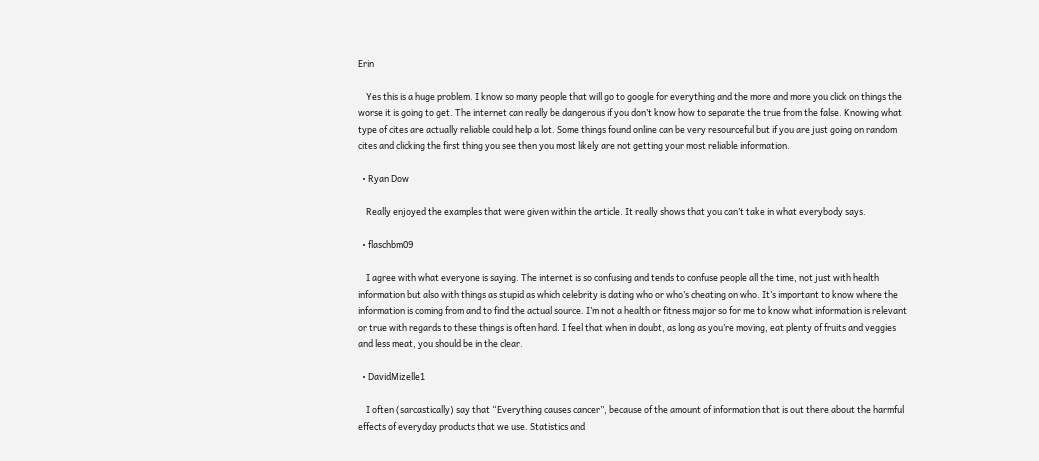Erin

    Yes this is a huge problem. I know so many people that will go to google for everything and the more and more you click on things the worse it is going to get. The internet can really be dangerous if you don’t know how to separate the true from the false. Knowing what type of cites are actually reliable could help a lot. Some things found online can be very resourceful but if you are just going on random cites and clicking the first thing you see then you most likely are not getting your most reliable information.

  • Ryan Dow

    Really enjoyed the examples that were given within the article. It really shows that you can’t take in what everybody says.

  • flaschbm09

    I agree with what everyone is saying. The internet is so confusing and tends to confuse people all the time, not just with health information but also with things as stupid as which celebrity is dating who or who’s cheating on who. It’s important to know where the information is coming from and to find the actual source. I’m not a health or fitness major so for me to know what information is relevant or true with regards to these things is often hard. I feel that when in doubt, as long as you’re moving, eat plenty of fruits and veggies and less meat, you should be in the clear.

  • DavidMizelle1

    I often (sarcastically) say that “Everything causes cancer”, because of the amount of information that is out there about the harmful effects of everyday products that we use. Statistics and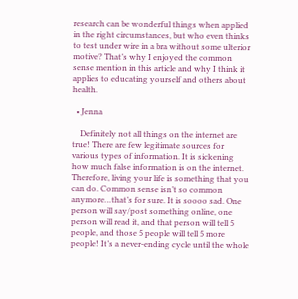research can be wonderful things when applied in the right circumstances, but who even thinks to test under wire in a bra without some ulterior motive? That’s why I enjoyed the common sense mention in this article and why I think it applies to educating yourself and others about health.

  • Jenna

    Definitely not all things on the internet are true! There are few legitimate sources for various types of information. It is sickening how much false information is on the internet. Therefore, living your life is something that you can do. Common sense isn’t so common anymore…that’s for sure. It is soooo sad. One person will say/post something online, one person will read it, and that person will tell 5 people, and those 5 people will tell 5 more people! It’s a never-ending cycle until the whole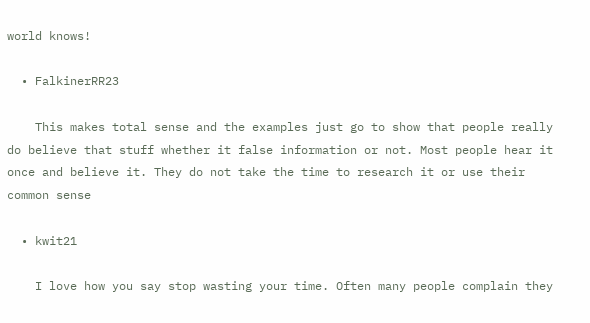world knows!

  • FalkinerRR23

    This makes total sense and the examples just go to show that people really do believe that stuff whether it false information or not. Most people hear it once and believe it. They do not take the time to research it or use their common sense

  • kwit21

    I love how you say stop wasting your time. Often many people complain they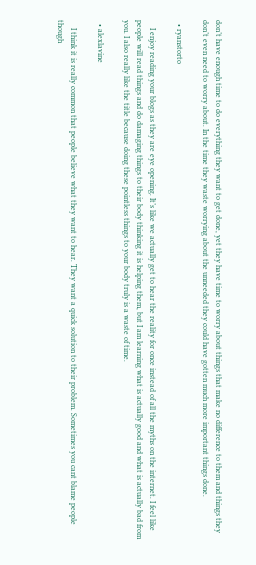don’t have enough time to do everything they want to get done, yet they have time to worry about things that make no difference to them and things they don’t even need to worry about. In the time they waste worrying about the unneeded they could have gotten much more important things done.

  • ryanstorto

    I enjoy reading your blogs as they are eye opening. It’s like we actually get to hear the reality for once instead of all the myths on the internet. I feel like people will read things and do damaging things to their body thinking it is helping them, but I am learning what is actually good and what is actually bad from you. I also really like the title because doing these pointless things to your body truly is a waste of time.

  • alexlavine

    I think it is really common that people believe what they want to hear. They want a quick solution to their problem. Sometimes you cant blame people though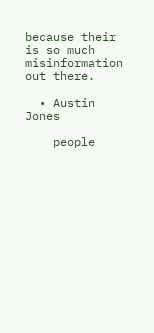because their is so much misinformation out there.

  • Austin Jones

    people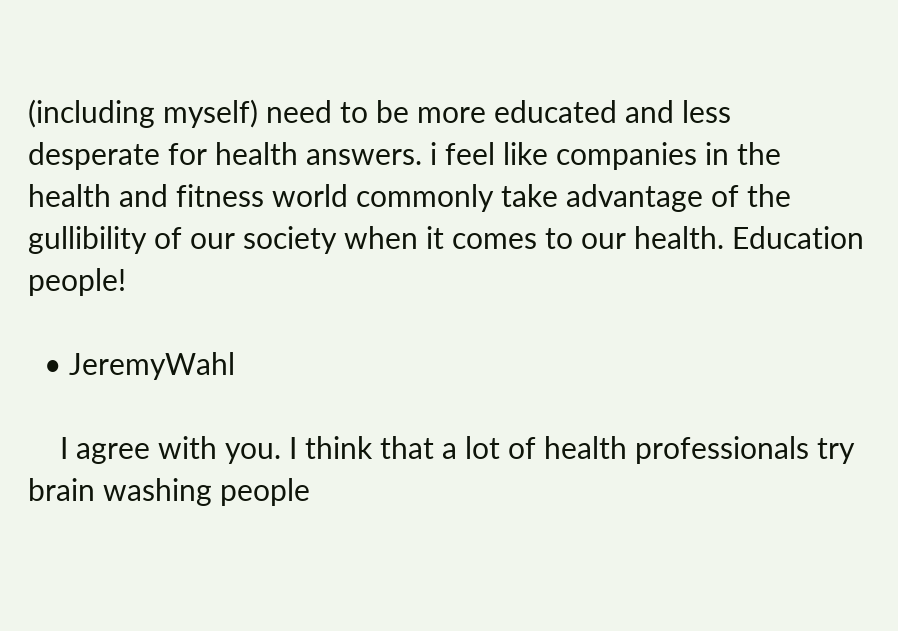(including myself) need to be more educated and less desperate for health answers. i feel like companies in the health and fitness world commonly take advantage of the gullibility of our society when it comes to our health. Education people!

  • JeremyWahl

    I agree with you. I think that a lot of health professionals try brain washing people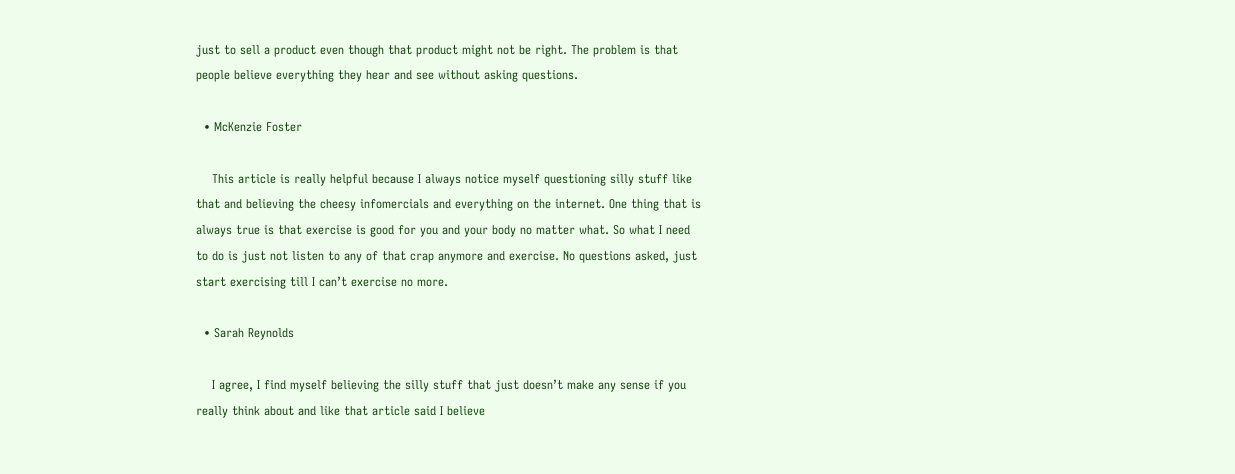just to sell a product even though that product might not be right. The problem is that people believe everything they hear and see without asking questions.

  • McKenzie Foster

    This article is really helpful because I always notice myself questioning silly stuff like that and believing the cheesy infomercials and everything on the internet. One thing that is always true is that exercise is good for you and your body no matter what. So what I need to do is just not listen to any of that crap anymore and exercise. No questions asked, just start exercising till I can’t exercise no more.

  • Sarah Reynolds

    I agree, I find myself believing the silly stuff that just doesn’t make any sense if you really think about and like that article said I believe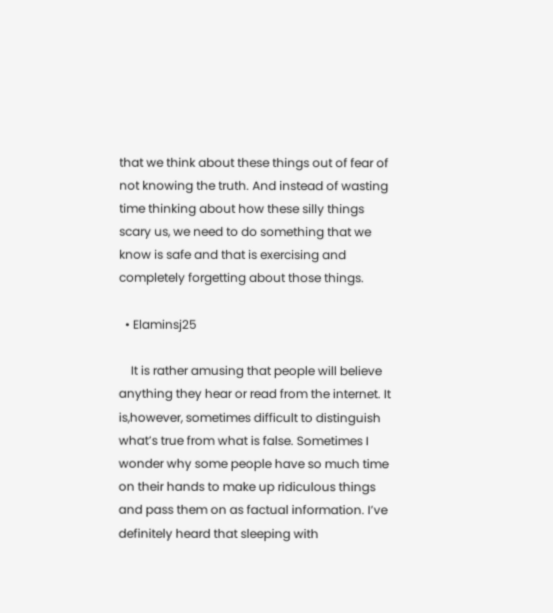that we think about these things out of fear of not knowing the truth. And instead of wasting time thinking about how these silly things scary us, we need to do something that we know is safe and that is exercising and completely forgetting about those things.

  • Elaminsj25

    It is rather amusing that people will believe anything they hear or read from the internet. It is,however, sometimes difficult to distinguish what’s true from what is false. Sometimes I wonder why some people have so much time on their hands to make up ridiculous things and pass them on as factual information. I’ve definitely heard that sleeping with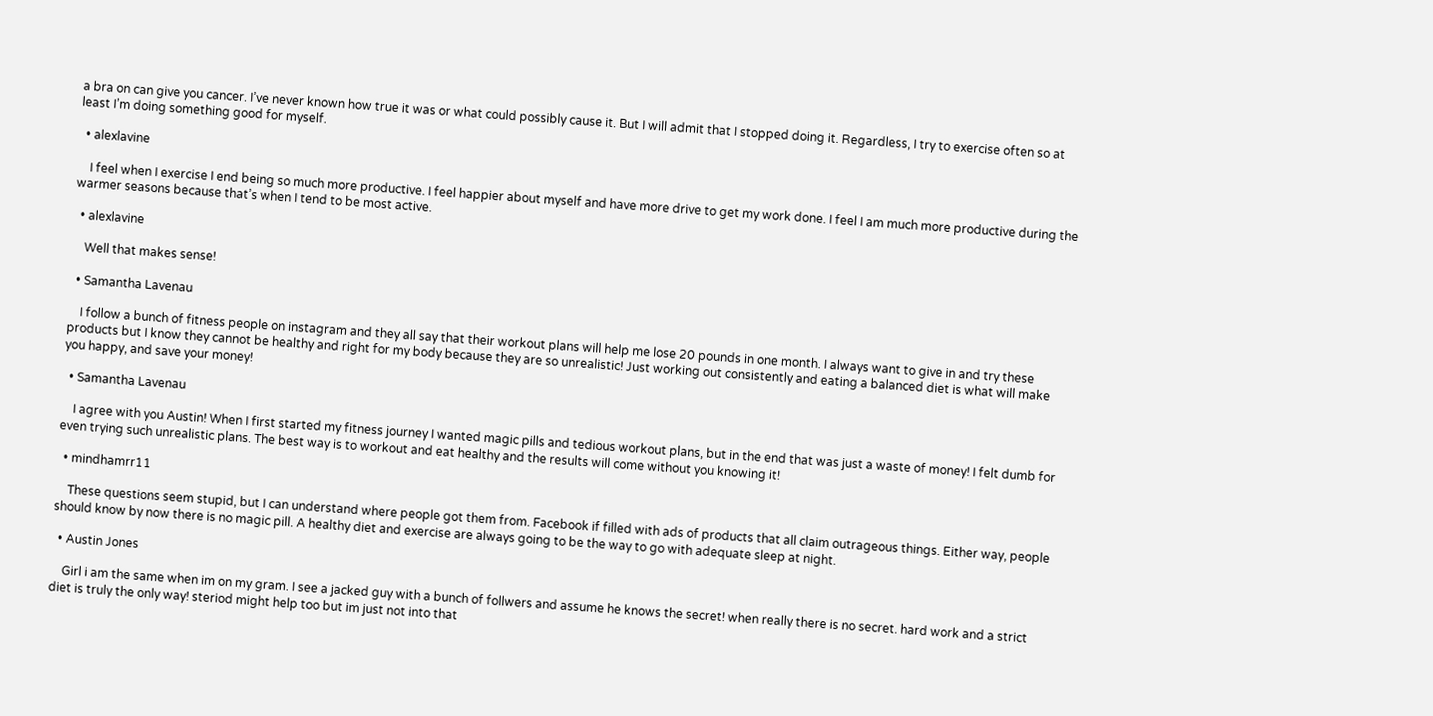a bra on can give you cancer. I’ve never known how true it was or what could possibly cause it. But I will admit that I stopped doing it. Regardless, I try to exercise often so at least I’m doing something good for myself.

  • alexlavine

    I feel when I exercise I end being so much more productive. I feel happier about myself and have more drive to get my work done. I feel I am much more productive during the warmer seasons because that’s when I tend to be most active.

  • alexlavine

    Well that makes sense!

  • Samantha Lavenau

    I follow a bunch of fitness people on instagram and they all say that their workout plans will help me lose 20 pounds in one month. I always want to give in and try these products but I know they cannot be healthy and right for my body because they are so unrealistic! Just working out consistently and eating a balanced diet is what will make you happy, and save your money!

  • Samantha Lavenau

    I agree with you Austin! When I first started my fitness journey I wanted magic pills and tedious workout plans, but in the end that was just a waste of money! I felt dumb for even trying such unrealistic plans. The best way is to workout and eat healthy and the results will come without you knowing it!

  • mindhamrr11

    These questions seem stupid, but I can understand where people got them from. Facebook if filled with ads of products that all claim outrageous things. Either way, people should know by now there is no magic pill. A healthy diet and exercise are always going to be the way to go with adequate sleep at night.

  • Austin Jones

    Girl i am the same when im on my gram. I see a jacked guy with a bunch of follwers and assume he knows the secret! when really there is no secret. hard work and a strict diet is truly the only way! steriod might help too but im just not into that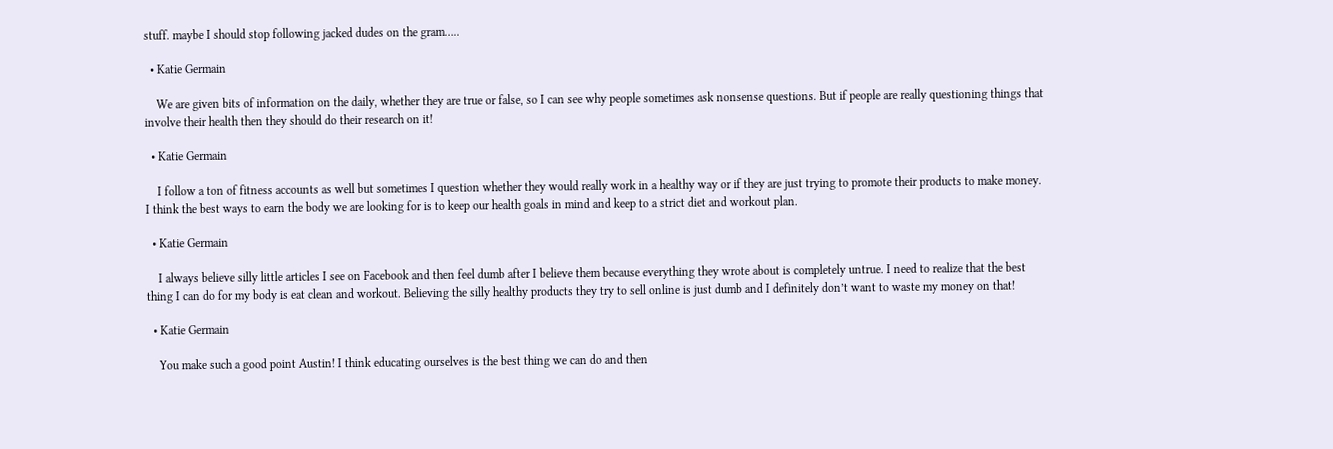stuff. maybe I should stop following jacked dudes on the gram…..

  • Katie Germain

    We are given bits of information on the daily, whether they are true or false, so I can see why people sometimes ask nonsense questions. But if people are really questioning things that involve their health then they should do their research on it!

  • Katie Germain

    I follow a ton of fitness accounts as well but sometimes I question whether they would really work in a healthy way or if they are just trying to promote their products to make money. I think the best ways to earn the body we are looking for is to keep our health goals in mind and keep to a strict diet and workout plan.

  • Katie Germain

    I always believe silly little articles I see on Facebook and then feel dumb after I believe them because everything they wrote about is completely untrue. I need to realize that the best thing I can do for my body is eat clean and workout. Believing the silly healthy products they try to sell online is just dumb and I definitely don’t want to waste my money on that!

  • Katie Germain

    You make such a good point Austin! I think educating ourselves is the best thing we can do and then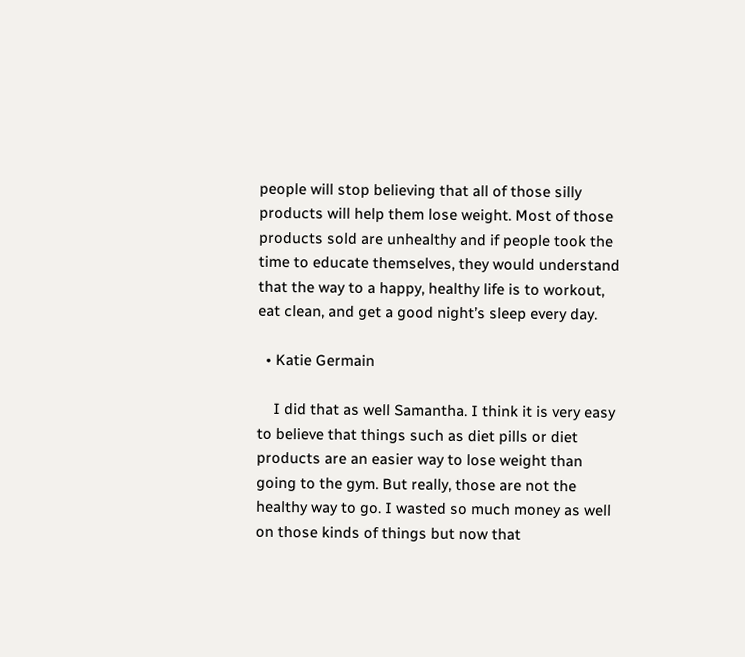people will stop believing that all of those silly products will help them lose weight. Most of those products sold are unhealthy and if people took the time to educate themselves, they would understand that the way to a happy, healthy life is to workout, eat clean, and get a good night’s sleep every day.

  • Katie Germain

    I did that as well Samantha. I think it is very easy to believe that things such as diet pills or diet products are an easier way to lose weight than going to the gym. But really, those are not the healthy way to go. I wasted so much money as well on those kinds of things but now that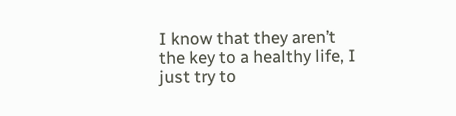I know that they aren’t the key to a healthy life, I just try to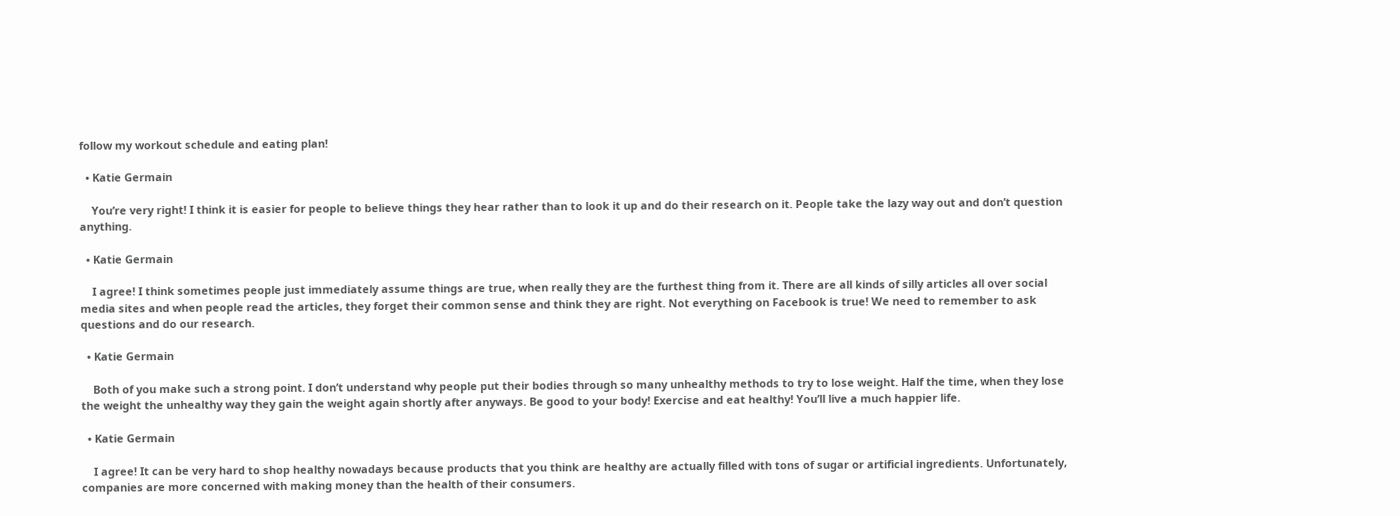follow my workout schedule and eating plan!

  • Katie Germain

    You’re very right! I think it is easier for people to believe things they hear rather than to look it up and do their research on it. People take the lazy way out and don’t question anything.

  • Katie Germain

    I agree! I think sometimes people just immediately assume things are true, when really they are the furthest thing from it. There are all kinds of silly articles all over social media sites and when people read the articles, they forget their common sense and think they are right. Not everything on Facebook is true! We need to remember to ask questions and do our research.

  • Katie Germain

    Both of you make such a strong point. I don’t understand why people put their bodies through so many unhealthy methods to try to lose weight. Half the time, when they lose the weight the unhealthy way they gain the weight again shortly after anyways. Be good to your body! Exercise and eat healthy! You’ll live a much happier life.

  • Katie Germain

    I agree! It can be very hard to shop healthy nowadays because products that you think are healthy are actually filled with tons of sugar or artificial ingredients. Unfortunately, companies are more concerned with making money than the health of their consumers.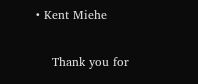• Kent Miehe

    Thank you for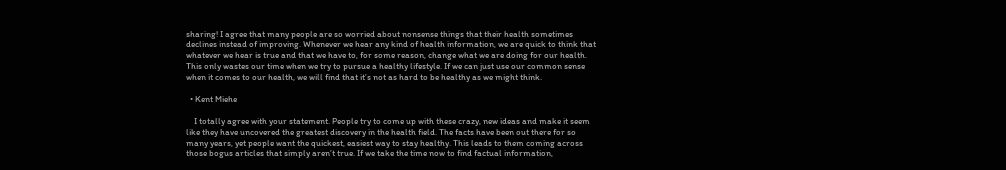sharing! I agree that many people are so worried about nonsense things that their health sometimes declines instead of improving. Whenever we hear any kind of health information, we are quick to think that whatever we hear is true and that we have to, for some reason, change what we are doing for our health. This only wastes our time when we try to pursue a healthy lifestyle. If we can just use our common sense when it comes to our health, we will find that it’s not as hard to be healthy as we might think.

  • Kent Miehe

    I totally agree with your statement. People try to come up with these crazy, new ideas and make it seem like they have uncovered the greatest discovery in the health field. The facts have been out there for so many years, yet people want the quickest, easiest way to stay healthy. This leads to them coming across those bogus articles that simply aren’t true. If we take the time now to find factual information,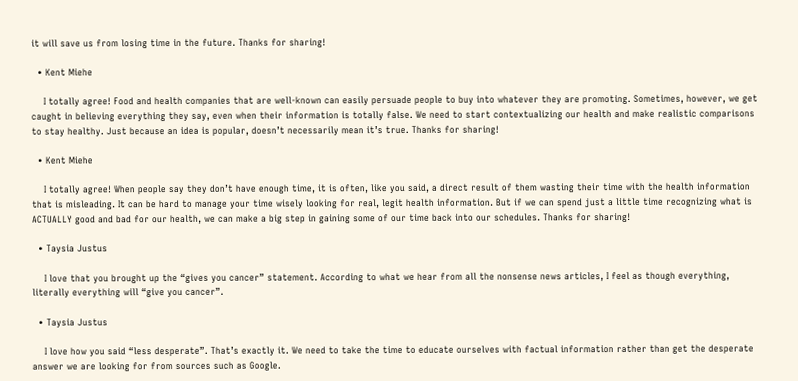it will save us from losing time in the future. Thanks for sharing!

  • Kent Miehe

    I totally agree! Food and health companies that are well-known can easily persuade people to buy into whatever they are promoting. Sometimes, however, we get caught in believing everything they say, even when their information is totally false. We need to start contextualizing our health and make realistic comparisons to stay healthy. Just because an idea is popular, doesn’t necessarily mean it’s true. Thanks for sharing!

  • Kent Miehe

    I totally agree! When people say they don’t have enough time, it is often, like you said, a direct result of them wasting their time with the health information that is misleading. It can be hard to manage your time wisely looking for real, legit health information. But if we can spend just a little time recognizing what is ACTUALLY good and bad for our health, we can make a big step in gaining some of our time back into our schedules. Thanks for sharing!

  • Taysia Justus

    I love that you brought up the “gives you cancer” statement. According to what we hear from all the nonsense news articles, I feel as though everything, literally everything will “give you cancer”.

  • Taysia Justus

    I love how you said “less desperate”. That’s exactly it. We need to take the time to educate ourselves with factual information rather than get the desperate answer we are looking for from sources such as Google.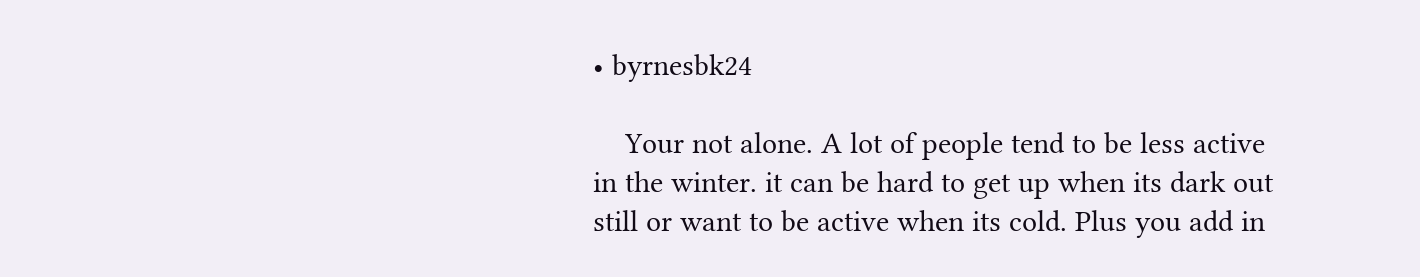• byrnesbk24

    Your not alone. A lot of people tend to be less active in the winter. it can be hard to get up when its dark out still or want to be active when its cold. Plus you add in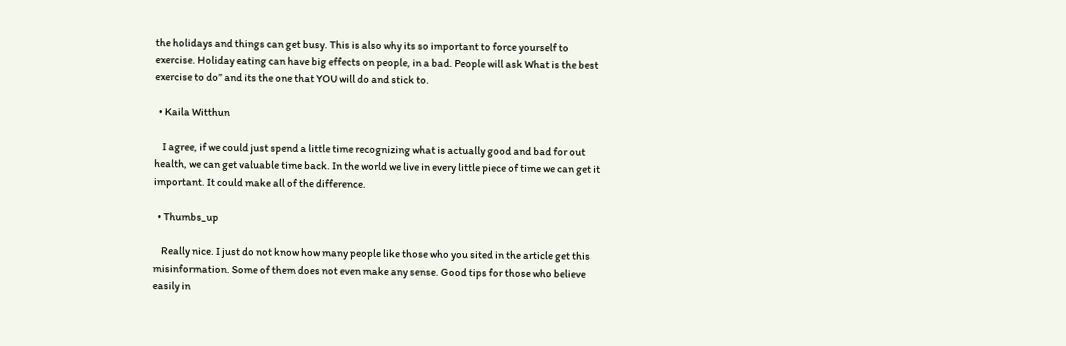the holidays and things can get busy. This is also why its so important to force yourself to exercise. Holiday eating can have big effects on people, in a bad. People will ask What is the best exercise to do” and its the one that YOU will do and stick to.

  • Kaila Witthun

    I agree, if we could just spend a little time recognizing what is actually good and bad for out health, we can get valuable time back. In the world we live in every little piece of time we can get it important. It could make all of the difference.

  • Thumbs_up

    Really nice. I just do not know how many people like those who you sited in the article get this misinformation. Some of them does not even make any sense. Good tips for those who believe easily in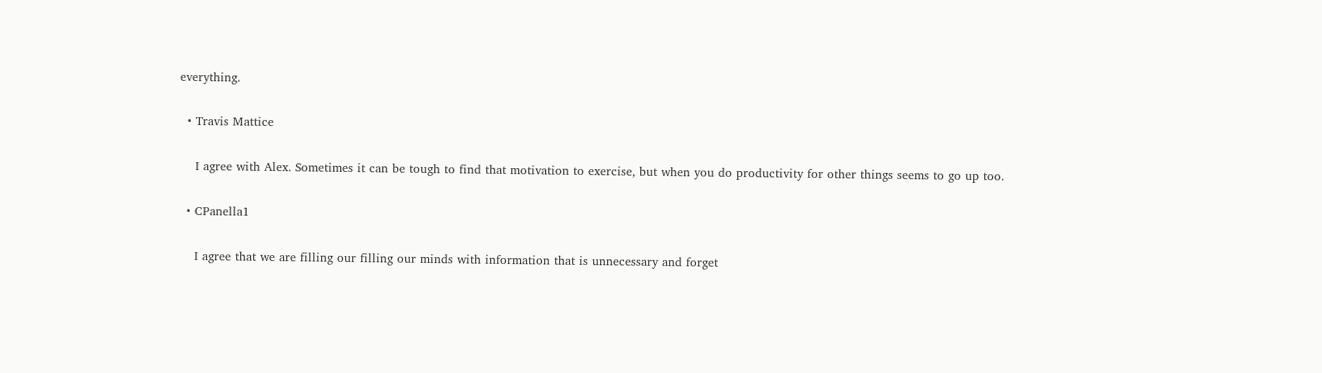everything.

  • Travis Mattice

    I agree with Alex. Sometimes it can be tough to find that motivation to exercise, but when you do productivity for other things seems to go up too.

  • CPanella1

    I agree that we are filling our filling our minds with information that is unnecessary and forget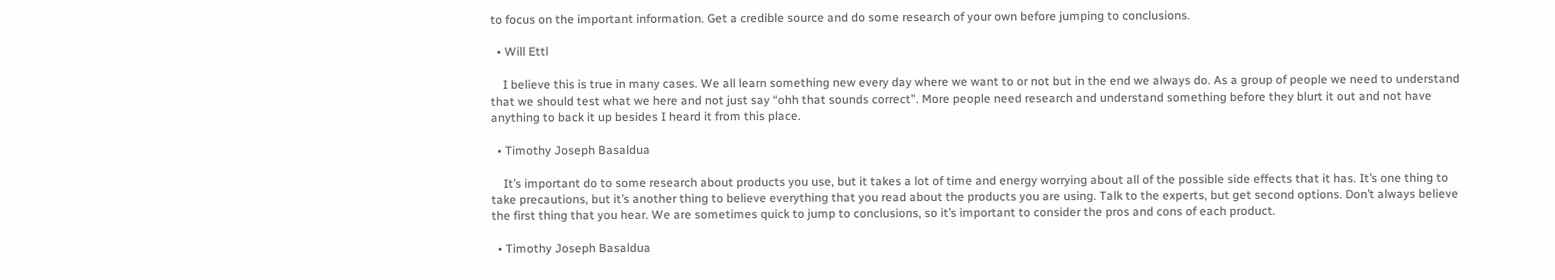to focus on the important information. Get a credible source and do some research of your own before jumping to conclusions.

  • Will Ettl

    I believe this is true in many cases. We all learn something new every day where we want to or not but in the end we always do. As a group of people we need to understand that we should test what we here and not just say “ohh that sounds correct”. More people need research and understand something before they blurt it out and not have anything to back it up besides I heard it from this place.

  • Timothy Joseph Basaldua

    It’s important do to some research about products you use, but it takes a lot of time and energy worrying about all of the possible side effects that it has. It’s one thing to take precautions, but it’s another thing to believe everything that you read about the products you are using. Talk to the experts, but get second options. Don’t always believe the first thing that you hear. We are sometimes quick to jump to conclusions, so it’s important to consider the pros and cons of each product.

  • Timothy Joseph Basaldua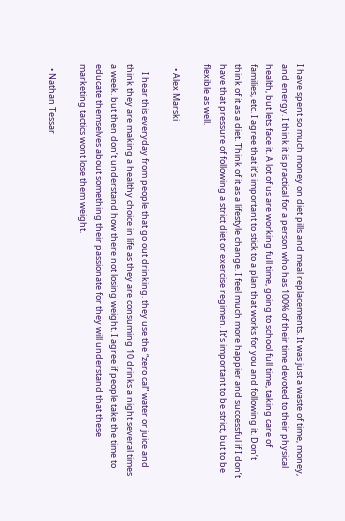I have spent so much money on diet pills and meal replacements. It was just a waste of time, money, and energy. I think it is practical for a person who has 100% of their time devoted to their physical health, but lets face it. A lot of us are working full time, going to school full time, taking care of families, etc. I agree that it’s important to stick to a plan that works for you and following it. Don’t think of it as a diet. Think of it as a lifestyle change. I feel much more happier and successful if I don’t have that pressure of following a strict diet or exercise regimen. It’s important to be strict, but to be flexible as well.

  • Alex Marski

    I hear this everyday from people that go out drinking. they use the “zero cal” water or juice and think they are making a healthy choice in life as they are consuming 10 drinks a night several times a week. but then don’t understand how there not losing weight. I agree if people take the time to educate themselves about something their passionate for they will understand that these marketing tactics wont lose them weight.

  • Nathan Tessar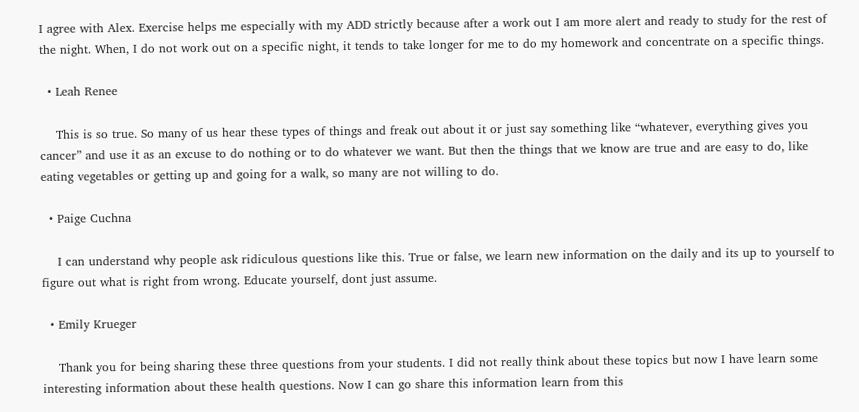I agree with Alex. Exercise helps me especially with my ADD strictly because after a work out I am more alert and ready to study for the rest of the night. When, I do not work out on a specific night, it tends to take longer for me to do my homework and concentrate on a specific things.

  • Leah Renee

    This is so true. So many of us hear these types of things and freak out about it or just say something like “whatever, everything gives you cancer” and use it as an excuse to do nothing or to do whatever we want. But then the things that we know are true and are easy to do, like eating vegetables or getting up and going for a walk, so many are not willing to do.

  • Paige Cuchna

    I can understand why people ask ridiculous questions like this. True or false, we learn new information on the daily and its up to yourself to figure out what is right from wrong. Educate yourself, dont just assume.

  • Emily Krueger

    Thank you for being sharing these three questions from your students. I did not really think about these topics but now I have learn some interesting information about these health questions. Now I can go share this information learn from this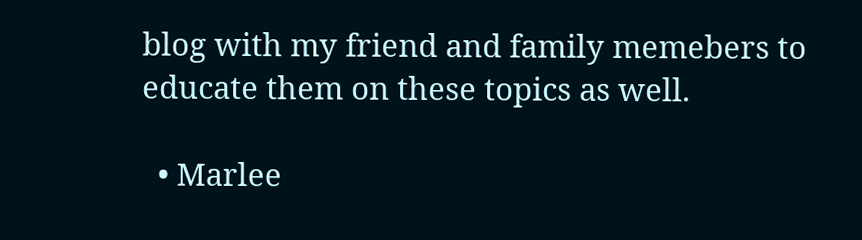blog with my friend and family memebers to educate them on these topics as well.

  • Marlee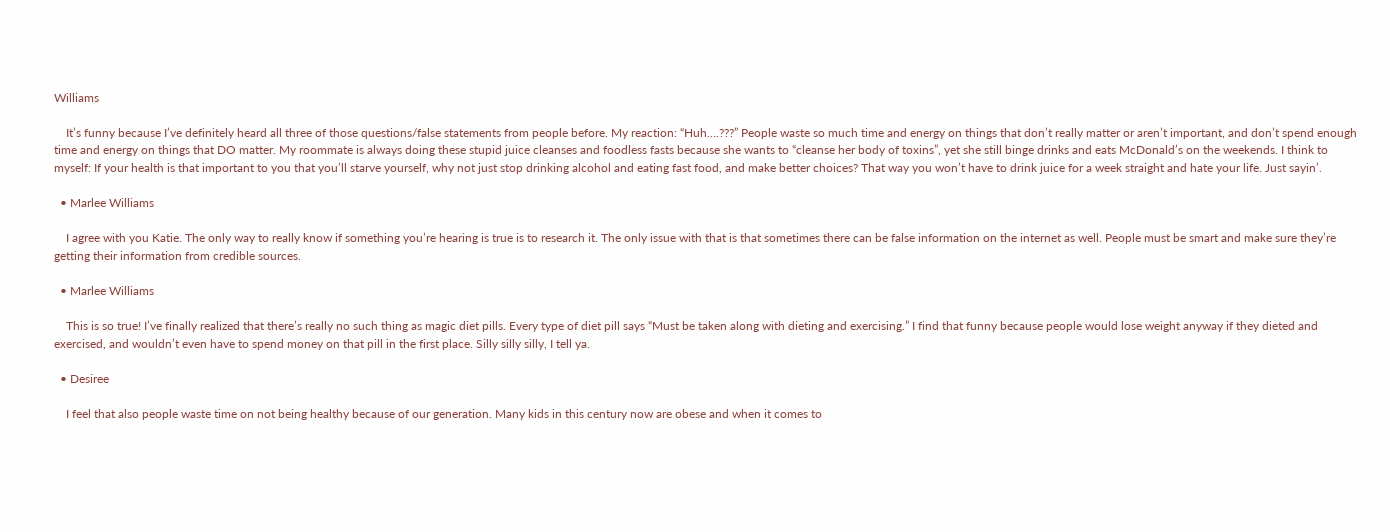Williams

    It’s funny because I’ve definitely heard all three of those questions/false statements from people before. My reaction: “Huh….???” People waste so much time and energy on things that don’t really matter or aren’t important, and don’t spend enough time and energy on things that DO matter. My roommate is always doing these stupid juice cleanses and foodless fasts because she wants to “cleanse her body of toxins”, yet she still binge drinks and eats McDonald’s on the weekends. I think to myself: If your health is that important to you that you’ll starve yourself, why not just stop drinking alcohol and eating fast food, and make better choices? That way you won’t have to drink juice for a week straight and hate your life. Just sayin’.

  • Marlee Williams

    I agree with you Katie. The only way to really know if something you’re hearing is true is to research it. The only issue with that is that sometimes there can be false information on the internet as well. People must be smart and make sure they’re getting their information from credible sources.

  • Marlee Williams

    This is so true! I’ve finally realized that there’s really no such thing as magic diet pills. Every type of diet pill says “Must be taken along with dieting and exercising.” I find that funny because people would lose weight anyway if they dieted and exercised, and wouldn’t even have to spend money on that pill in the first place. Silly silly silly, I tell ya.

  • Desiree

    I feel that also people waste time on not being healthy because of our generation. Many kids in this century now are obese and when it comes to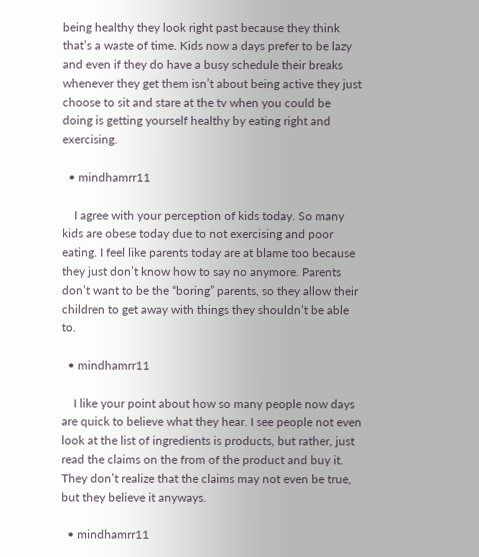being healthy they look right past because they think that’s a waste of time. Kids now a days prefer to be lazy and even if they do have a busy schedule their breaks whenever they get them isn’t about being active they just choose to sit and stare at the tv when you could be doing is getting yourself healthy by eating right and exercising.

  • mindhamrr11

    I agree with your perception of kids today. So many kids are obese today due to not exercising and poor eating. I feel like parents today are at blame too because they just don’t know how to say no anymore. Parents don’t want to be the “boring” parents, so they allow their children to get away with things they shouldn’t be able to.

  • mindhamrr11

    I like your point about how so many people now days are quick to believe what they hear. I see people not even look at the list of ingredients is products, but rather, just read the claims on the from of the product and buy it. They don’t realize that the claims may not even be true, but they believe it anyways.

  • mindhamrr11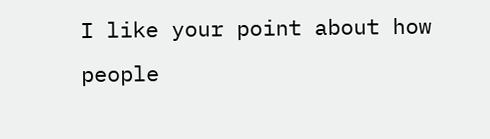I like your point about how people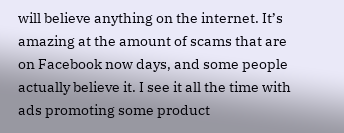will believe anything on the internet. It’s amazing at the amount of scams that are on Facebook now days, and some people actually believe it. I see it all the time with ads promoting some product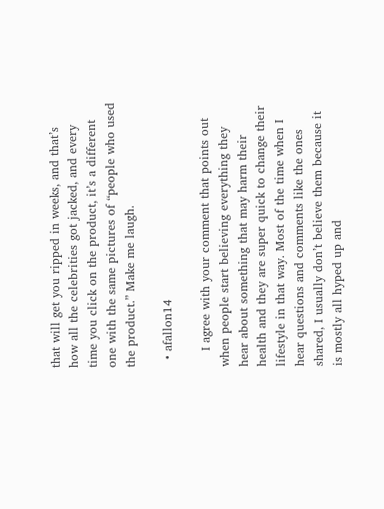that will get you ripped in weeks, and that’s how all the celebrities got jacked, and every time you click on the product, it’s a different one with the same pictures of “people who used the product.” Make me laugh.

  • afallon14

    I agree with your comment that points out when people start believing everything they hear about something that may harm their health and they are super quick to change their lifestyle in that way. Most of the time when I hear questions and comments like the ones shared, I usually don’t believe them because it is mostly all hyped up and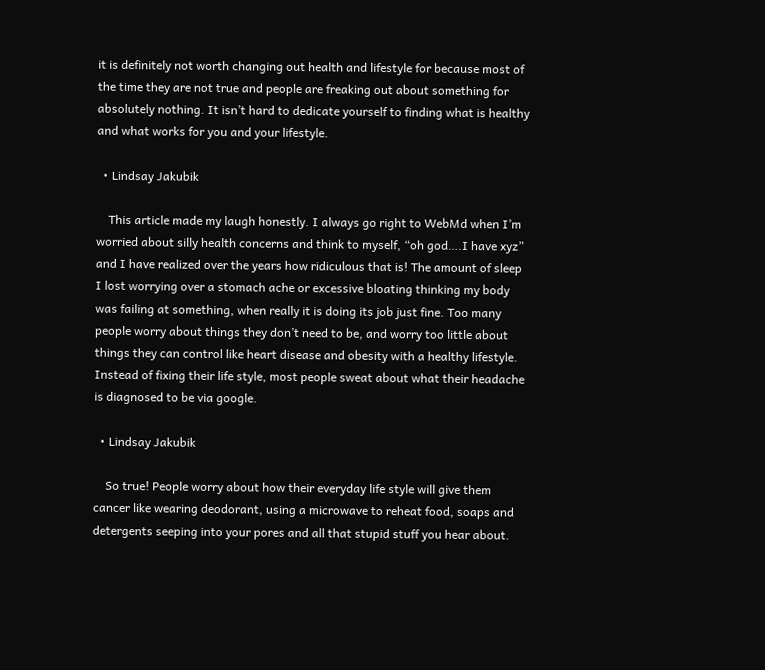it is definitely not worth changing out health and lifestyle for because most of the time they are not true and people are freaking out about something for absolutely nothing. It isn’t hard to dedicate yourself to finding what is healthy and what works for you and your lifestyle.

  • Lindsay Jakubik

    This article made my laugh honestly. I always go right to WebMd when I’m worried about silly health concerns and think to myself, “oh god….I have xyz” and I have realized over the years how ridiculous that is! The amount of sleep I lost worrying over a stomach ache or excessive bloating thinking my body was failing at something, when really it is doing its job just fine. Too many people worry about things they don’t need to be, and worry too little about things they can control like heart disease and obesity with a healthy lifestyle. Instead of fixing their life style, most people sweat about what their headache is diagnosed to be via google.

  • Lindsay Jakubik

    So true! People worry about how their everyday life style will give them cancer like wearing deodorant, using a microwave to reheat food, soaps and detergents seeping into your pores and all that stupid stuff you hear about.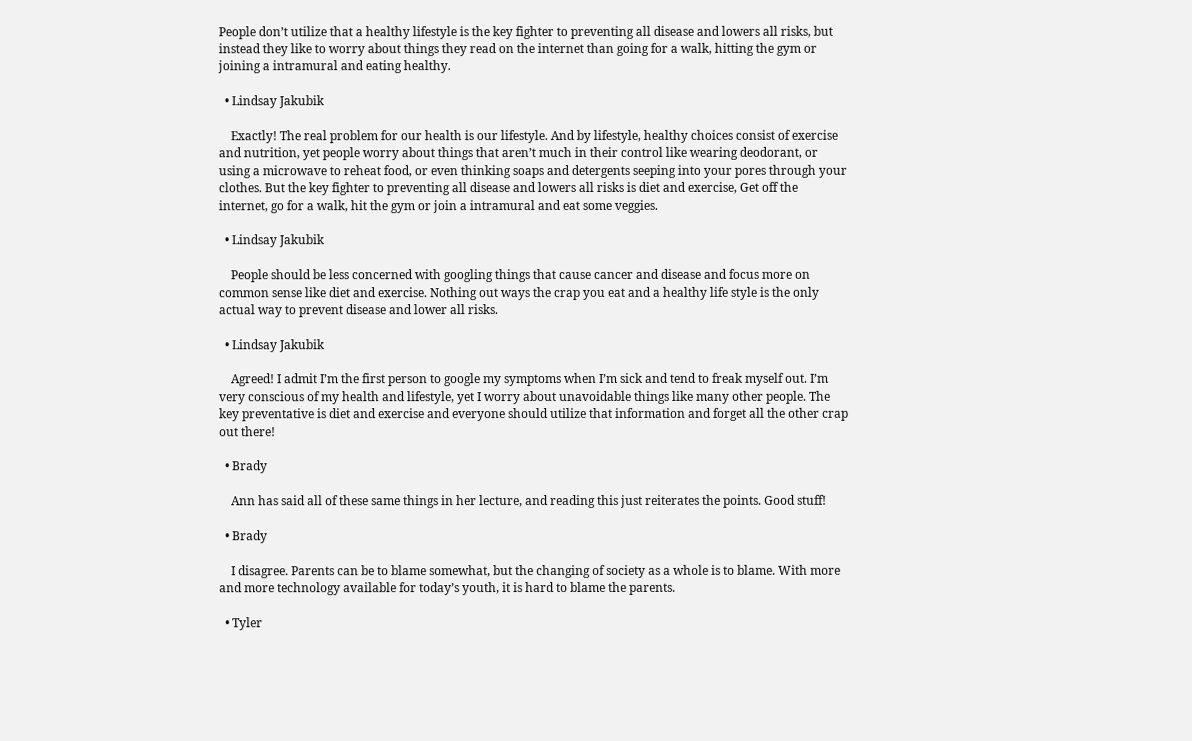People don’t utilize that a healthy lifestyle is the key fighter to preventing all disease and lowers all risks, but instead they like to worry about things they read on the internet than going for a walk, hitting the gym or joining a intramural and eating healthy.

  • Lindsay Jakubik

    Exactly! The real problem for our health is our lifestyle. And by lifestyle, healthy choices consist of exercise and nutrition, yet people worry about things that aren’t much in their control like wearing deodorant, or using a microwave to reheat food, or even thinking soaps and detergents seeping into your pores through your clothes. But the key fighter to preventing all disease and lowers all risks is diet and exercise, Get off the internet, go for a walk, hit the gym or join a intramural and eat some veggies.

  • Lindsay Jakubik

    People should be less concerned with googling things that cause cancer and disease and focus more on common sense like diet and exercise. Nothing out ways the crap you eat and a healthy life style is the only actual way to prevent disease and lower all risks.

  • Lindsay Jakubik

    Agreed! I admit I’m the first person to google my symptoms when I’m sick and tend to freak myself out. I’m very conscious of my health and lifestyle, yet I worry about unavoidable things like many other people. The key preventative is diet and exercise and everyone should utilize that information and forget all the other crap out there!

  • Brady

    Ann has said all of these same things in her lecture, and reading this just reiterates the points. Good stuff!

  • Brady

    I disagree. Parents can be to blame somewhat, but the changing of society as a whole is to blame. With more and more technology available for today’s youth, it is hard to blame the parents.

  • Tyler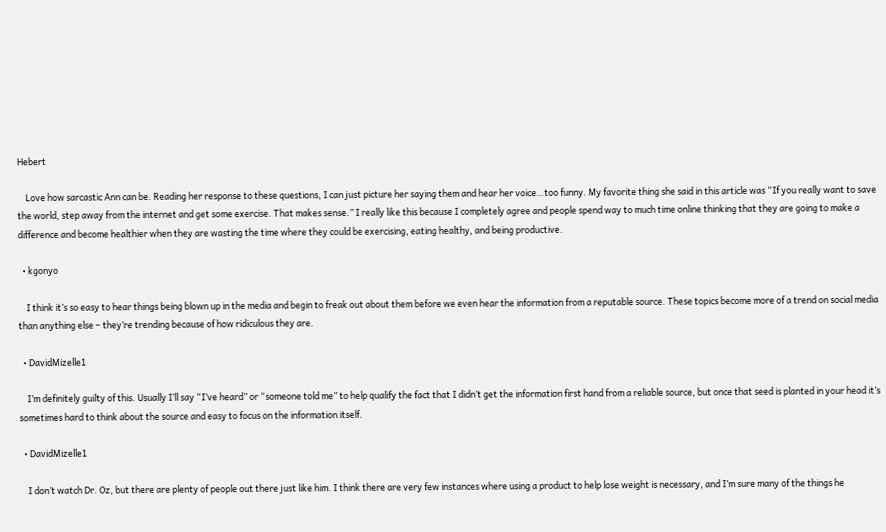Hebert

    Love how sarcastic Ann can be. Reading her response to these questions, I can just picture her saying them and hear her voice…too funny. My favorite thing she said in this article was “If you really want to save the world, step away from the internet and get some exercise. That makes sense.” I really like this because I completely agree and people spend way to much time online thinking that they are going to make a difference and become healthier when they are wasting the time where they could be exercising, eating healthy, and being productive.

  • kgonyo

    I think it’s so easy to hear things being blown up in the media and begin to freak out about them before we even hear the information from a reputable source. These topics become more of a trend on social media than anything else – they’re trending because of how ridiculous they are.

  • DavidMizelle1

    I’m definitely guilty of this. Usually I’ll say “I’ve heard” or “someone told me” to help qualify the fact that I didn’t get the information first hand from a reliable source, but once that seed is planted in your head it’s sometimes hard to think about the source and easy to focus on the information itself.

  • DavidMizelle1

    I don’t watch Dr. Oz, but there are plenty of people out there just like him. I think there are very few instances where using a product to help lose weight is necessary, and I’m sure many of the things he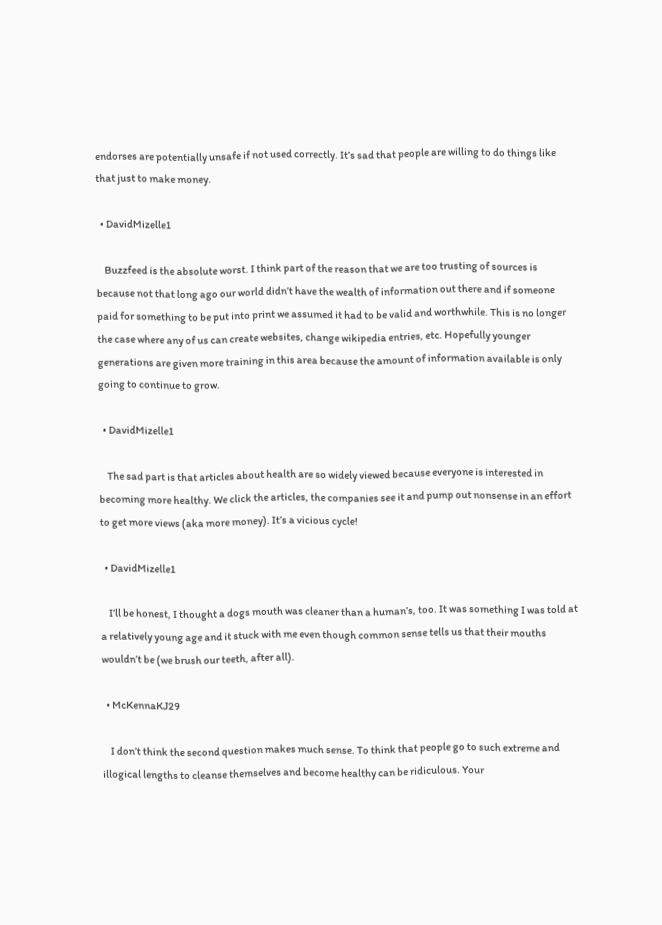endorses are potentially unsafe if not used correctly. It’s sad that people are willing to do things like that just to make money.

  • DavidMizelle1

    Buzzfeed is the absolute worst. I think part of the reason that we are too trusting of sources is because not that long ago our world didn’t have the wealth of information out there and if someone paid for something to be put into print we assumed it had to be valid and worthwhile. This is no longer the case where any of us can create websites, change wikipedia entries, etc. Hopefully younger generations are given more training in this area because the amount of information available is only going to continue to grow.

  • DavidMizelle1

    The sad part is that articles about health are so widely viewed because everyone is interested in becoming more healthy. We click the articles, the companies see it and pump out nonsense in an effort to get more views (aka more money). It’s a vicious cycle!

  • DavidMizelle1

    I’ll be honest, I thought a dogs mouth was cleaner than a human’s, too. It was something I was told at a relatively young age and it stuck with me even though common sense tells us that their mouths wouldn’t be (we brush our teeth, after all).

  • McKennaKJ29

    I don’t think the second question makes much sense. To think that people go to such extreme and illogical lengths to cleanse themselves and become healthy can be ridiculous. Your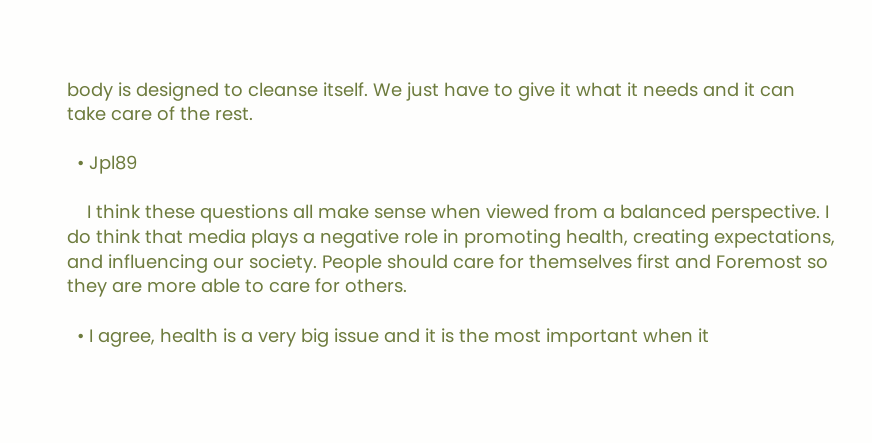body is designed to cleanse itself. We just have to give it what it needs and it can take care of the rest.

  • Jpl89

    I think these questions all make sense when viewed from a balanced perspective. I do think that media plays a negative role in promoting health, creating expectations, and influencing our society. People should care for themselves first and Foremost so they are more able to care for others.

  • I agree, health is a very big issue and it is the most important when it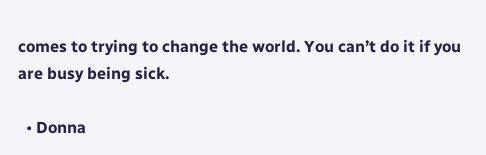comes to trying to change the world. You can’t do it if you are busy being sick.

  • Donna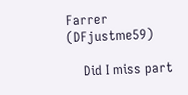Farrer (DFjustme59)

    Did I miss part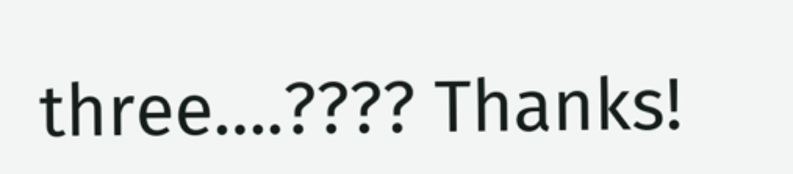three….???? Thanks!